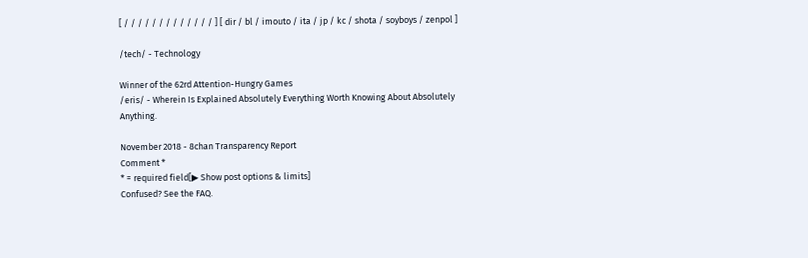[ / / / / / / / / / / / / / ] [ dir / bl / imouto / ita / jp / kc / shota / soyboys / zenpol ]

/tech/ - Technology

Winner of the 62rd Attention-Hungry Games
/eris/ - Wherein Is Explained Absolutely Everything Worth Knowing About Absolutely Anything.

November 2018 - 8chan Transparency Report
Comment *
* = required field[▶ Show post options & limits]
Confused? See the FAQ.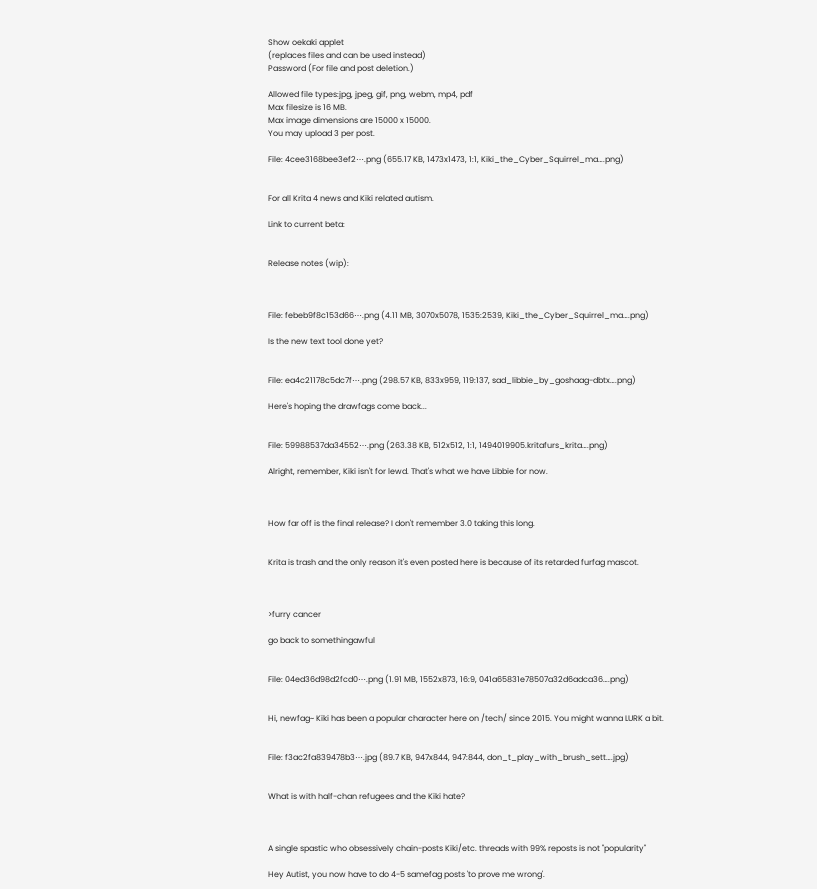Show oekaki applet
(replaces files and can be used instead)
Password (For file and post deletion.)

Allowed file types:jpg, jpeg, gif, png, webm, mp4, pdf
Max filesize is 16 MB.
Max image dimensions are 15000 x 15000.
You may upload 3 per post.

File: 4cee3168bee3ef2⋯.png (655.17 KB, 1473x1473, 1:1, Kiki_the_Cyber_Squirrel_ma….png)


For all Krita 4 news and Kiki related autism.

Link to current beta:


Release notes (wip):



File: febeb9f8c153d66⋯.png (4.11 MB, 3070x5078, 1535:2539, Kiki_the_Cyber_Squirrel_ma….png)

Is the new text tool done yet?


File: ea4c21178c5dc7f⋯.png (298.57 KB, 833x959, 119:137, sad_libbie_by_goshaag-dbtx….png)

Here's hoping the drawfags come back...


File: 59988537da34552⋯.png (263.38 KB, 512x512, 1:1, 1494019905.kritafurs_krita….png)

Alright, remember, Kiki isn't for lewd. That's what we have Libbie for now.



How far off is the final release? I don't remember 3.0 taking this long.


Krita is trash and the only reason it's even posted here is because of its retarded furfag mascot.



>furry cancer

go back to somethingawful


File: 04ed36d98d2fcd0⋯.png (1.91 MB, 1552x873, 16:9, 041a65831e78507a32d6adca36….png)


Hi, newfag~ Kiki has been a popular character here on /tech/ since 2015. You might wanna LURK a bit.


File: f3ac2fa839478b3⋯.jpg (89.7 KB, 947x844, 947:844, don_t_play_with_brush_sett….jpg)


What is with half-chan refugees and the Kiki hate?



A single spastic who obsessively chain-posts Kiki/etc. threads with 99% reposts is not "popularity"

Hey Autist, you now have to do 4-5 samefag posts 'to prove me wrong'.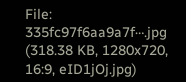File: 335fc97f6aa9a7f⋯.jpg (318.38 KB, 1280x720, 16:9, eID1jOj.jpg)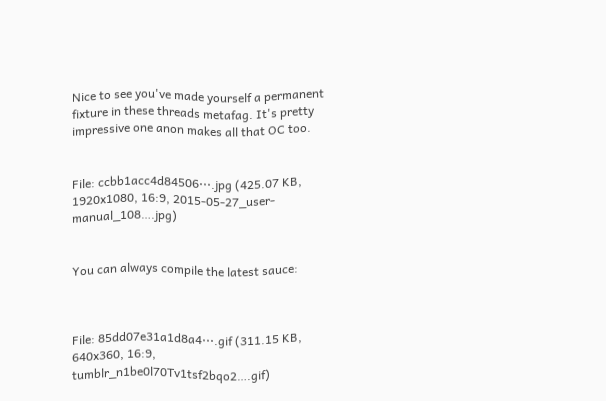Nice to see you've made yourself a permanent fixture in these threads metafag. It's pretty impressive one anon makes all that OC too.


File: ccbb1acc4d84506⋯.jpg (425.07 KB, 1920x1080, 16:9, 2015-05-27_user-manual_108….jpg)


You can always compile the latest sauce:



File: 85dd07e31a1d8a4⋯.gif (311.15 KB, 640x360, 16:9, tumblr_n1be0l70Tv1tsf2bqo2….gif)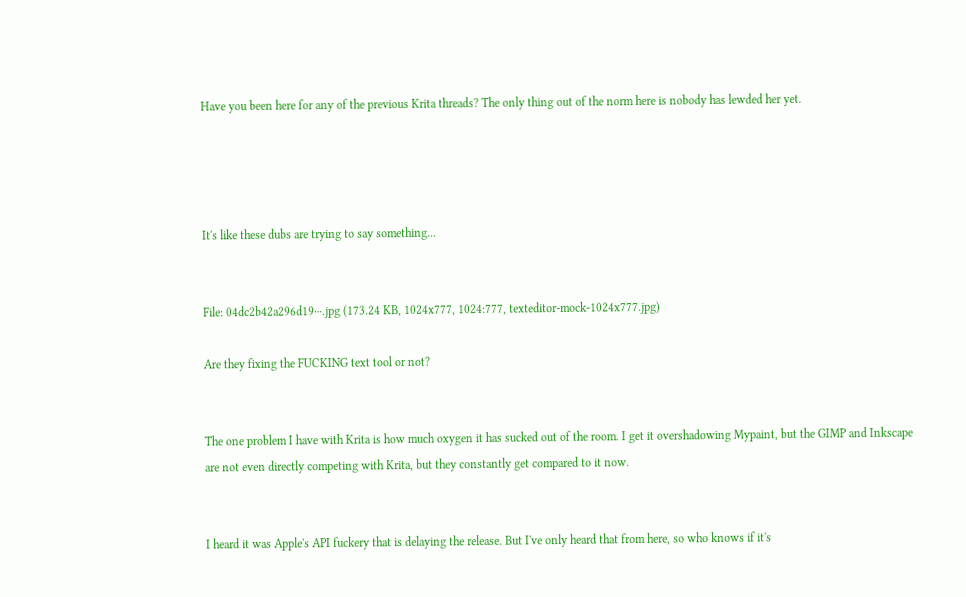Have you been here for any of the previous Krita threads? The only thing out of the norm here is nobody has lewded her yet.




It's like these dubs are trying to say something...


File: 04dc2b42a296d19⋯.jpg (173.24 KB, 1024x777, 1024:777, texteditor-mock-1024x777.jpg)

Are they fixing the FUCKING text tool or not?


The one problem I have with Krita is how much oxygen it has sucked out of the room. I get it overshadowing Mypaint, but the GIMP and Inkscape are not even directly competing with Krita, but they constantly get compared to it now.


I heard it was Apple's API fuckery that is delaying the release. But I've only heard that from here, so who knows if it's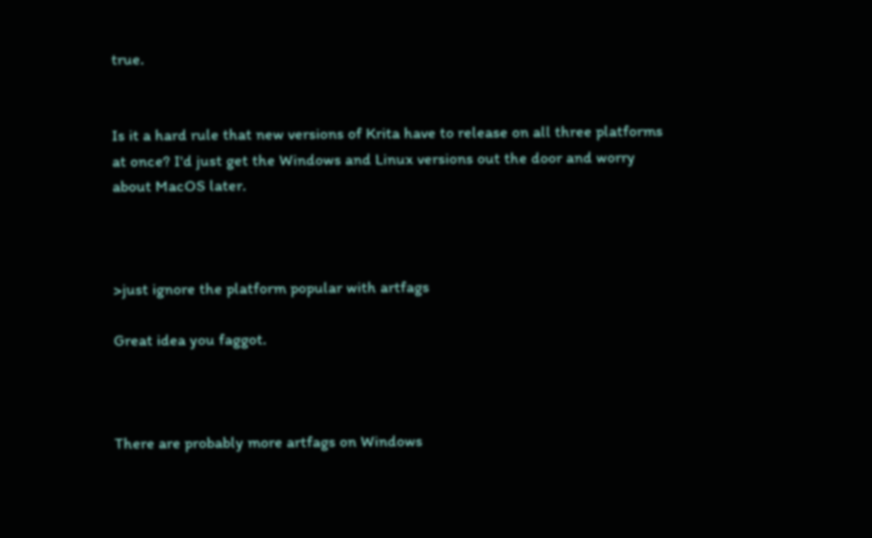true.


Is it a hard rule that new versions of Krita have to release on all three platforms at once? I'd just get the Windows and Linux versions out the door and worry about MacOS later.



>just ignore the platform popular with artfags

Great idea you faggot.



There are probably more artfags on Windows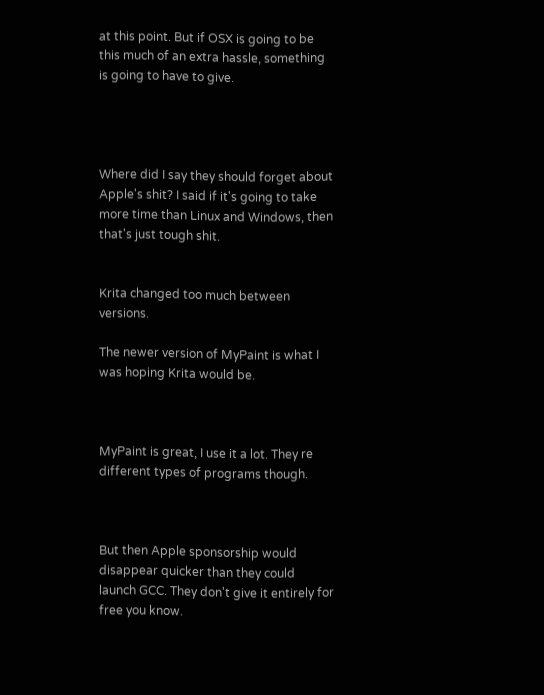at this point. But if OSX is going to be this much of an extra hassle, something is going to have to give.




Where did I say they should forget about Apple's shit? I said if it's going to take more time than Linux and Windows, then that's just tough shit.


Krita changed too much between versions.

The newer version of MyPaint is what I was hoping Krita would be.



MyPaint is great, I use it a lot. They re different types of programs though.



But then Apple sponsorship would disappear quicker than they could launch GCC. They don't give it entirely for free you know.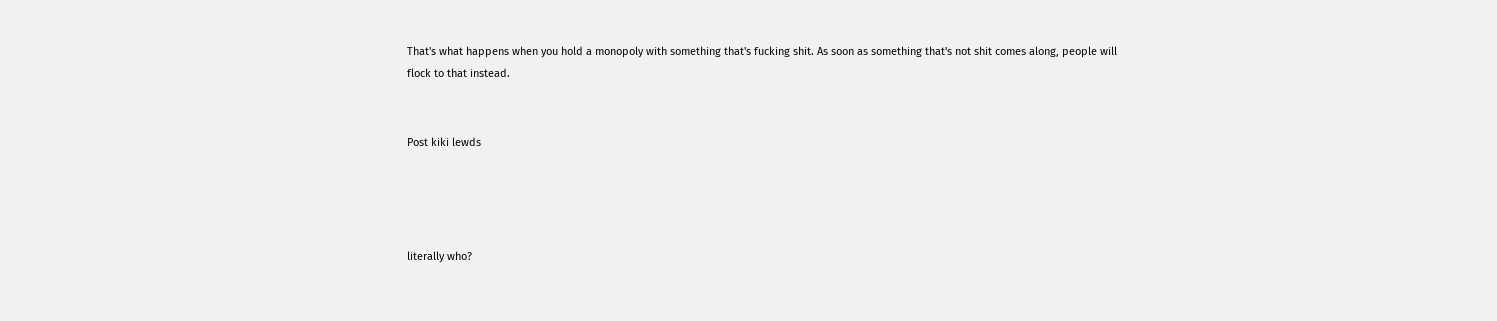That's what happens when you hold a monopoly with something that's fucking shit. As soon as something that's not shit comes along, people will flock to that instead.


Post kiki lewds




literally who?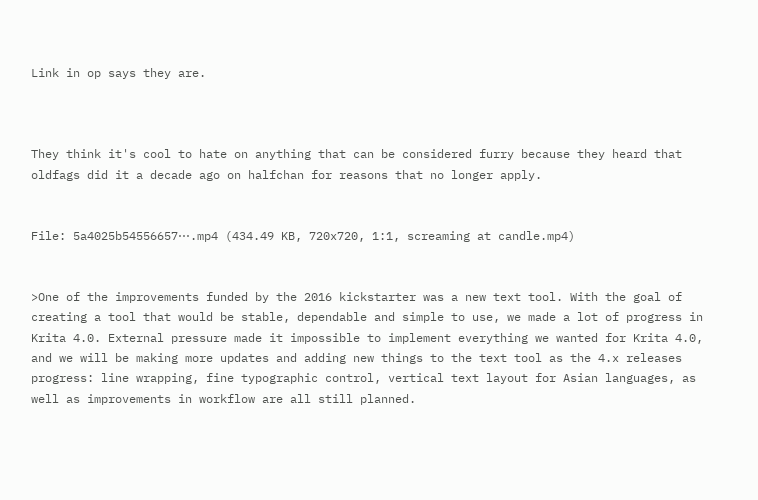Link in op says they are.



They think it's cool to hate on anything that can be considered furry because they heard that oldfags did it a decade ago on halfchan for reasons that no longer apply.


File: 5a4025b54556657⋯.mp4 (434.49 KB, 720x720, 1:1, screaming at candle.mp4)


>One of the improvements funded by the 2016 kickstarter was a new text tool. With the goal of creating a tool that would be stable, dependable and simple to use, we made a lot of progress in Krita 4.0. External pressure made it impossible to implement everything we wanted for Krita 4.0, and we will be making more updates and adding new things to the text tool as the 4.x releases progress: line wrapping, fine typographic control, vertical text layout for Asian languages, as well as improvements in workflow are all still planned.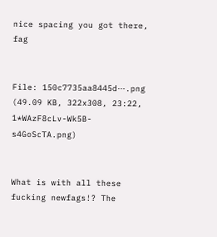nice spacing you got there, fag


File: 150c7735aa8445d⋯.png (49.09 KB, 322x308, 23:22, 1*WAzF8cLv-Wk5B-s4GoScTA.png)


What is with all these fucking newfags!? The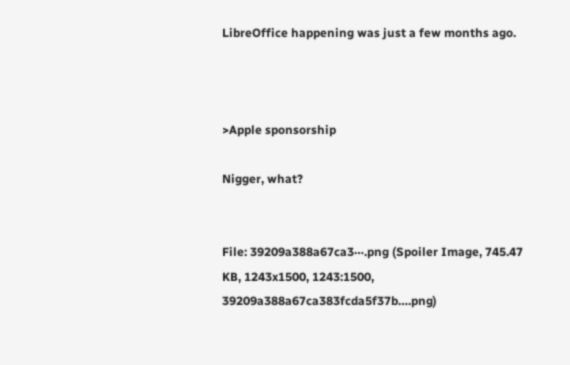LibreOffice happening was just a few months ago.



>Apple sponsorship

Nigger, what?


File: 39209a388a67ca3⋯.png (Spoiler Image, 745.47 KB, 1243x1500, 1243:1500, 39209a388a67ca383fcda5f37b….png)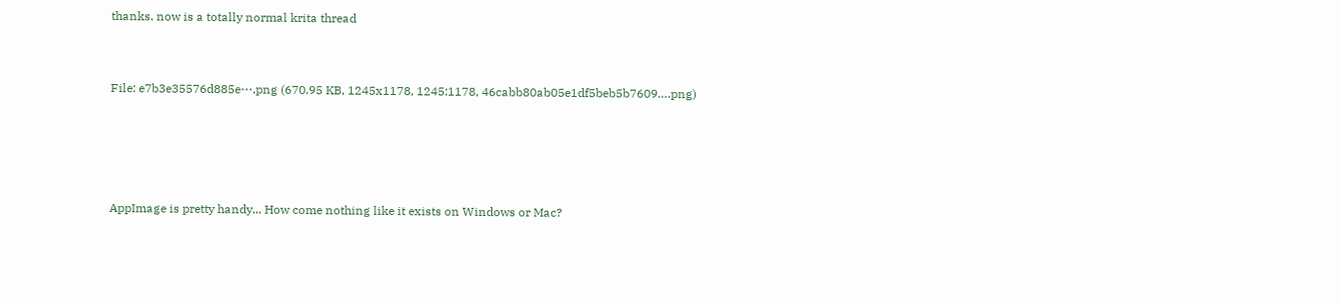thanks. now is a totally normal krita thread


File: e7b3e35576d885e⋯.png (670.95 KB, 1245x1178, 1245:1178, 46cabb80ab05e1df5beb5b7609….png)




AppImage is pretty handy... How come nothing like it exists on Windows or Mac?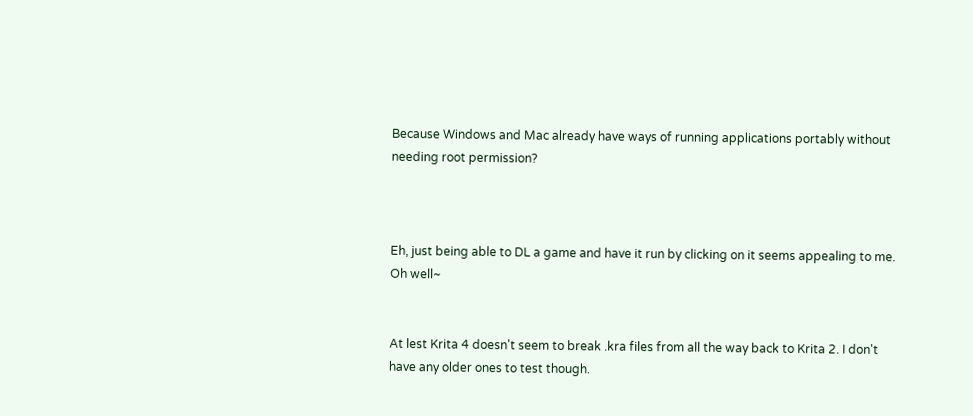Because Windows and Mac already have ways of running applications portably without needing root permission?



Eh, just being able to DL a game and have it run by clicking on it seems appealing to me. Oh well~


At lest Krita 4 doesn't seem to break .kra files from all the way back to Krita 2. I don't have any older ones to test though.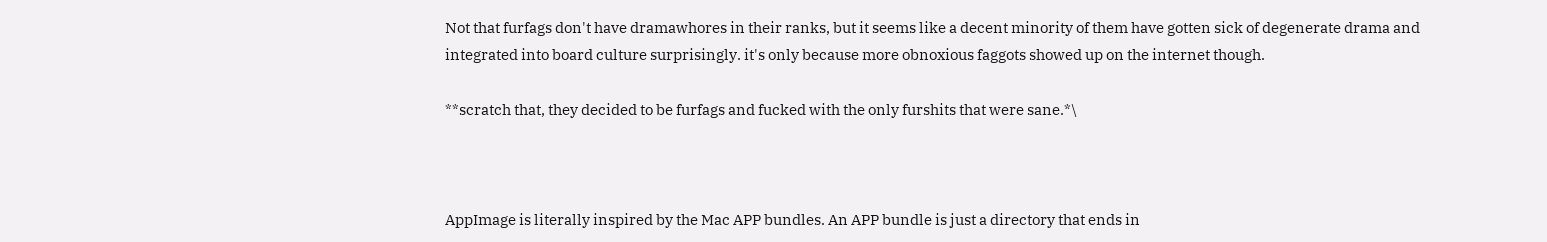Not that furfags don't have dramawhores in their ranks, but it seems like a decent minority of them have gotten sick of degenerate drama and integrated into board culture surprisingly. it's only because more obnoxious faggots showed up on the internet though.

**scratch that, they decided to be furfags and fucked with the only furshits that were sane.*\



AppImage is literally inspired by the Mac APP bundles. An APP bundle is just a directory that ends in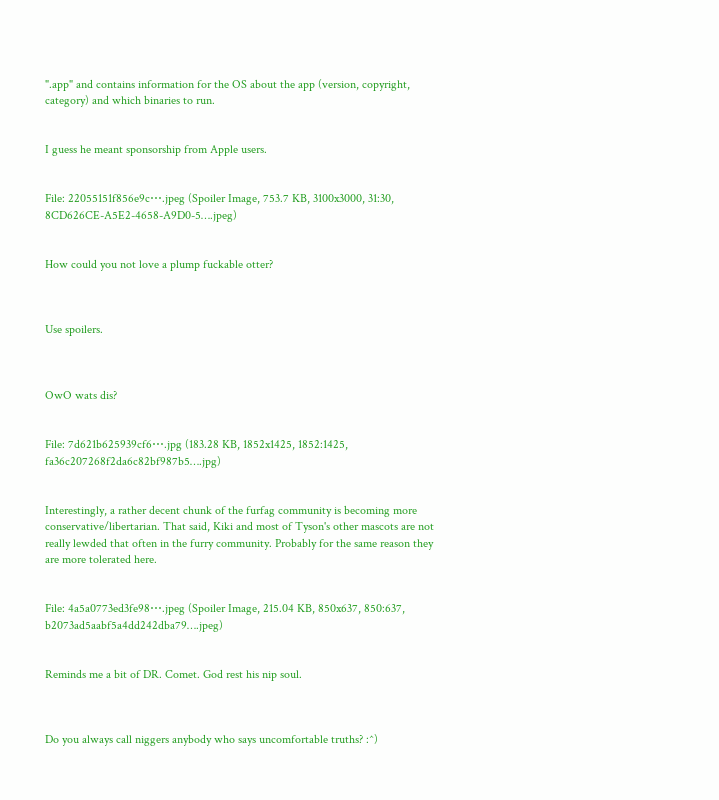".app" and contains information for the OS about the app (version, copyright, category) and which binaries to run.


I guess he meant sponsorship from Apple users.


File: 22055151f856e9c⋯.jpeg (Spoiler Image, 753.7 KB, 3100x3000, 31:30, 8CD626CE-A5E2-4658-A9D0-5….jpeg)


How could you not love a plump fuckable otter?



Use spoilers.



OwO wats dis?


File: 7d621b625939cf6⋯.jpg (183.28 KB, 1852x1425, 1852:1425, fa36c207268f2da6c82bf987b5….jpg)


Interestingly, a rather decent chunk of the furfag community is becoming more conservative/libertarian. That said, Kiki and most of Tyson's other mascots are not really lewded that often in the furry community. Probably for the same reason they are more tolerated here.


File: 4a5a0773ed3fe98⋯.jpeg (Spoiler Image, 215.04 KB, 850x637, 850:637, b2073ad5aabf5a4dd242dba79….jpeg)


Reminds me a bit of DR. Comet. God rest his nip soul.



Do you always call niggers anybody who says uncomfortable truths? :^)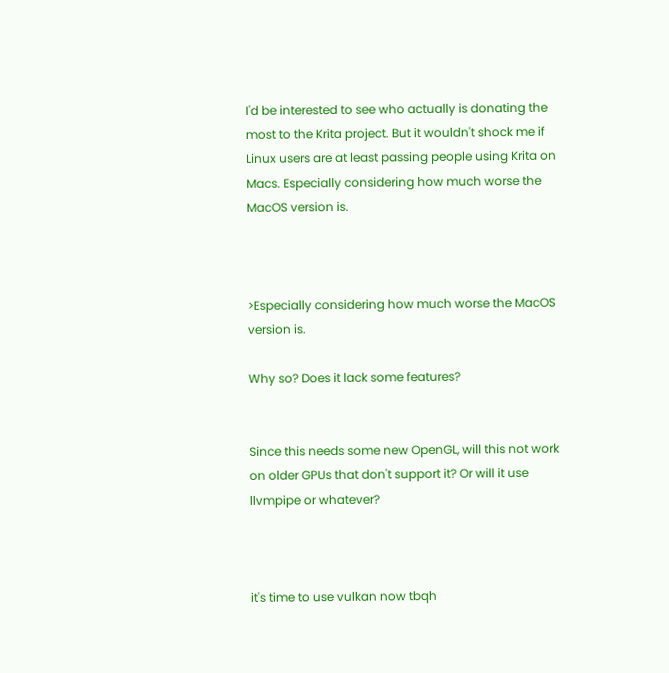I'd be interested to see who actually is donating the most to the Krita project. But it wouldn't shock me if Linux users are at least passing people using Krita on Macs. Especially considering how much worse the MacOS version is.



>Especially considering how much worse the MacOS version is.

Why so? Does it lack some features?


Since this needs some new OpenGL, will this not work on older GPUs that don't support it? Or will it use llvmpipe or whatever?



it's time to use vulkan now tbqh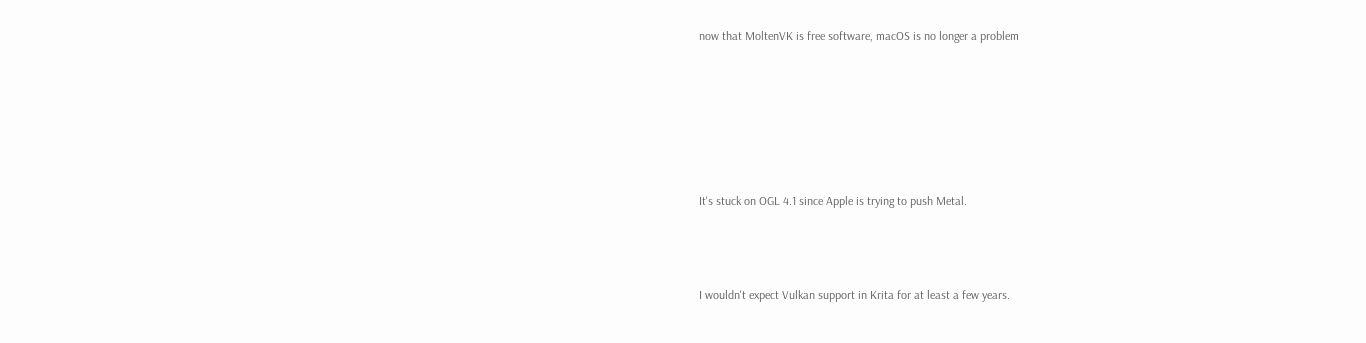now that MoltenVK is free software, macOS is no longer a problem






It's stuck on OGL 4.1 since Apple is trying to push Metal.



I wouldn't expect Vulkan support in Krita for at least a few years.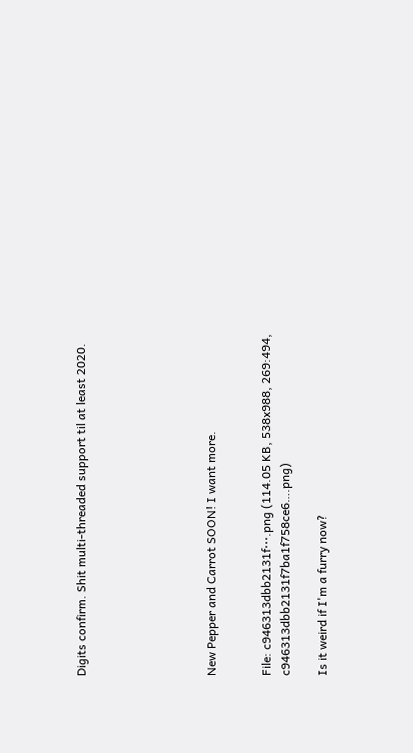Digits confirm. Shit multi-threaded support til at least 2020.






New Pepper and Carrot SOON! I want more.


File: c946313dbb2131f⋯.png (114.05 KB, 538x988, 269:494, c946313dbb2131f7ba1f758ce6….png)

Is it weird if I'm a furry now?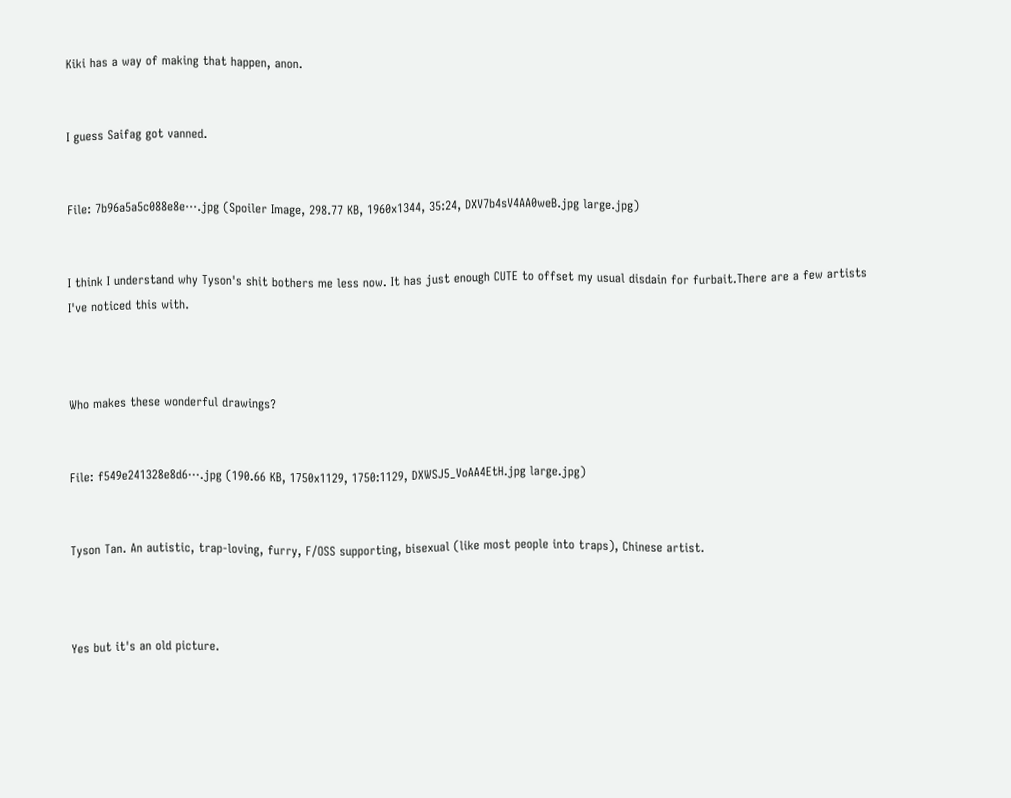Kiki has a way of making that happen, anon.


I guess Saifag got vanned.


File: 7b96a5a5c088e8e⋯.jpg (Spoiler Image, 298.77 KB, 1960x1344, 35:24, DXV7b4sV4AA0weB.jpg large.jpg)


I think I understand why Tyson's shit bothers me less now. It has just enough CUTE to offset my usual disdain for furbait.There are a few artists I've noticed this with.



Who makes these wonderful drawings?


File: f549e241328e8d6⋯.jpg (190.66 KB, 1750x1129, 1750:1129, DXWSJ5_VoAA4EtH.jpg large.jpg)


Tyson Tan. An autistic, trap-loving, furry, F/OSS supporting, bisexual (like most people into traps), Chinese artist.



Yes but it's an old picture.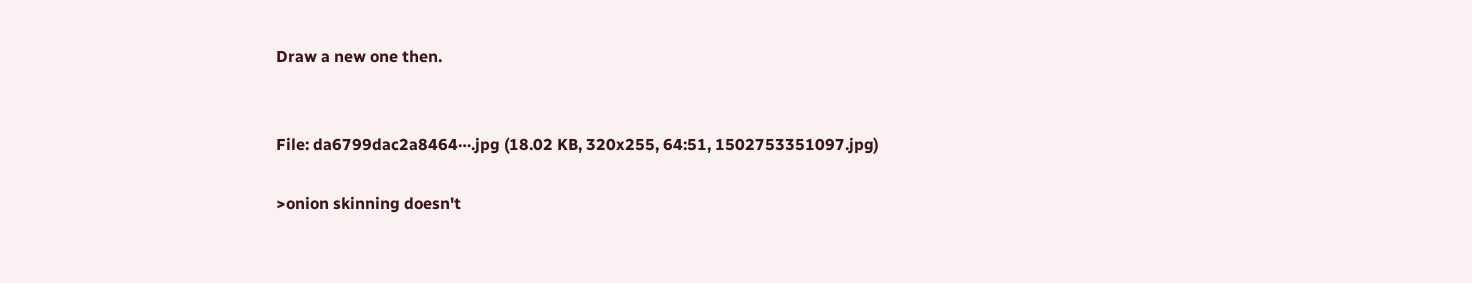Draw a new one then.


File: da6799dac2a8464⋯.jpg (18.02 KB, 320x255, 64:51, 1502753351097.jpg)

>onion skinning doesn't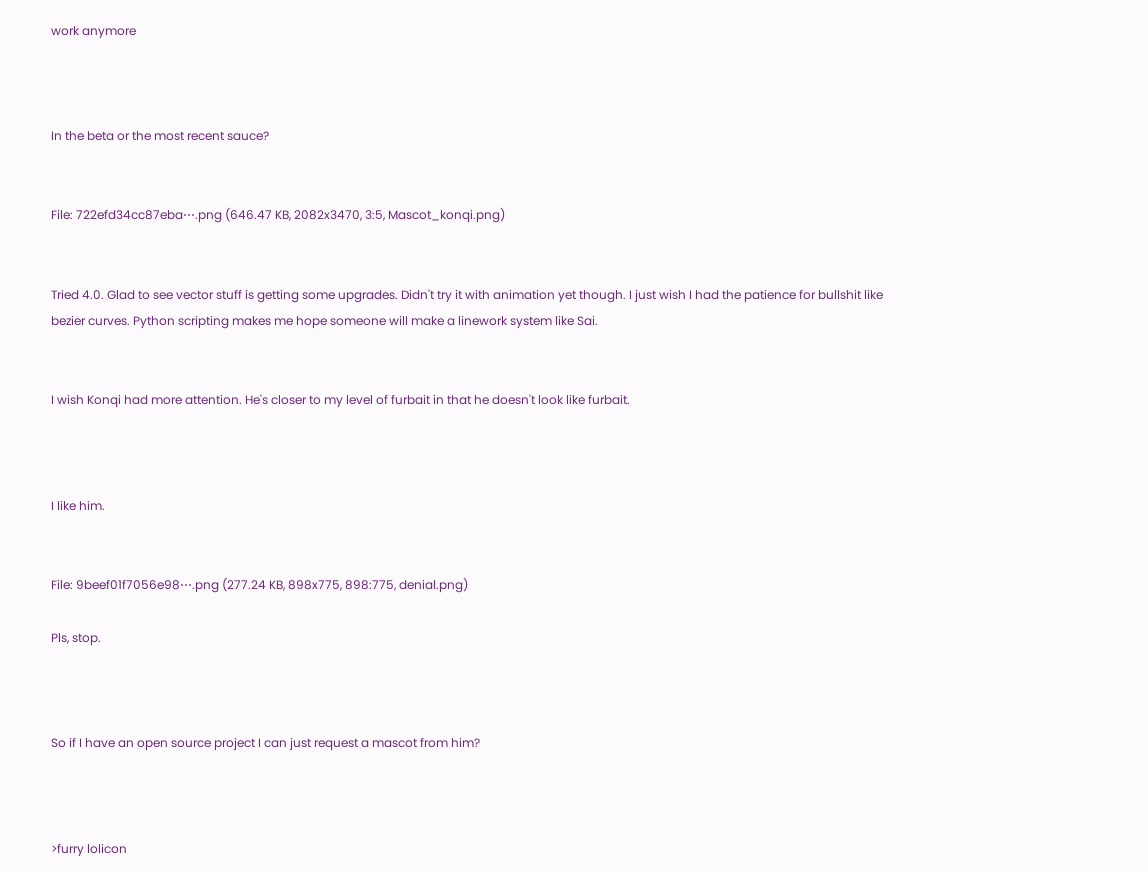work anymore



In the beta or the most recent sauce?


File: 722efd34cc87eba⋯.png (646.47 KB, 2082x3470, 3:5, Mascot_konqi.png)


Tried 4.0. Glad to see vector stuff is getting some upgrades. Didn't try it with animation yet though. I just wish I had the patience for bullshit like bezier curves. Python scripting makes me hope someone will make a linework system like Sai.


I wish Konqi had more attention. He's closer to my level of furbait in that he doesn't look like furbait.



I like him.


File: 9beef01f7056e98⋯.png (277.24 KB, 898x775, 898:775, denial.png)

Pls, stop.



So if I have an open source project I can just request a mascot from him?



>furry lolicon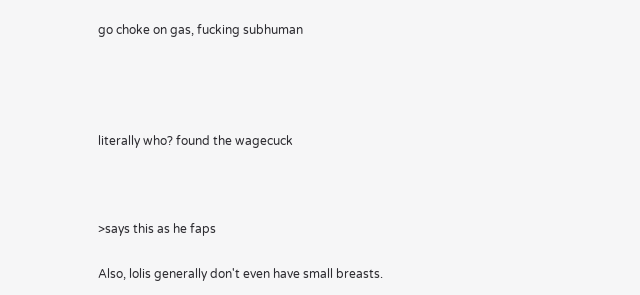go choke on gas, fucking subhuman




literally who? found the wagecuck



>says this as he faps

Also, lolis generally don't even have small breasts.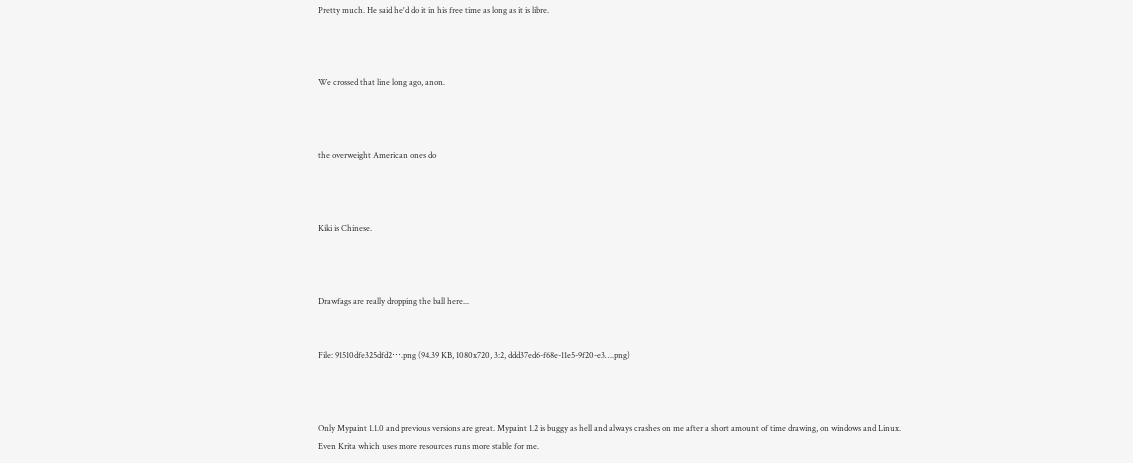Pretty much. He said he'd do it in his free time as long as it is libre.



We crossed that line long ago, anon.



the overweight American ones do



Kiki is Chinese.



Drawfags are really dropping the ball here...


File: 91510dfe325dfd2⋯.png (94.39 KB, 1080x720, 3:2, ddd37ed6-f68e-11e5-9f20-e3….png)



Only Mypaint 1.1.0 and previous versions are great. Mypaint 1.2 is buggy as hell and always crashes on me after a short amount of time drawing, on windows and Linux. Even Krita which uses more resources runs more stable for me.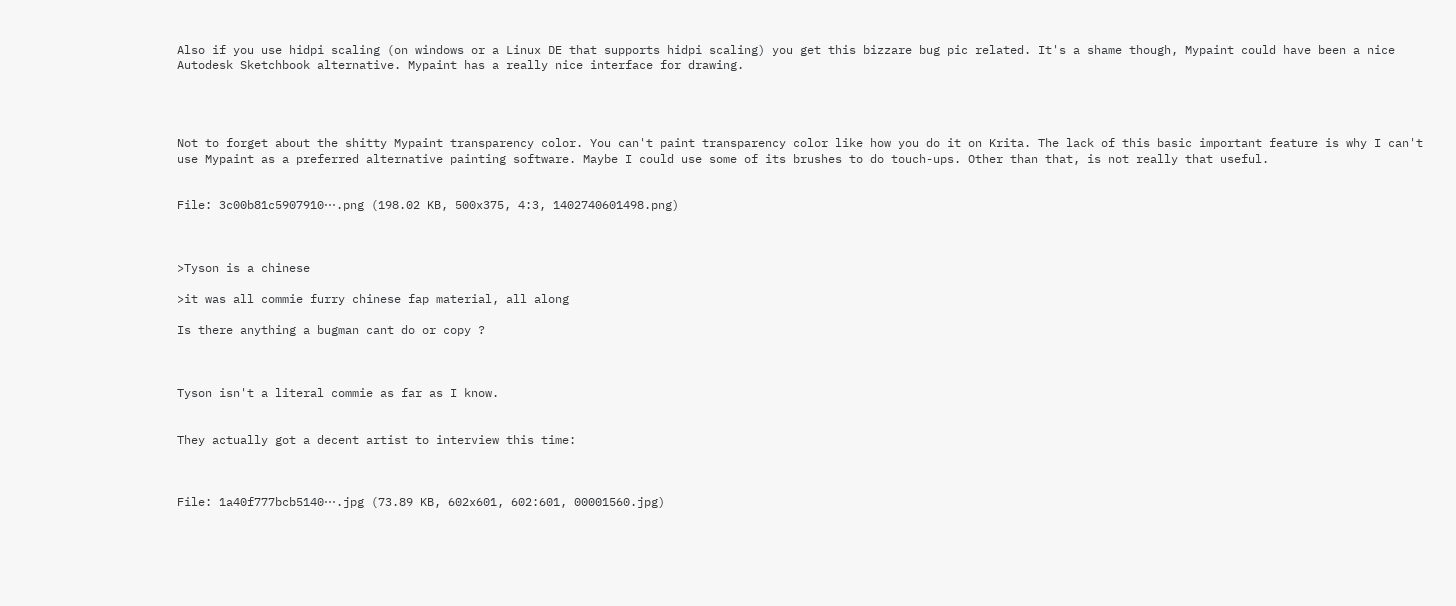Also if you use hidpi scaling (on windows or a Linux DE that supports hidpi scaling) you get this bizzare bug pic related. It's a shame though, Mypaint could have been a nice Autodesk Sketchbook alternative. Mypaint has a really nice interface for drawing.




Not to forget about the shitty Mypaint transparency color. You can't paint transparency color like how you do it on Krita. The lack of this basic important feature is why I can't use Mypaint as a preferred alternative painting software. Maybe I could use some of its brushes to do touch-ups. Other than that, is not really that useful.


File: 3c00b81c5907910⋯.png (198.02 KB, 500x375, 4:3, 1402740601498.png)



>Tyson is a chinese

>it was all commie furry chinese fap material, all along

Is there anything a bugman cant do or copy ?



Tyson isn't a literal commie as far as I know.


They actually got a decent artist to interview this time:



File: 1a40f777bcb5140⋯.jpg (73.89 KB, 602x601, 602:601, 00001560.jpg)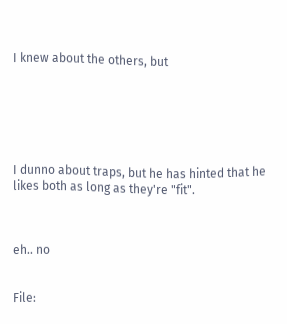I knew about the others, but






I dunno about traps, but he has hinted that he likes both as long as they're "fit".



eh.. no


File: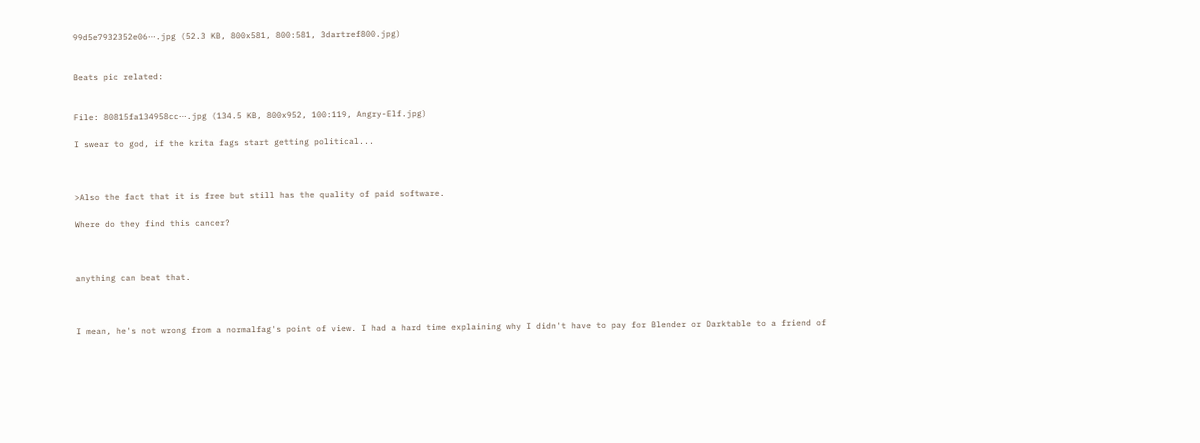99d5e7932352e06⋯.jpg (52.3 KB, 800x581, 800:581, 3dartref800.jpg)


Beats pic related:


File: 80815fa134958cc⋯.jpg (134.5 KB, 800x952, 100:119, Angry-Elf.jpg)

I swear to god, if the krita fags start getting political...



>Also the fact that it is free but still has the quality of paid software.

Where do they find this cancer?



anything can beat that.



I mean, he's not wrong from a normalfag's point of view. I had a hard time explaining why I didn't have to pay for Blender or Darktable to a friend of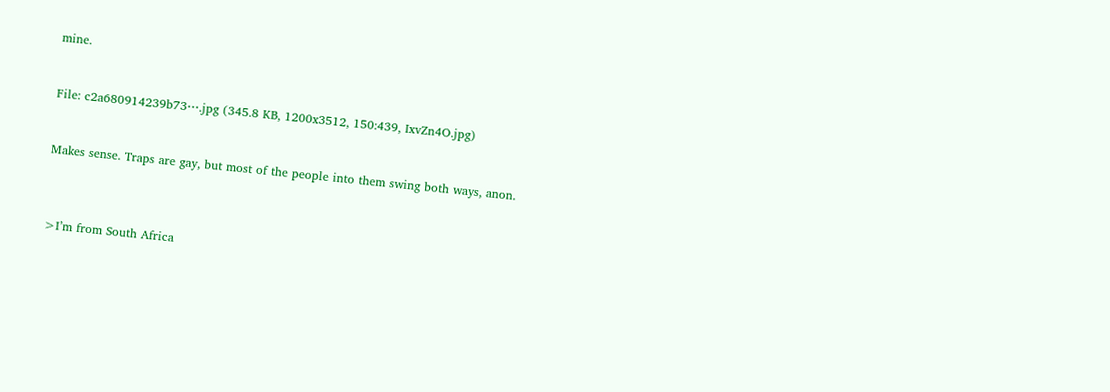mine.


File: c2a680914239b73⋯.jpg (345.8 KB, 1200x3512, 150:439, IxvZn4O.jpg)


Makes sense. Traps are gay, but most of the people into them swing both ways, anon.



>I’m from South Africa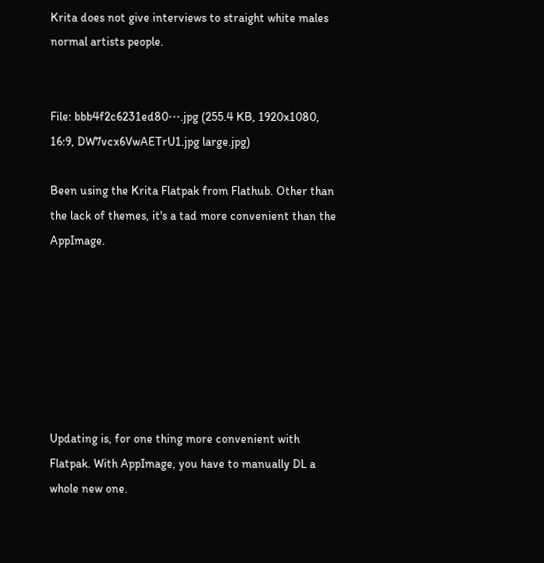Krita does not give interviews to straight white males normal artists people.


File: bbb4f2c6231ed80⋯.jpg (255.4 KB, 1920x1080, 16:9, DW7vcx6VwAETrU1.jpg large.jpg)

Been using the Krita Flatpak from Flathub. Other than the lack of themes, it's a tad more convenient than the AppImage.







Updating is, for one thing more convenient with Flatpak. With AppImage, you have to manually DL a whole new one.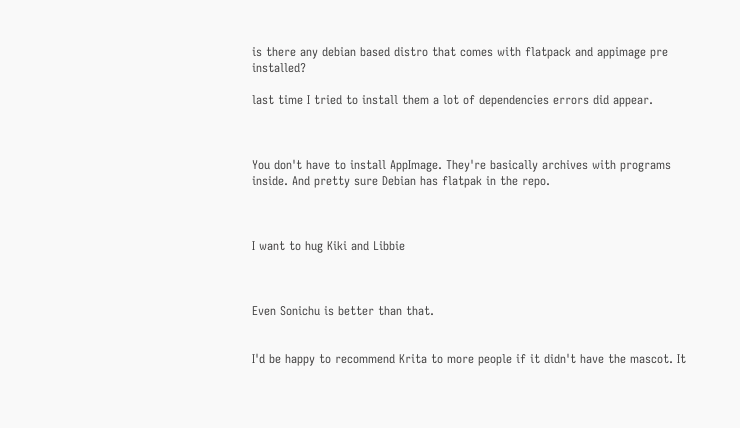is there any debian based distro that comes with flatpack and appimage pre installed?

last time I tried to install them a lot of dependencies errors did appear.



You don't have to install AppImage. They're basically archives with programs inside. And pretty sure Debian has flatpak in the repo.



I want to hug Kiki and Libbie



Even Sonichu is better than that.


I'd be happy to recommend Krita to more people if it didn't have the mascot. It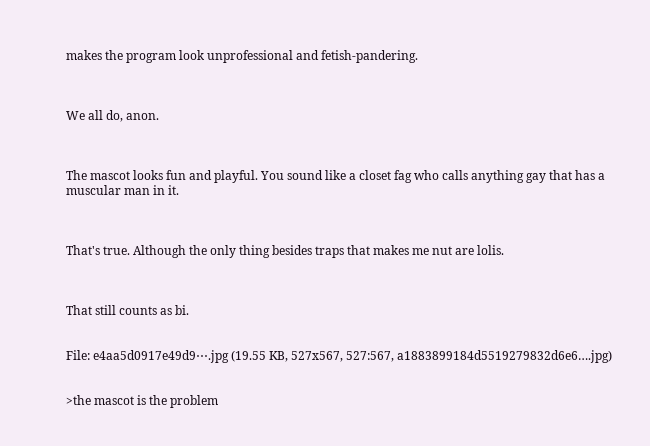makes the program look unprofessional and fetish-pandering.



We all do, anon.



The mascot looks fun and playful. You sound like a closet fag who calls anything gay that has a muscular man in it.



That's true. Although the only thing besides traps that makes me nut are lolis.



That still counts as bi.


File: e4aa5d0917e49d9⋯.jpg (19.55 KB, 527x567, 527:567, a1883899184d5519279832d6e6….jpg)


>the mascot is the problem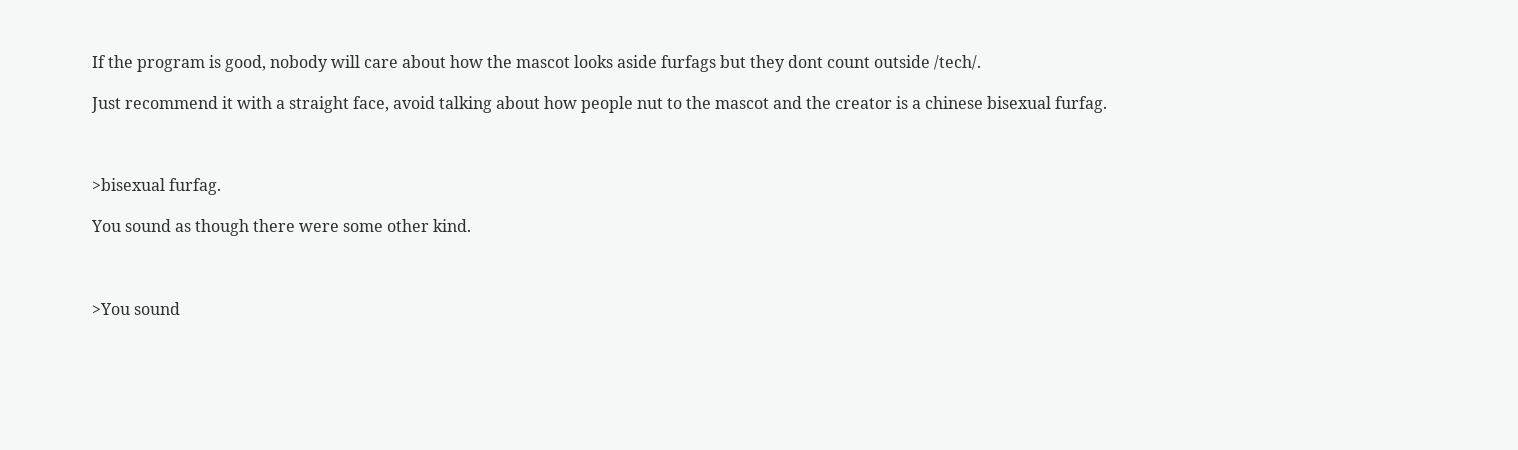If the program is good, nobody will care about how the mascot looks aside furfags but they dont count outside /tech/.

Just recommend it with a straight face, avoid talking about how people nut to the mascot and the creator is a chinese bisexual furfag.



>bisexual furfag.

You sound as though there were some other kind.



>You sound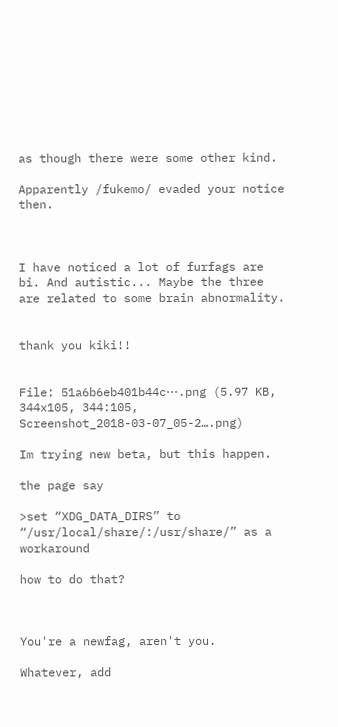as though there were some other kind.

Apparently /fukemo/ evaded your notice then.



I have noticed a lot of furfags are bi. And autistic... Maybe the three are related to some brain abnormality.


thank you kiki!!


File: 51a6b6eb401b44c⋯.png (5.97 KB, 344x105, 344:105, Screenshot_2018-03-07_05-2….png)

Im trying new beta, but this happen.

the page say

>set “XDG_DATA_DIRS” to “/usr/local/share/:/usr/share/” as a workaround

how to do that?



You're a newfag, aren't you.

Whatever, add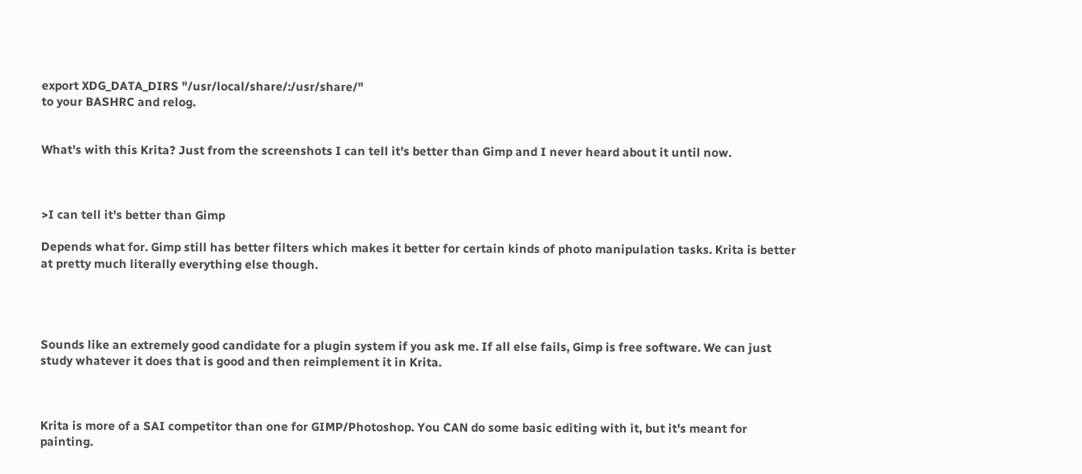export XDG_DATA_DIRS "/usr/local/share/:/usr/share/"
to your BASHRC and relog.


What's with this Krita? Just from the screenshots I can tell it's better than Gimp and I never heard about it until now.



>I can tell it's better than Gimp

Depends what for. Gimp still has better filters which makes it better for certain kinds of photo manipulation tasks. Krita is better at pretty much literally everything else though.




Sounds like an extremely good candidate for a plugin system if you ask me. If all else fails, Gimp is free software. We can just study whatever it does that is good and then reimplement it in Krita.



Krita is more of a SAI competitor than one for GIMP/Photoshop. You CAN do some basic editing with it, but it's meant for painting.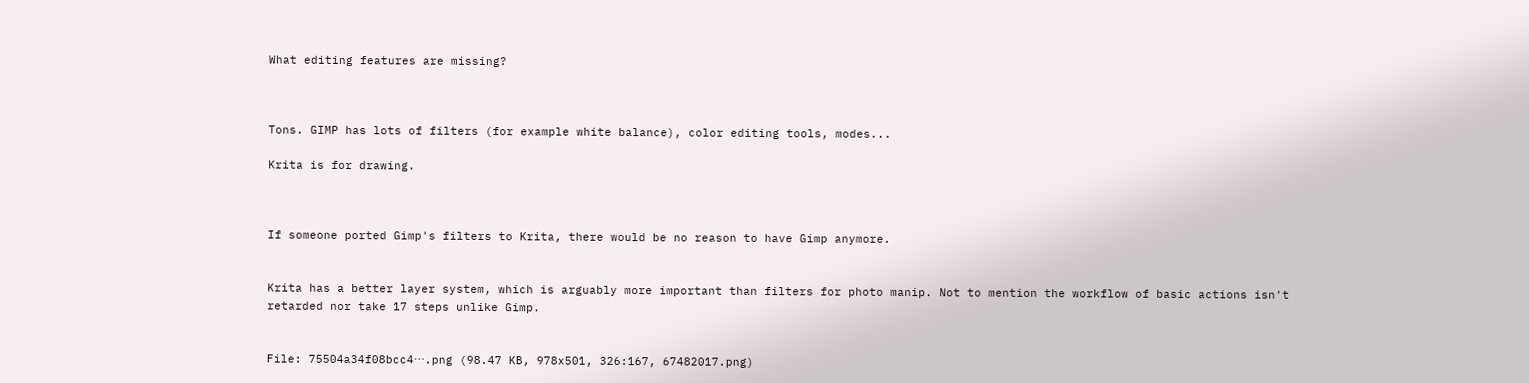What editing features are missing?



Tons. GIMP has lots of filters (for example white balance), color editing tools, modes...

Krita is for drawing.



If someone ported Gimp's filters to Krita, there would be no reason to have Gimp anymore.


Krita has a better layer system, which is arguably more important than filters for photo manip. Not to mention the workflow of basic actions isn't retarded nor take 17 steps unlike Gimp.


File: 75504a34f08bcc4⋯.png (98.47 KB, 978x501, 326:167, 67482017.png)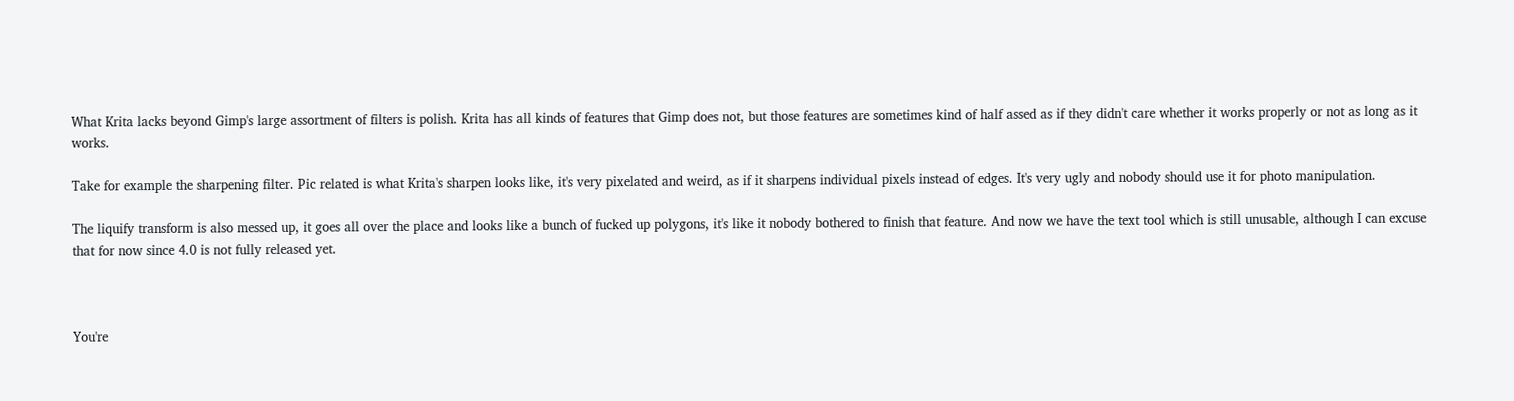What Krita lacks beyond Gimp's large assortment of filters is polish. Krita has all kinds of features that Gimp does not, but those features are sometimes kind of half assed as if they didn't care whether it works properly or not as long as it works.

Take for example the sharpening filter. Pic related is what Krita's sharpen looks like, it's very pixelated and weird, as if it sharpens individual pixels instead of edges. It's very ugly and nobody should use it for photo manipulation.

The liquify transform is also messed up, it goes all over the place and looks like a bunch of fucked up polygons, it's like it nobody bothered to finish that feature. And now we have the text tool which is still unusable, although I can excuse that for now since 4.0 is not fully released yet.



You're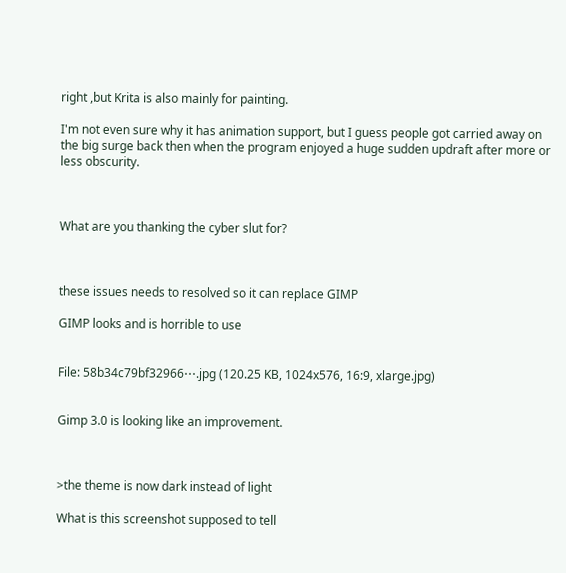right ,but Krita is also mainly for painting.

I'm not even sure why it has animation support, but I guess people got carried away on the big surge back then when the program enjoyed a huge sudden updraft after more or less obscurity.



What are you thanking the cyber slut for?



these issues needs to resolved so it can replace GIMP

GIMP looks and is horrible to use


File: 58b34c79bf32966⋯.jpg (120.25 KB, 1024x576, 16:9, xlarge.jpg)


Gimp 3.0 is looking like an improvement.



>the theme is now dark instead of light

What is this screenshot supposed to tell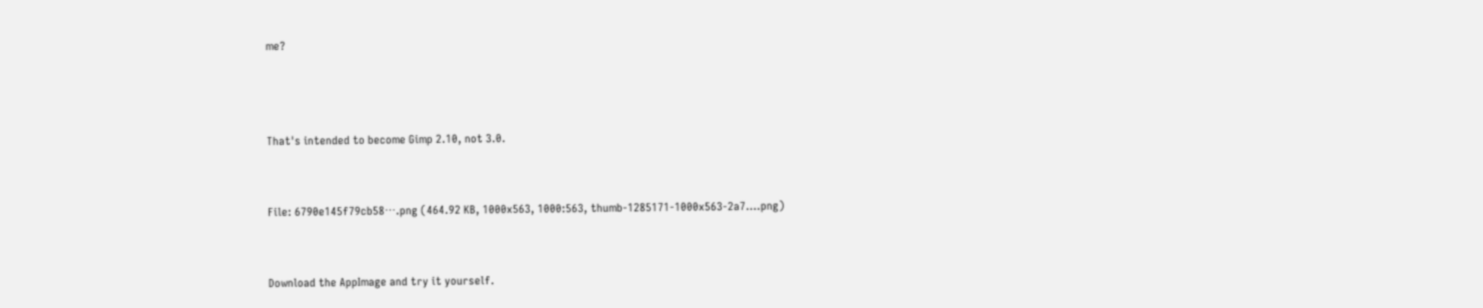me?



That's intended to become Gimp 2.10, not 3.0.


File: 6790e145f79cb58⋯.png (464.92 KB, 1000x563, 1000:563, thumb-1285171-1000x563-2a7….png)


Download the AppImage and try it yourself.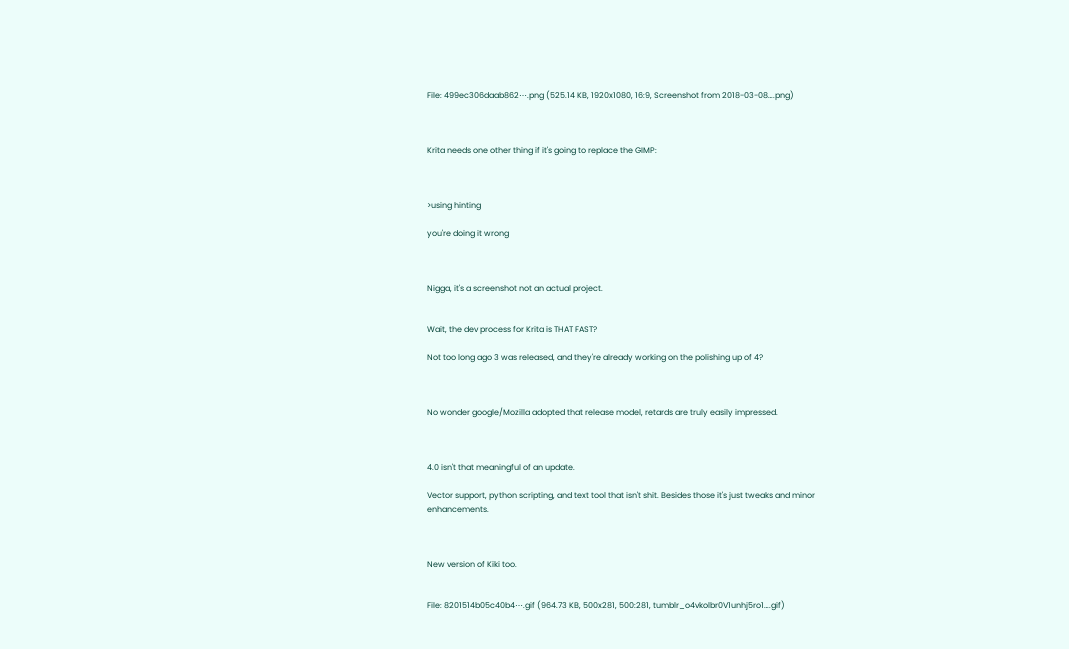File: 499ec306daab862⋯.png (525.14 KB, 1920x1080, 16:9, Screenshot from 2018-03-08….png)



Krita needs one other thing if it's going to replace the GIMP:



>using hinting

you're doing it wrong



Nigga, it's a screenshot not an actual project.


Wait, the dev process for Krita is THAT FAST?

Not too long ago 3 was released, and they're already working on the polishing up of 4?



No wonder google/Mozilla adopted that release model, retards are truly easily impressed.



4.0 isn't that meaningful of an update.

Vector support, python scripting, and text tool that isn't shit. Besides those it's just tweaks and minor enhancements.



New version of Kiki too.


File: 8201514b05c40b4⋯.gif (964.73 KB, 500x281, 500:281, tumblr_o4vkolbr0V1unhj5ro1….gif)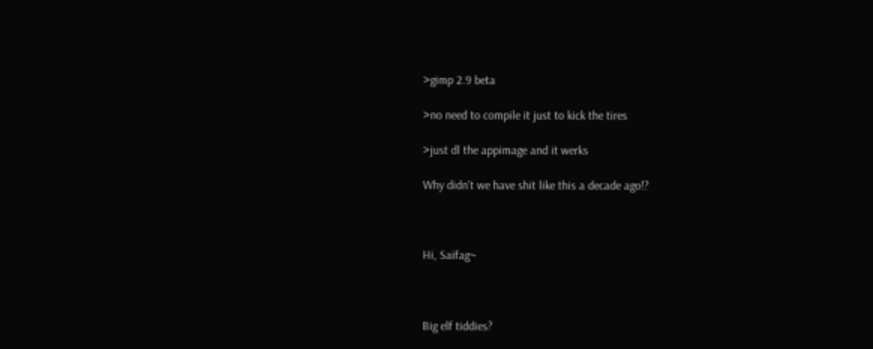>gimp 2.9 beta

>no need to compile it just to kick the tires

>just dl the appimage and it werks

Why didn't we have shit like this a decade ago!?



Hi, Saifag~



Big elf tiddies?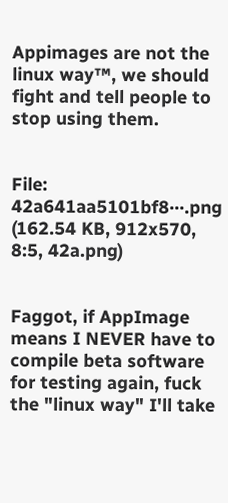Appimages are not the linux way™, we should fight and tell people to stop using them.


File: 42a641aa5101bf8⋯.png (162.54 KB, 912x570, 8:5, 42a.png)


Faggot, if AppImage means I NEVER have to compile beta software for testing again, fuck the "linux way" I'll take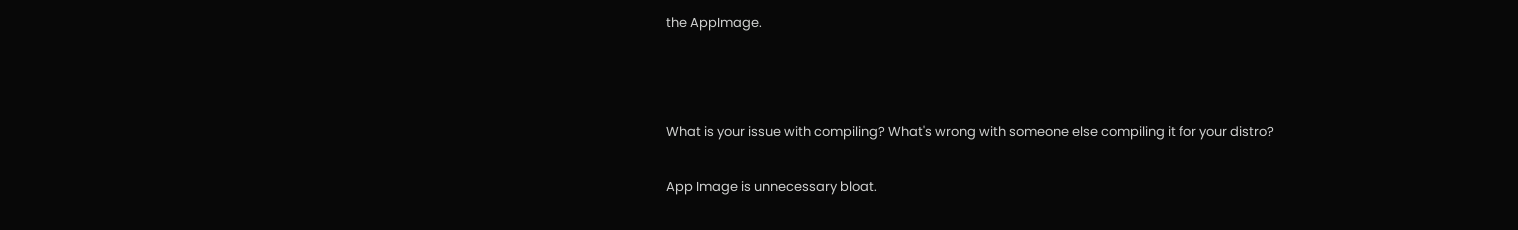the AppImage.



What is your issue with compiling? What's wrong with someone else compiling it for your distro?

App Image is unnecessary bloat.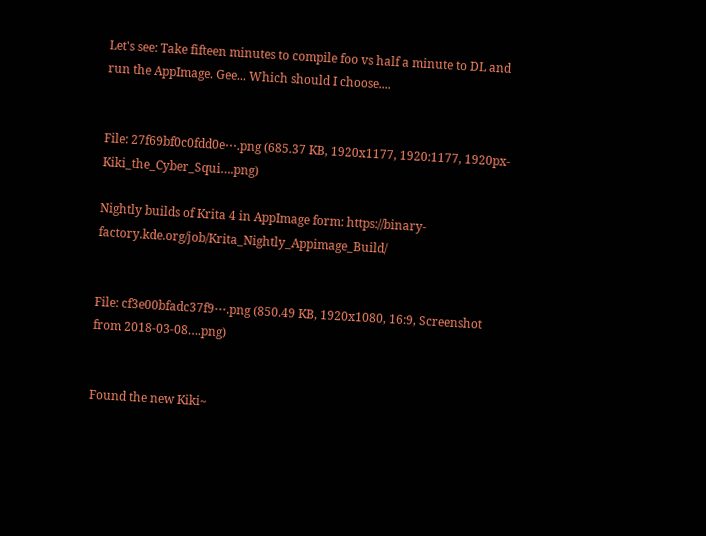Let's see: Take fifteen minutes to compile foo vs half a minute to DL and run the AppImage. Gee... Which should I choose....


File: 27f69bf0c0fdd0e⋯.png (685.37 KB, 1920x1177, 1920:1177, 1920px-Kiki_the_Cyber_Squi….png)

Nightly builds of Krita 4 in AppImage form: https://binary-factory.kde.org/job/Krita_Nightly_Appimage_Build/


File: cf3e00bfadc37f9⋯.png (850.49 KB, 1920x1080, 16:9, Screenshot from 2018-03-08….png)


Found the new Kiki~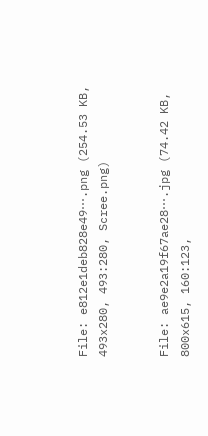File: e812e1deb828e49⋯.png (254.53 KB, 493x280, 493:280, Scree.png)


File: ae9e2a19f67ae28⋯.jpg (74.42 KB, 800x615, 160:123,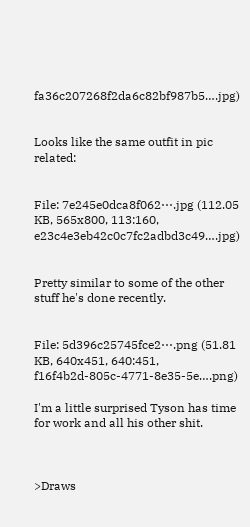fa36c207268f2da6c82bf987b5….jpg)


Looks like the same outfit in pic related:


File: 7e245e0dca8f062⋯.jpg (112.05 KB, 565x800, 113:160, e23c4e3eb42c0c7fc2adbd3c49….jpg)


Pretty similar to some of the other stuff he's done recently.


File: 5d396c25745fce2⋯.png (51.81 KB, 640x451, 640:451, f16f4b2d-805c-4771-8e35-5e….png)

I'm a little surprised Tyson has time for work and all his other shit.



>Draws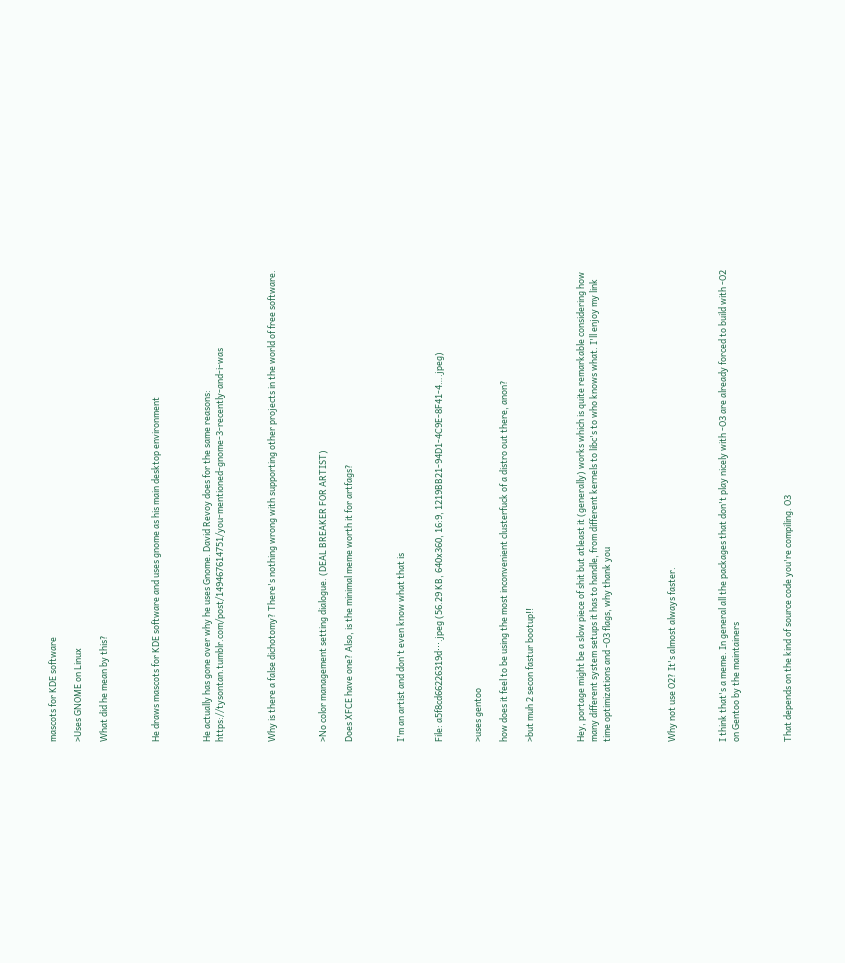mascots for KDE software

>Uses GNOME on Linux

What did he mean by this?



He draws mascots for KDE software and uses gnome as his main desktop environment



He actually has gone over why he uses Gnome. David Revoy does for the same reasons: https://tysontan.tumblr.com/post/149467614751/you-mentioned-gnome-3-recently-and-i-was



Why is there a false dichotomy? There's nothing wrong with supporting other projects in the world of free software.



>No color management setting dialogue. (DEAL BREAKER FOR ARTIST)

Does XFCE have one? Also, is the minimal meme worth it for artfags?



I'm an artist and don't even know what that is


File: a5f8cd66226319d⋯.jpeg (56.29 KB, 640x360, 16:9, 1219BB21-94D1-4C9E-8F41-4….jpeg)


>uses gentoo

how does it feel to be using the most inconvenient clusterfuck of a distro out there, anon?

>but muh 2 secon fastur bootup!!



Hey, portage might be a slow piece of shit but atleast it (generally) works which is quite remarkable considering how many different system setups it has to handle, from different kernels to libc's to who knows what. I'll enjoy my link time optimizations and -O3 flags, why thank you




Why not use O2? It's almost always faster.



I think that's a meme. In general all the packages that don't play nicely with -O3 are already forced to build with -O2 on Gentoo by the maintainers



That depends on the kind of source code you're compiling. O3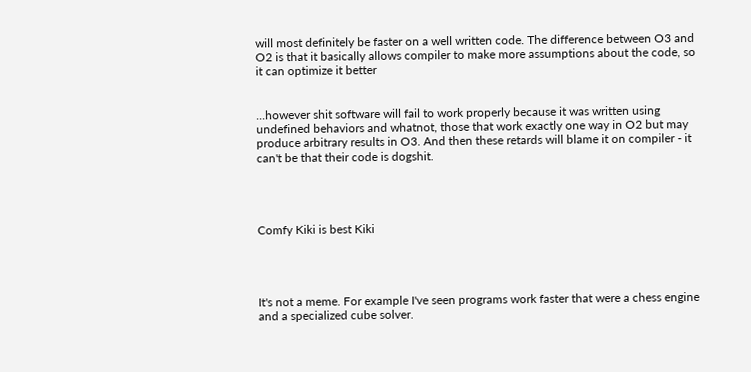will most definitely be faster on a well written code. The difference between O3 and O2 is that it basically allows compiler to make more assumptions about the code, so it can optimize it better


...however shit software will fail to work properly because it was written using undefined behaviors and whatnot, those that work exactly one way in O2 but may produce arbitrary results in O3. And then these retards will blame it on compiler - it can't be that their code is dogshit.




Comfy Kiki is best Kiki




It's not a meme. For example I've seen programs work faster that were a chess engine and a specialized cube solver.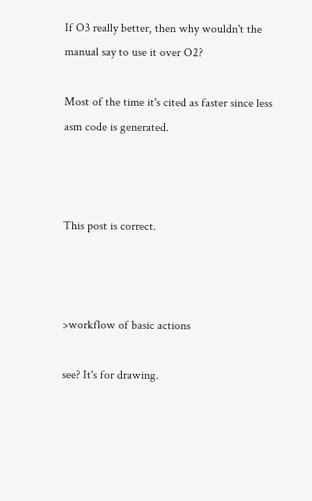If O3 really better, then why wouldn't the manual say to use it over O2?

Most of the time it's cited as faster since less asm code is generated.



This post is correct.



>workflow of basic actions

see? It's for drawing.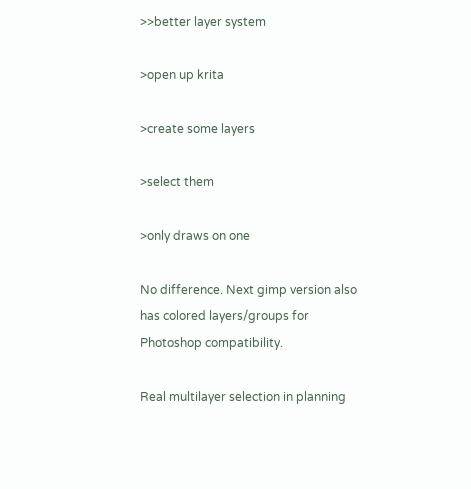>>better layer system

>open up krita

>create some layers

>select them

>only draws on one

No difference. Next gimp version also has colored layers/groups for Photoshop compatibility.

Real multilayer selection in planning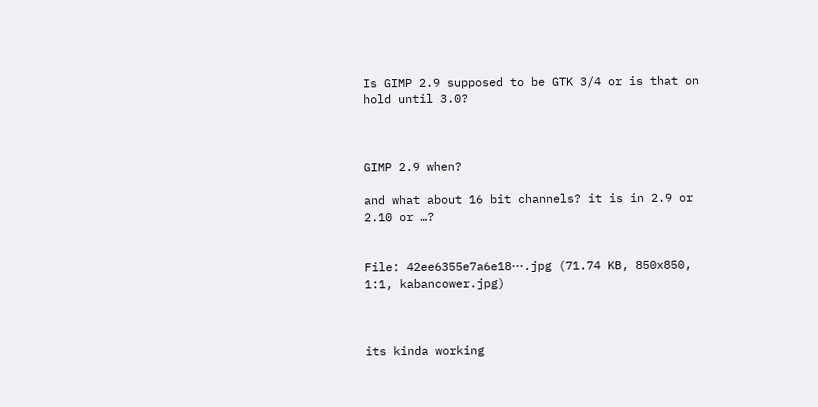Is GIMP 2.9 supposed to be GTK 3/4 or is that on hold until 3.0?



GIMP 2.9 when?

and what about 16 bit channels? it is in 2.9 or 2.10 or …?


File: 42ee6355e7a6e18⋯.jpg (71.74 KB, 850x850, 1:1, kabancower.jpg)



its kinda working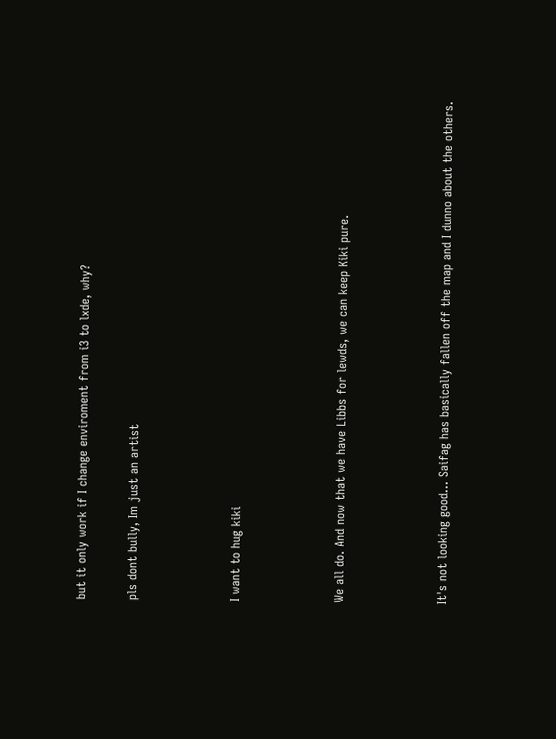but it only work if I change enviroment from i3 to lxde, why?

pls dont bully, Im just an artist



I want to hug kiki



We all do. And now that we have Libbs for lewds, we can keep Kiki pure.



It's not looking good... Saifag has basically fallen off the map and I dunno about the others.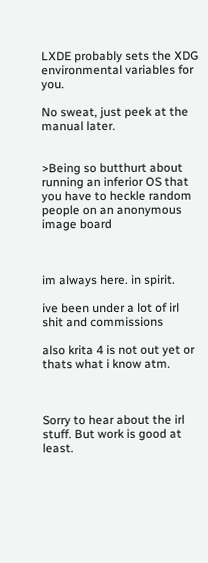LXDE probably sets the XDG environmental variables for you.

No sweat, just peek at the manual later.


>Being so butthurt about running an inferior OS that you have to heckle random people on an anonymous image board



im always here. in spirit.

ive been under a lot of irl shit and commissions

also krita 4 is not out yet or thats what i know atm.



Sorry to hear about the irl stuff. But work is good at least.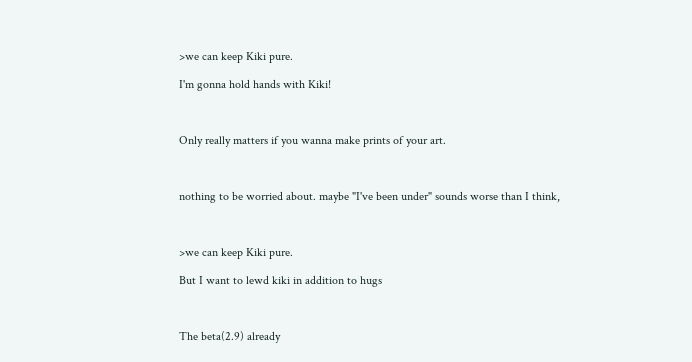>we can keep Kiki pure.

I'm gonna hold hands with Kiki!



Only really matters if you wanna make prints of your art.



nothing to be worried about. maybe "I've been under" sounds worse than I think,



>we can keep Kiki pure.

But I want to lewd kiki in addition to hugs



The beta(2.9) already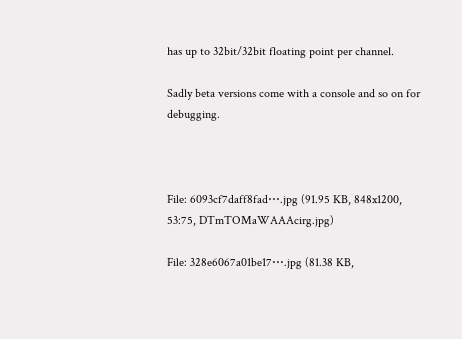has up to 32bit/32bit floating point per channel.

Sadly beta versions come with a console and so on for debugging.



File: 6093cf7daff8fad⋯.jpg (91.95 KB, 848x1200, 53:75, DTmTOMaWAAAcirg.jpg)

File: 328e6067a01be17⋯.jpg (81.38 KB,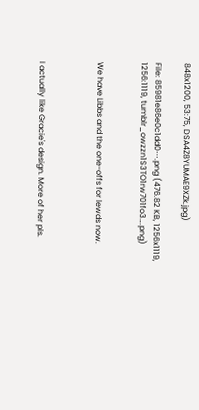848x1200, 53:75, DSA4Z8YUMAE9XZk.jpg)

File: 85981e86e0c1dd0⋯.png (476.82 KB, 1256x1119, 1256:1119, tumblr_owzzn1S3TO1rw701fo3….png)


We have Libbs and the one-offs for lewds now.



I actually like Gracie's design. More of her pls.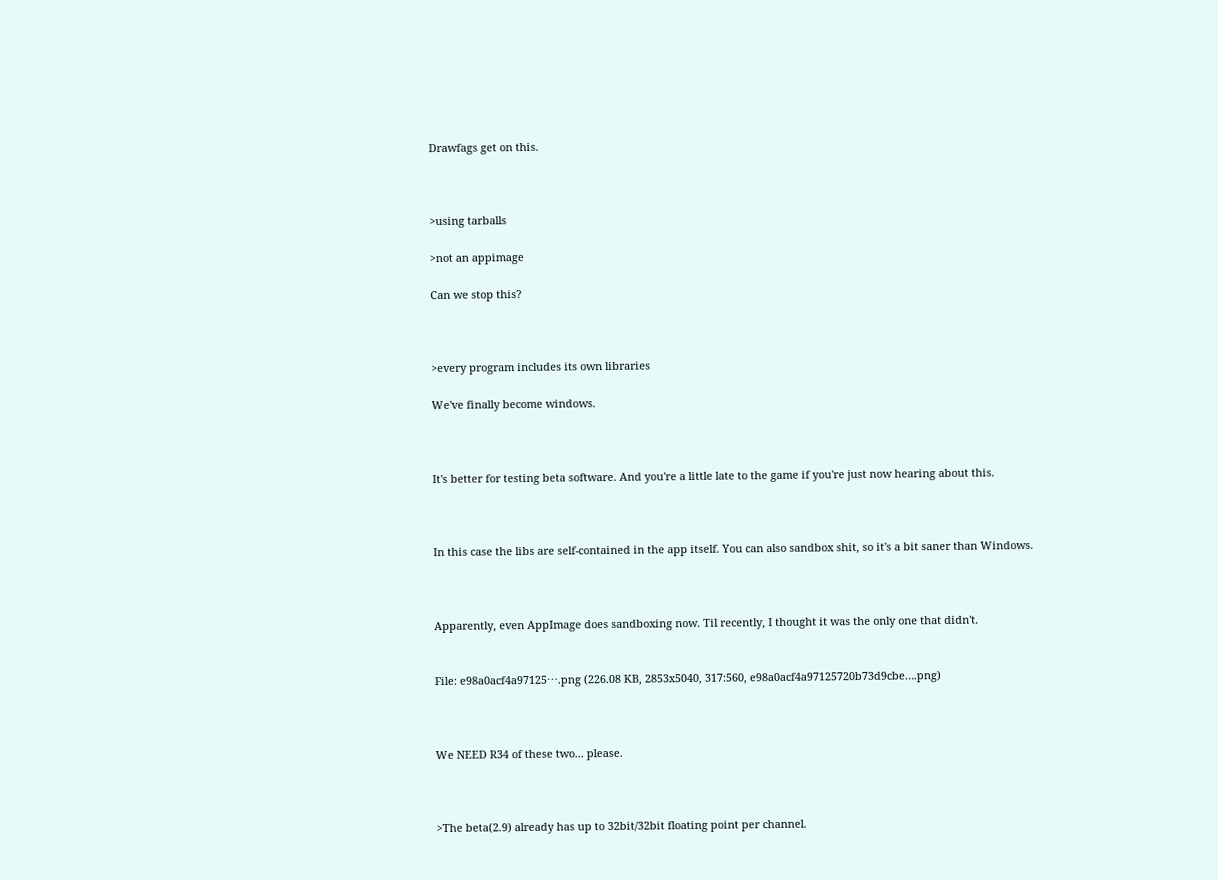Drawfags get on this.



>using tarballs

>not an appimage

Can we stop this?



>every program includes its own libraries

We've finally become windows.



It's better for testing beta software. And you're a little late to the game if you're just now hearing about this.



In this case the libs are self-contained in the app itself. You can also sandbox shit, so it's a bit saner than Windows.



Apparently, even AppImage does sandboxing now. Til recently, I thought it was the only one that didn't.


File: e98a0acf4a97125⋯.png (226.08 KB, 2853x5040, 317:560, e98a0acf4a97125720b73d9cbe….png)



We NEED R34 of these two... please.



>The beta(2.9) already has up to 32bit/32bit floating point per channel.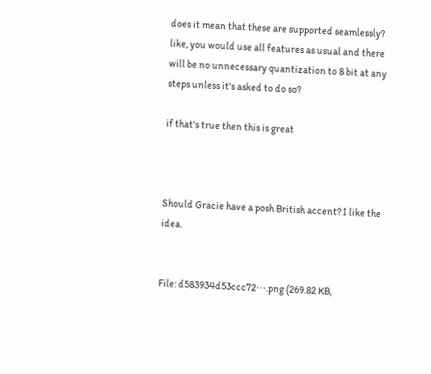does it mean that these are supported seamlessly? like, you would use all features as usual and there will be no unnecessary quantization to 8 bit at any steps unless it's asked to do so?

if that's true then this is great



Should Gracie have a posh British accent? I like the idea.


File: d583934d53ccc72⋯.png (269.82 KB,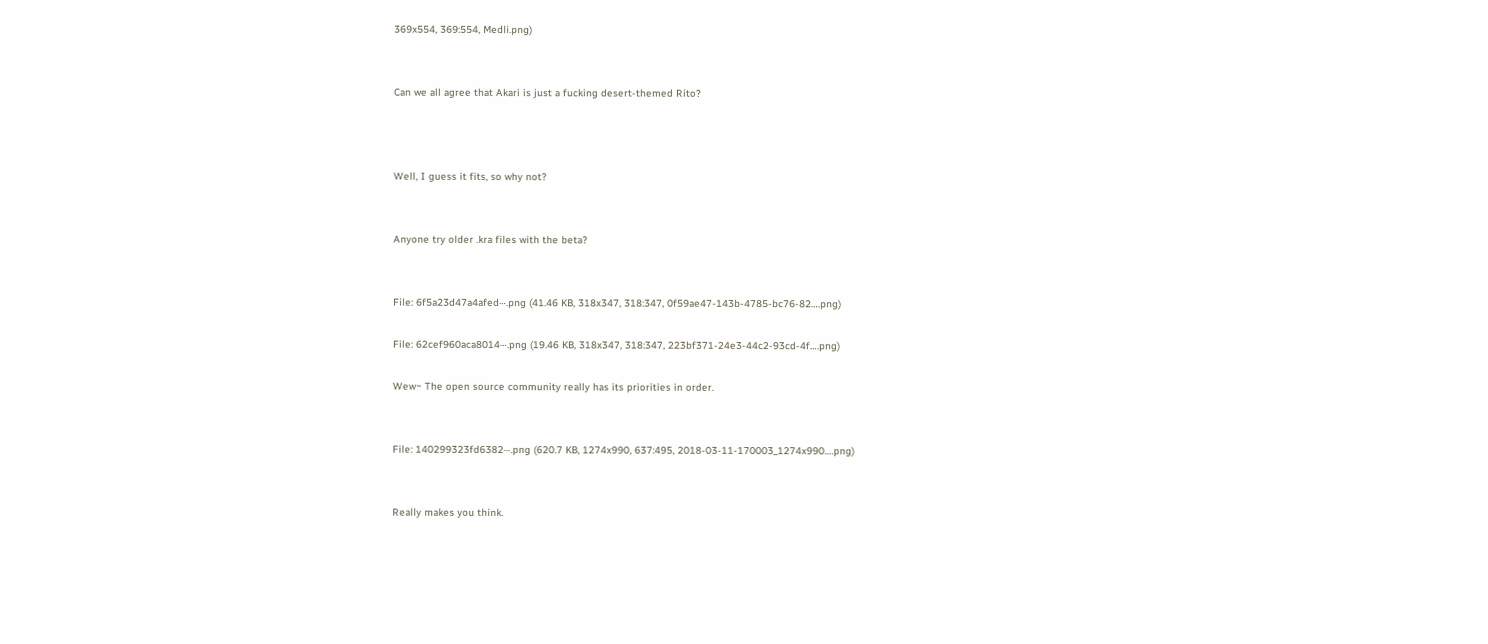369x554, 369:554, Medli.png)


Can we all agree that Akari is just a fucking desert-themed Rito?



Well, I guess it fits, so why not?


Anyone try older .kra files with the beta?


File: 6f5a23d47a4afed⋯.png (41.46 KB, 318x347, 318:347, 0f59ae47-143b-4785-bc76-82….png)

File: 62cef960aca8014⋯.png (19.46 KB, 318x347, 318:347, 223bf371-24e3-44c2-93cd-4f….png)

Wew~ The open source community really has its priorities in order.


File: 140299323fd6382⋯.png (620.7 KB, 1274x990, 637:495, 2018-03-11-170003_1274x990….png)


Really makes you think.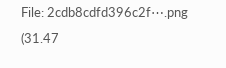File: 2cdb8cdfd396c2f⋯.png (31.47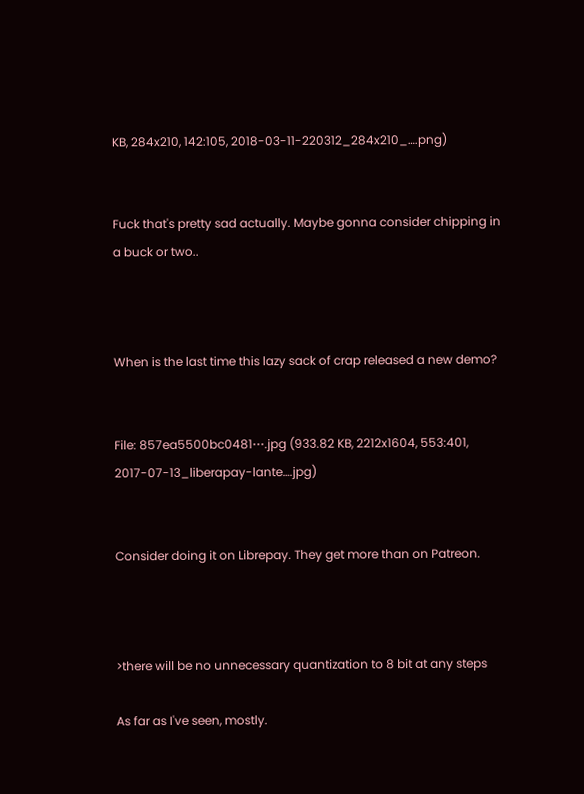KB, 284x210, 142:105, 2018-03-11-220312_284x210_….png)


Fuck that's pretty sad actually. Maybe gonna consider chipping in a buck or two..



When is the last time this lazy sack of crap released a new demo?


File: 857ea5500bc0481⋯.jpg (933.82 KB, 2212x1604, 553:401, 2017-07-13_liberapay-lante….jpg)


Consider doing it on Librepay. They get more than on Patreon.



>there will be no unnecessary quantization to 8 bit at any steps

As far as I've seen, mostly.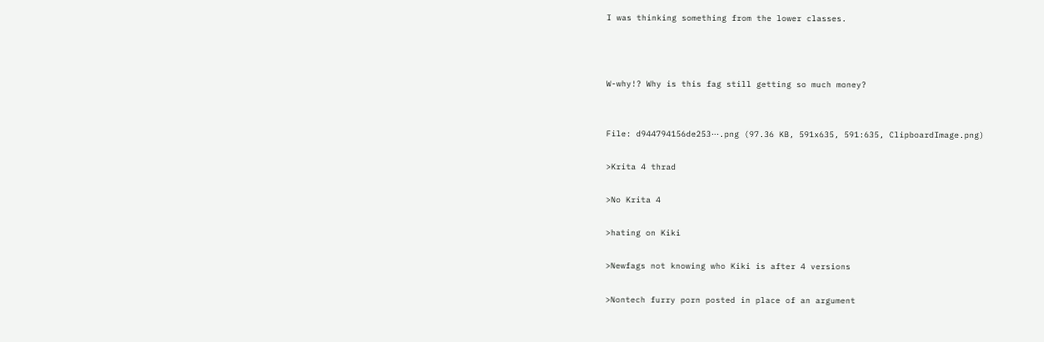I was thinking something from the lower classes.



W-why!? Why is this fag still getting so much money?


File: d944794156de253⋯.png (97.36 KB, 591x635, 591:635, ClipboardImage.png)

>Krita 4 thrad

>No Krita 4

>hating on Kiki

>Newfags not knowing who Kiki is after 4 versions

>Nontech furry porn posted in place of an argument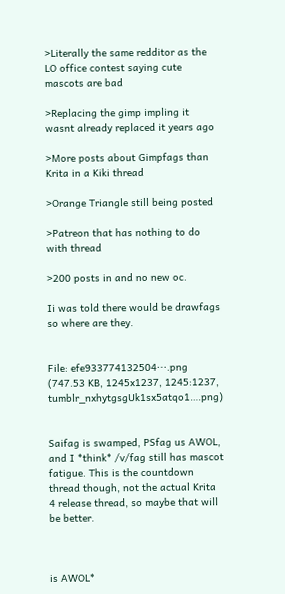>Literally the same redditor as the LO office contest saying cute mascots are bad

>Replacing the gimp impling it wasnt already replaced it years ago

>More posts about Gimpfags than Krita in a Kiki thread

>Orange Triangle still being posted

>Patreon that has nothing to do with thread

>200 posts in and no new oc.

Ii was told there would be drawfags so where are they.


File: efe933774132504⋯.png (747.53 KB, 1245x1237, 1245:1237, tumblr_nxhytgsgUk1sx5atqo1….png)


Saifag is swamped, PSfag us AWOL, and I *think* /v/fag still has mascot fatigue. This is the countdown thread though, not the actual Krita 4 release thread, so maybe that will be better.



is AWOL*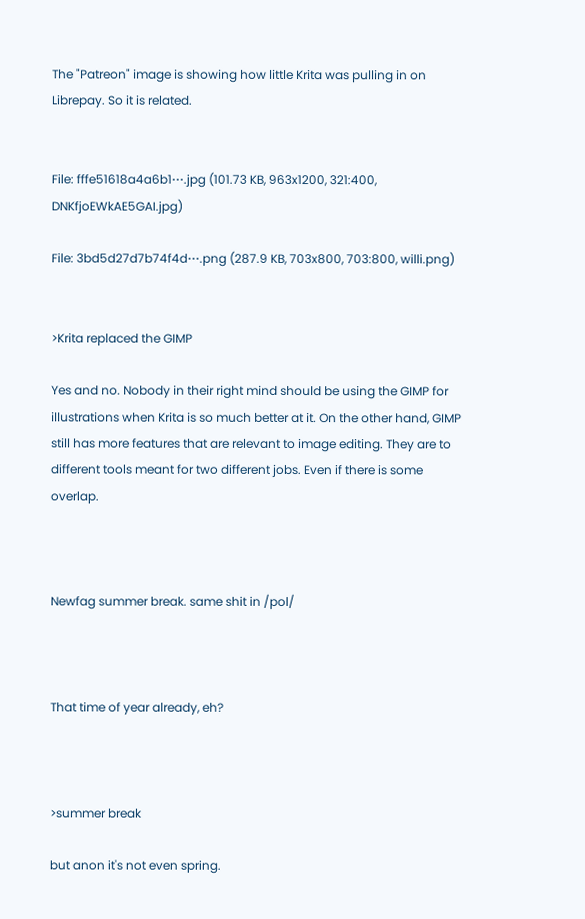The "Patreon" image is showing how little Krita was pulling in on Librepay. So it is related.


File: fffe51618a4a6b1⋯.jpg (101.73 KB, 963x1200, 321:400, DNKfjoEWkAE5GAI.jpg)

File: 3bd5d27d7b74f4d⋯.png (287.9 KB, 703x800, 703:800, willi.png)


>Krita replaced the GIMP

Yes and no. Nobody in their right mind should be using the GIMP for illustrations when Krita is so much better at it. On the other hand, GIMP still has more features that are relevant to image editing. They are to different tools meant for two different jobs. Even if there is some overlap.



Newfag summer break. same shit in /pol/



That time of year already, eh?



>summer break

but anon it's not even spring.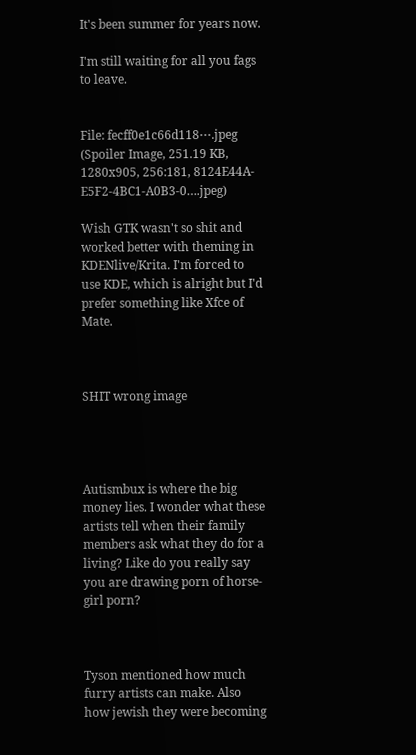It's been summer for years now.

I'm still waiting for all you fags to leave.


File: fecff0e1c66d118⋯.jpeg (Spoiler Image, 251.19 KB, 1280x905, 256:181, 8124E44A-E5F2-4BC1-A0B3-0….jpeg)

Wish GTK wasn't so shit and worked better with theming in KDENlive/Krita. I'm forced to use KDE, which is alright but I'd prefer something like Xfce of Mate.



SHIT wrong image




Autismbux is where the big money lies. I wonder what these artists tell when their family members ask what they do for a living? Like do you really say you are drawing porn of horse-girl porn?



Tyson mentioned how much furry artists can make. Also how jewish they were becoming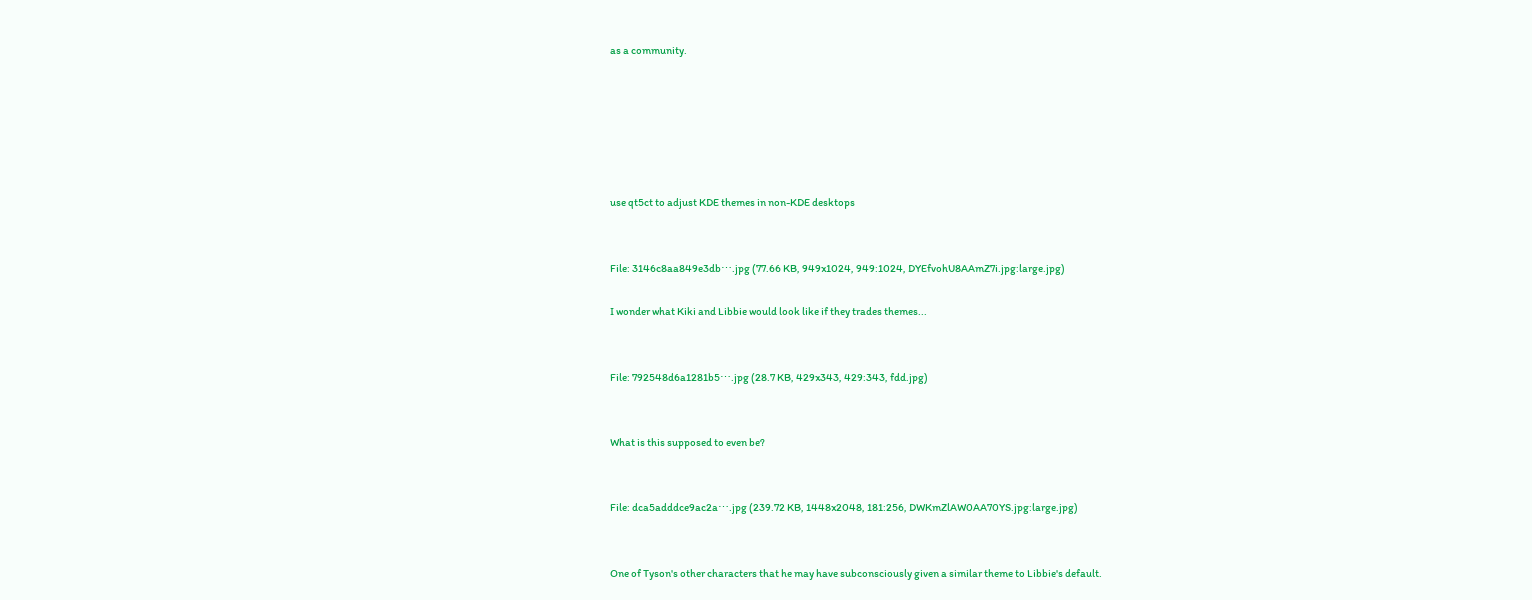as a community.






use qt5ct to adjust KDE themes in non-KDE desktops


File: 3146c8aa849e3db⋯.jpg (77.66 KB, 949x1024, 949:1024, DYEfvohU8AAmZ7i.jpg:large.jpg)

I wonder what Kiki and Libbie would look like if they trades themes...


File: 792548d6a1281b5⋯.jpg (28.7 KB, 429x343, 429:343, fdd.jpg)


What is this supposed to even be?


File: dca5adddce9ac2a⋯.jpg (239.72 KB, 1448x2048, 181:256, DWKmZlAW0AA70YS.jpg:large.jpg)


One of Tyson's other characters that he may have subconsciously given a similar theme to Libbie's default.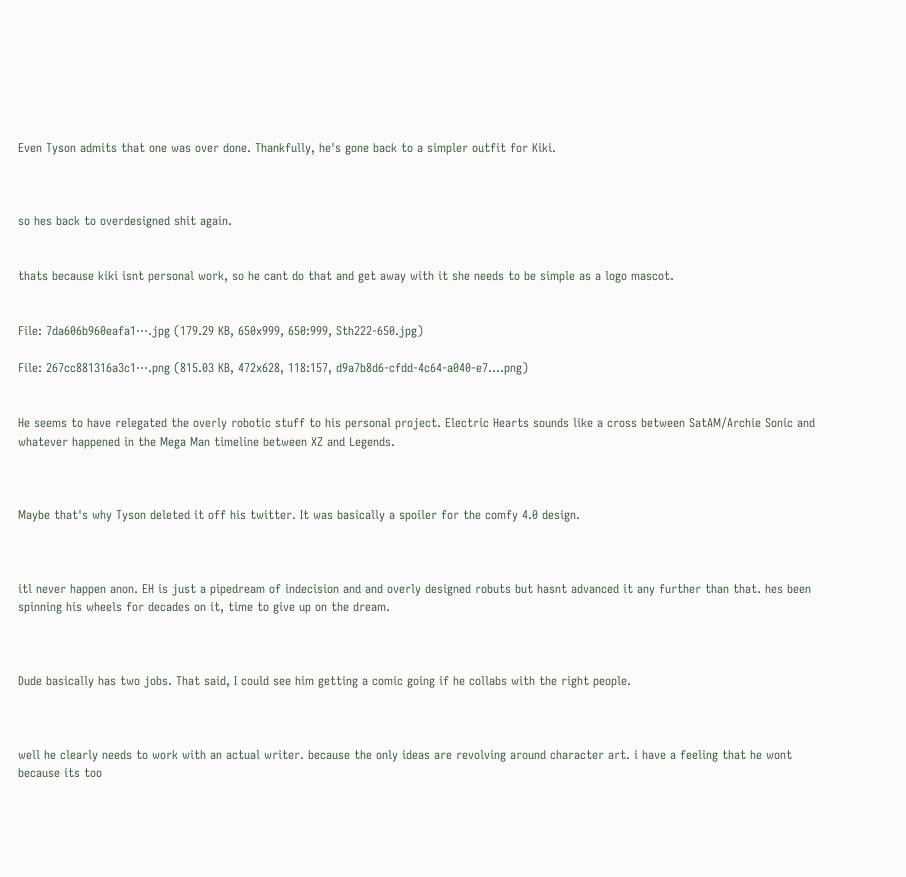Even Tyson admits that one was over done. Thankfully, he's gone back to a simpler outfit for Kiki.



so hes back to overdesigned shit again.


thats because kiki isnt personal work, so he cant do that and get away with it she needs to be simple as a logo mascot.


File: 7da606b960eafa1⋯.jpg (179.29 KB, 650x999, 650:999, Sth222-650.jpg)

File: 267cc881316a3c1⋯.png (815.03 KB, 472x628, 118:157, d9a7b8d6-cfdd-4c64-a040-e7….png)


He seems to have relegated the overly robotic stuff to his personal project. Electric Hearts sounds like a cross between SatAM/Archie Sonic and whatever happened in the Mega Man timeline between XZ and Legends.



Maybe that's why Tyson deleted it off his twitter. It was basically a spoiler for the comfy 4.0 design.



itl never happen anon. EH is just a pipedream of indecision and and overly designed robuts but hasnt advanced it any further than that. hes been spinning his wheels for decades on it, time to give up on the dream.



Dude basically has two jobs. That said, I could see him getting a comic going if he collabs with the right people.



well he clearly needs to work with an actual writer. because the only ideas are revolving around character art. i have a feeling that he wont because its too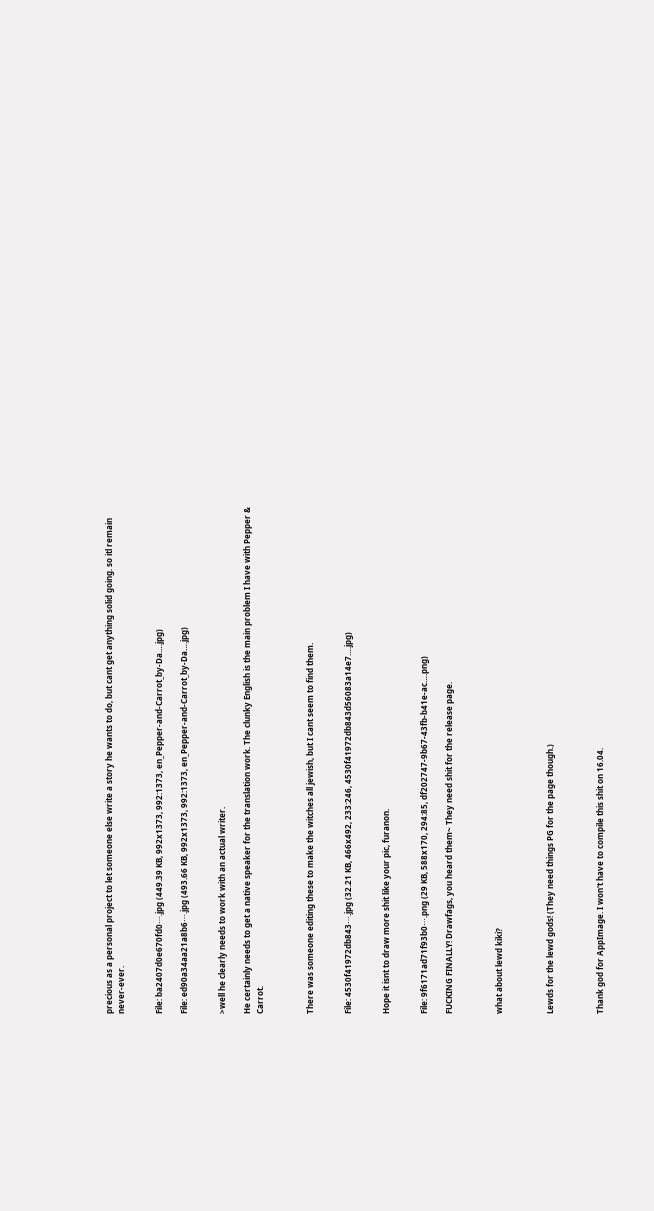precious as a personal project to let someone else write a story he wants to do, but cant get anything solid going. so itl remain never-ever.


File: ba2407d0e670fd0⋯.jpg (449.39 KB, 992x1373, 992:1373, en_Pepper-and-Carrot_by-Da….jpg)

File: ed90a34aa21a8b6⋯.jpg (493.66 KB, 992x1373, 992:1373, en_Pepper-and-Carrot_by-Da….jpg)


>well he clearly needs to work with an actual writer.

He certainly needs to get a native speaker for the translation work. The clunky English is the main problem I have with Pepper & Carrot.



There was someone editing these to make the witches all jewish, but I cant seem to find them.


File: 4530f41972db843⋯.jpg (32.21 KB, 466x492, 233:246, 4530f41972db843d56083a14e7….jpg)


Hope it isnt to draw more shit like your pic, furanon.


File: 9f6171ad71f93b0⋯.png (29 KB, 588x170, 294:85, df202747-9b67-43fb-b41e-ac….png)

FUCKING FINALLY! Drawfags, you heard them~ They need shit for the release page.



what about lewd kiki?



Lewds for the lewd gods! (They need things PG for the page though.)



Thank god for AppImage. I won't have to compile this shit on 16.04.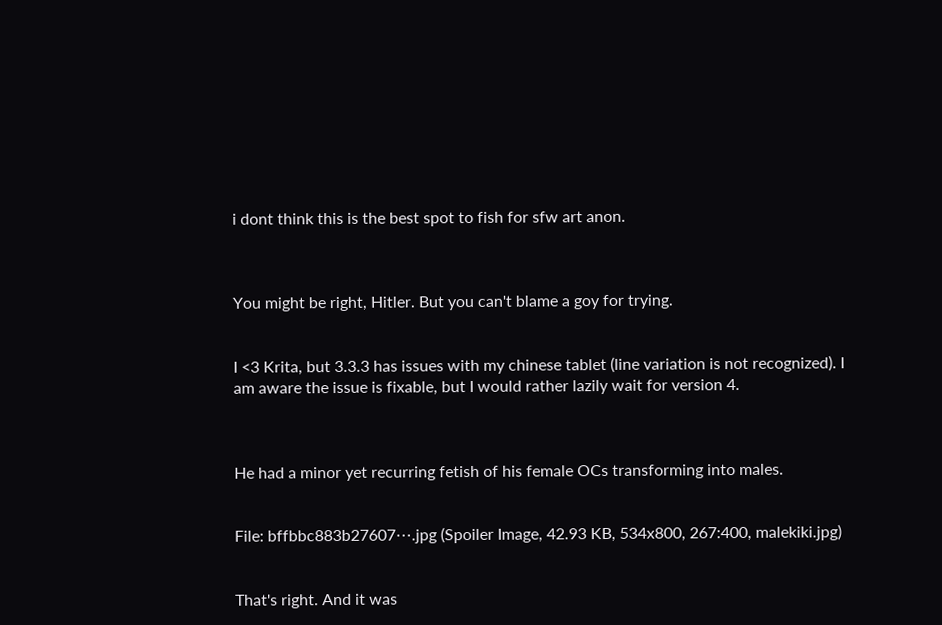i dont think this is the best spot to fish for sfw art anon.



You might be right, Hitler. But you can't blame a goy for trying.


I <3 Krita, but 3.3.3 has issues with my chinese tablet (line variation is not recognized). I am aware the issue is fixable, but I would rather lazily wait for version 4.



He had a minor yet recurring fetish of his female OCs transforming into males.


File: bffbbc883b27607⋯.jpg (Spoiler Image, 42.93 KB, 534x800, 267:400, malekiki.jpg)


That's right. And it was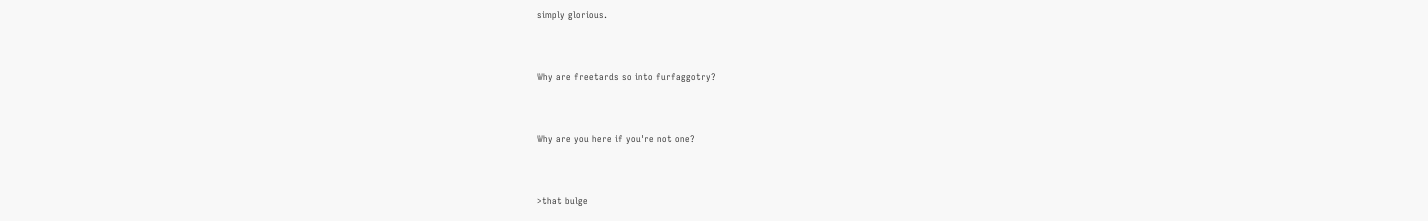simply glorious.



Why are freetards so into furfaggotry?



Why are you here if you're not one?



>that bulge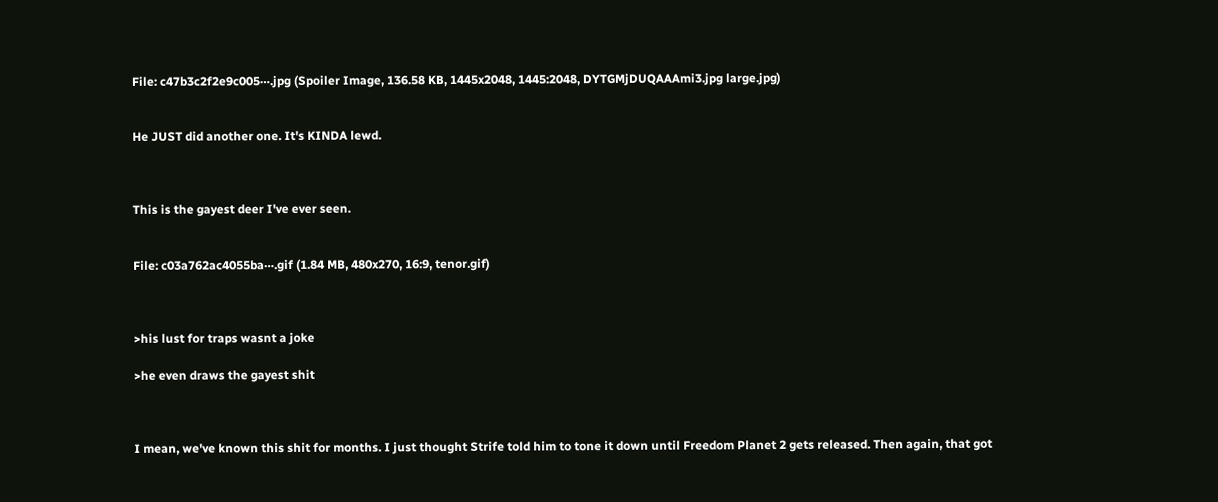File: c47b3c2f2e9c005⋯.jpg (Spoiler Image, 136.58 KB, 1445x2048, 1445:2048, DYTGMjDUQAAAmi3.jpg large.jpg)


He JUST did another one. It's KINDA lewd.



This is the gayest deer I've ever seen.


File: c03a762ac4055ba⋯.gif (1.84 MB, 480x270, 16:9, tenor.gif)



>his lust for traps wasnt a joke

>he even draws the gayest shit



I mean, we've known this shit for months. I just thought Strife told him to tone it down until Freedom Planet 2 gets released. Then again, that got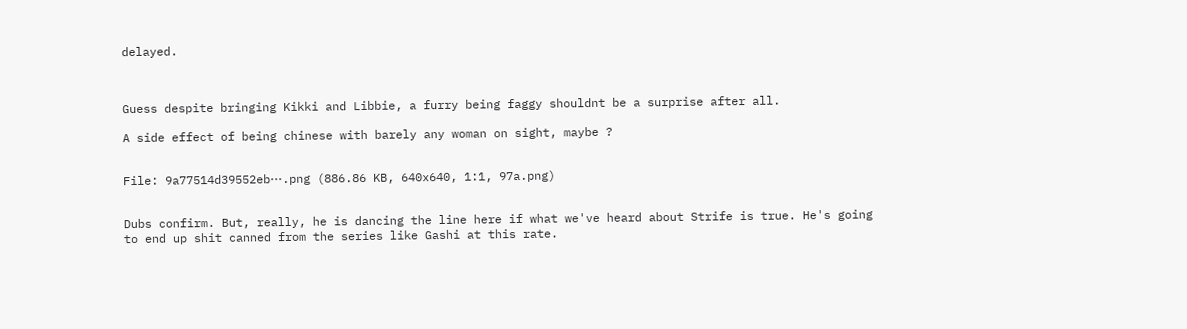delayed.



Guess despite bringing Kikki and Libbie, a furry being faggy shouldnt be a surprise after all.

A side effect of being chinese with barely any woman on sight, maybe ?


File: 9a77514d39552eb⋯.png (886.86 KB, 640x640, 1:1, 97a.png)


Dubs confirm. But, really, he is dancing the line here if what we've heard about Strife is true. He's going to end up shit canned from the series like Gashi at this rate.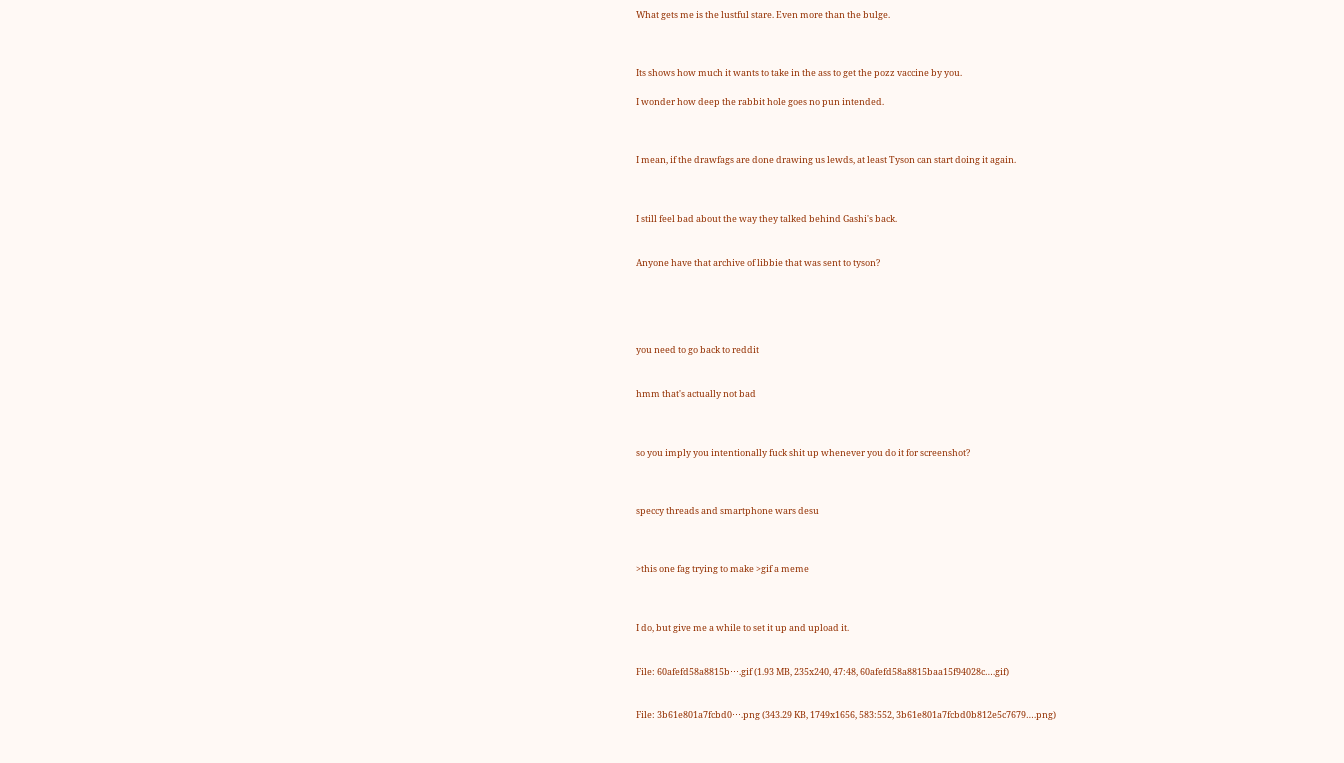What gets me is the lustful stare. Even more than the bulge.



Its shows how much it wants to take in the ass to get the pozz vaccine by you.

I wonder how deep the rabbit hole goes no pun intended.



I mean, if the drawfags are done drawing us lewds, at least Tyson can start doing it again.



I still feel bad about the way they talked behind Gashi's back.


Anyone have that archive of libbie that was sent to tyson?





you need to go back to reddit


hmm that's actually not bad



so you imply you intentionally fuck shit up whenever you do it for screenshot?



speccy threads and smartphone wars desu



>this one fag trying to make >gif a meme



I do, but give me a while to set it up and upload it.


File: 60afefd58a8815b⋯.gif (1.93 MB, 235x240, 47:48, 60afefd58a8815baa15f94028c….gif)


File: 3b61e801a7fcbd0⋯.png (343.29 KB, 1749x1656, 583:552, 3b61e801a7fcbd0b812e5c7679….png)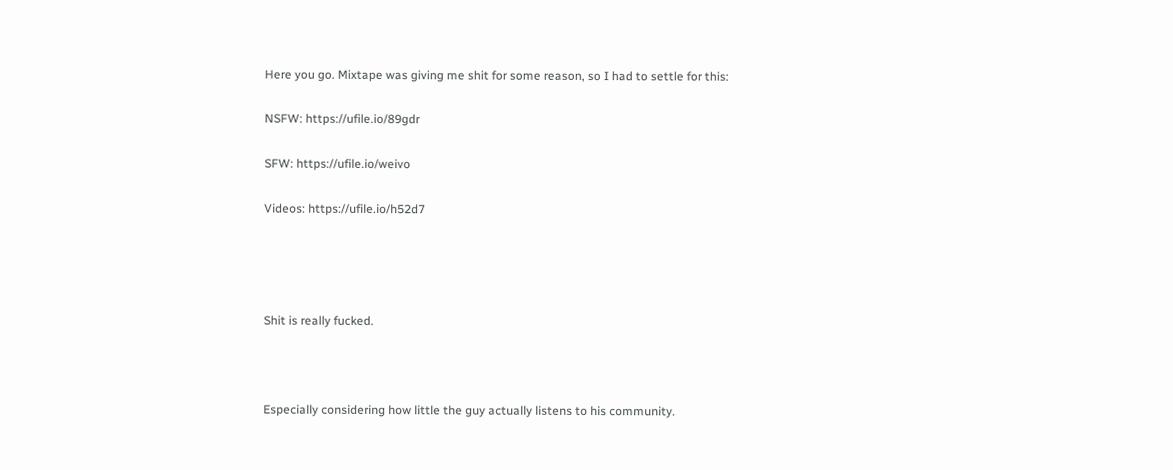Here you go. Mixtape was giving me shit for some reason, so I had to settle for this:

NSFW: https://ufile.io/89gdr

SFW: https://ufile.io/weivo

Videos: https://ufile.io/h52d7




Shit is really fucked.



Especially considering how little the guy actually listens to his community.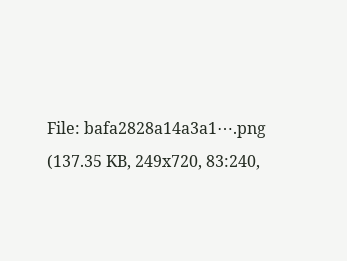File: bafa2828a14a3a1⋯.png (137.35 KB, 249x720, 83:240,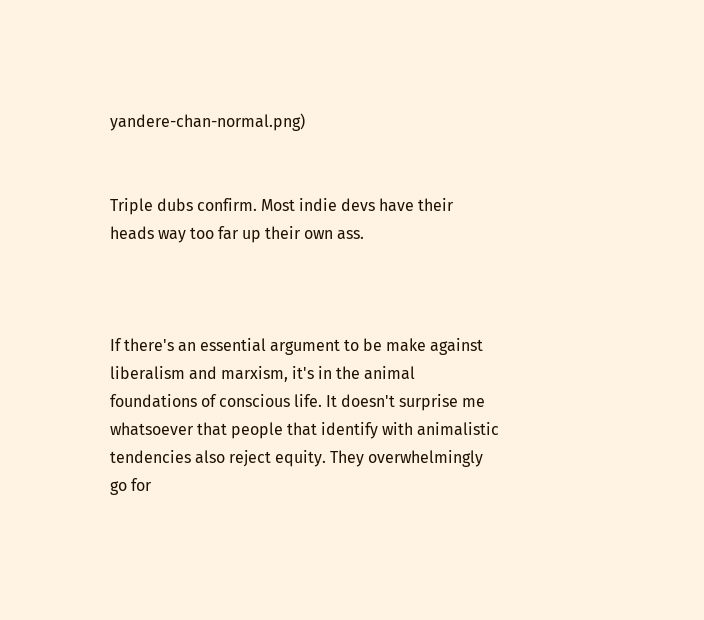yandere-chan-normal.png)


Triple dubs confirm. Most indie devs have their heads way too far up their own ass.



If there's an essential argument to be make against liberalism and marxism, it's in the animal foundations of conscious life. It doesn't surprise me whatsoever that people that identify with animalistic tendencies also reject equity. They overwhelmingly go for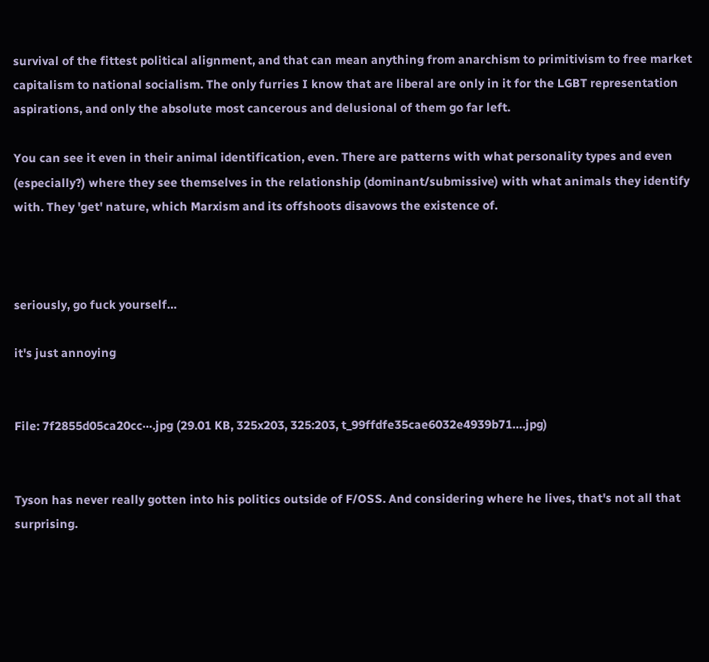survival of the fittest political alignment, and that can mean anything from anarchism to primitivism to free market capitalism to national socialism. The only furries I know that are liberal are only in it for the LGBT representation aspirations, and only the absolute most cancerous and delusional of them go far left.

You can see it even in their animal identification, even. There are patterns with what personality types and even (especially?) where they see themselves in the relationship (dominant/submissive) with what animals they identify with. They 'get' nature, which Marxism and its offshoots disavows the existence of.



seriously, go fuck yourself…

it's just annoying


File: 7f2855d05ca20cc⋯.jpg (29.01 KB, 325x203, 325:203, t_99ffdfe35cae6032e4939b71….jpg)


Tyson has never really gotten into his politics outside of F/OSS. And considering where he lives, that's not all that surprising.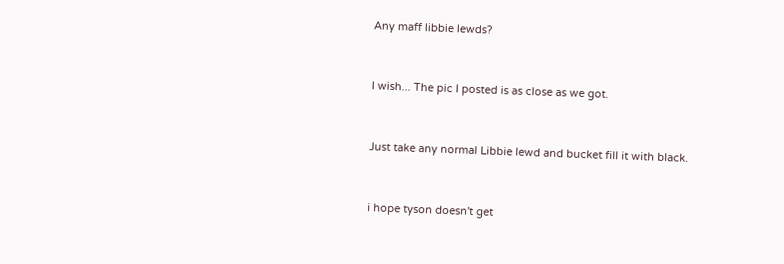Any maff libbie lewds?



I wish... The pic I posted is as close as we got.



Just take any normal Libbie lewd and bucket fill it with black.



i hope tyson doesn't get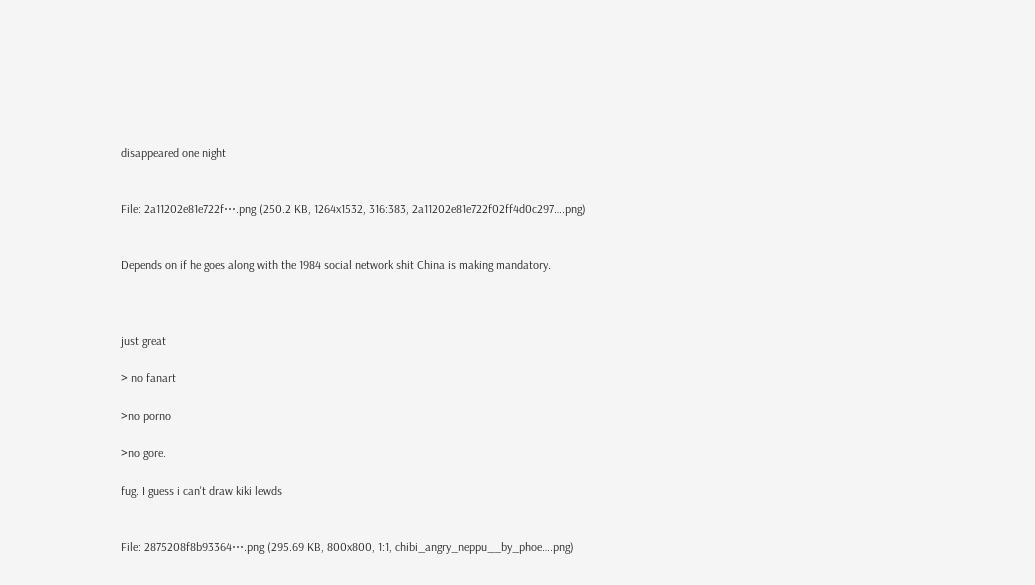disappeared one night


File: 2a11202e81e722f⋯.png (250.2 KB, 1264x1532, 316:383, 2a11202e81e722f02ff4d0c297….png)


Depends on if he goes along with the 1984 social network shit China is making mandatory.



just great

> no fanart

>no porno

>no gore.

fug. I guess i can't draw kiki lewds


File: 2875208f8b93364⋯.png (295.69 KB, 800x800, 1:1, chibi_angry_neppu__by_phoe….png)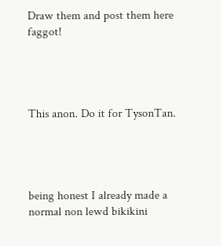Draw them and post them here faggot!




This anon. Do it for TysonTan.




being honest I already made a normal non lewd bikikini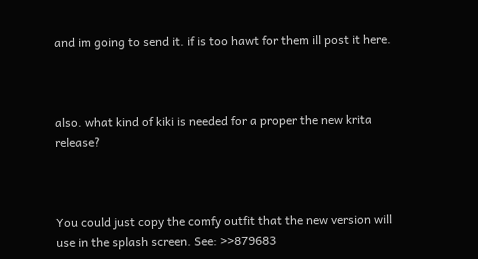and im going to send it. if is too hawt for them ill post it here.



also. what kind of kiki is needed for a proper the new krita release?



You could just copy the comfy outfit that the new version will use in the splash screen. See: >>879683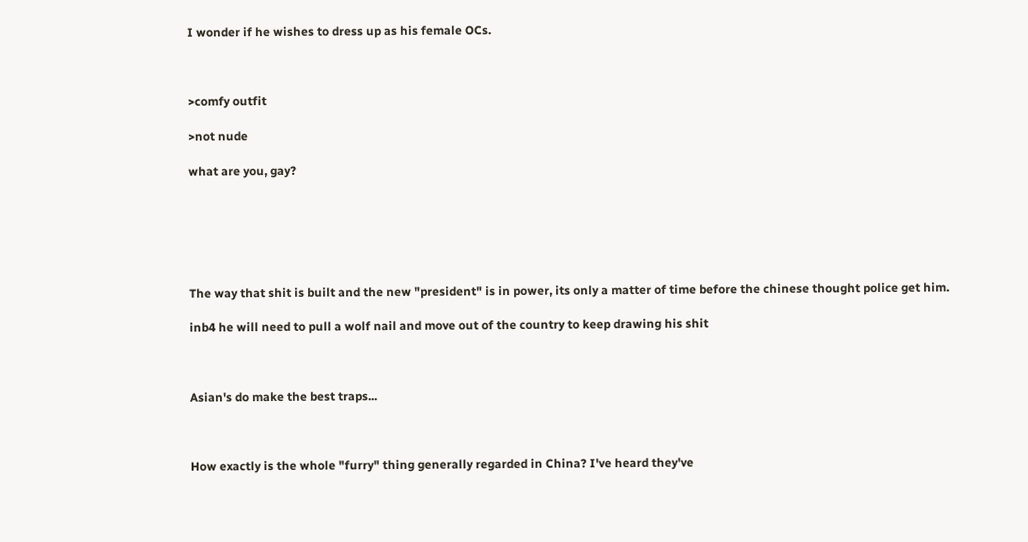I wonder if he wishes to dress up as his female OCs.



>comfy outfit

>not nude

what are you, gay?






The way that shit is built and the new "president" is in power, its only a matter of time before the chinese thought police get him.

inb4 he will need to pull a wolf nail and move out of the country to keep drawing his shit



Asian's do make the best traps...



How exactly is the whole "furry" thing generally regarded in China? I've heard they've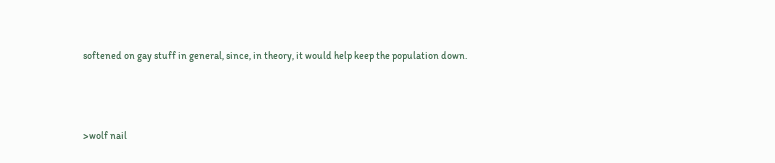softened on gay stuff in general, since, in theory, it would help keep the population down.



>wolf nail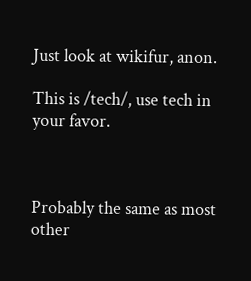Just look at wikifur, anon.

This is /tech/, use tech in your favor.



Probably the same as most other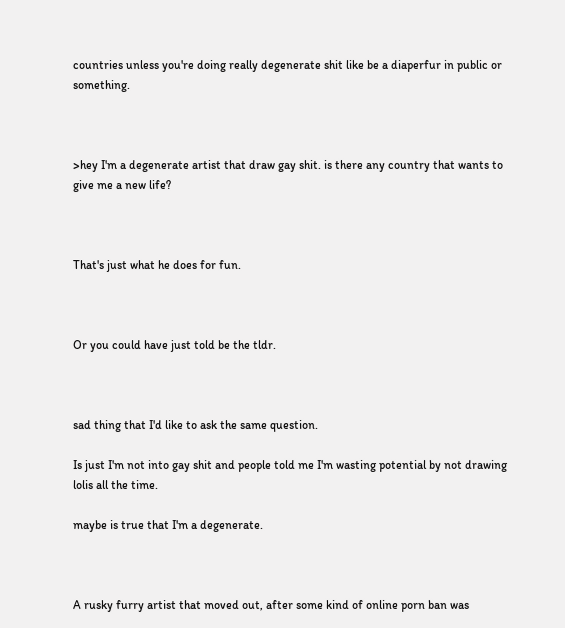countries unless you're doing really degenerate shit like be a diaperfur in public or something.



>hey I'm a degenerate artist that draw gay shit. is there any country that wants to give me a new life?



That's just what he does for fun.



Or you could have just told be the tldr.



sad thing that I'd like to ask the same question.

Is just I'm not into gay shit and people told me I'm wasting potential by not drawing lolis all the time.

maybe is true that I'm a degenerate.



A rusky furry artist that moved out, after some kind of online porn ban was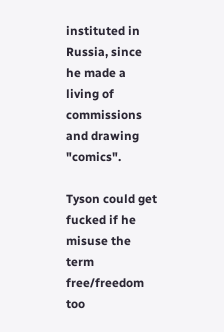instituted in Russia, since he made a living of commissions and drawing "comics".

Tyson could get fucked if he misuse the term free/freedom too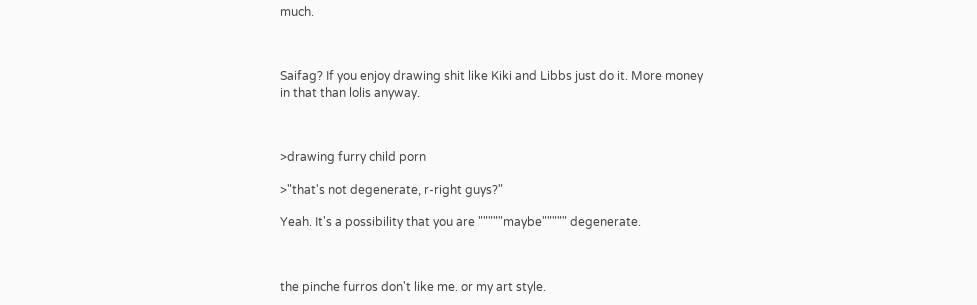much.



Saifag? If you enjoy drawing shit like Kiki and Libbs just do it. More money in that than lolis anyway.



>drawing furry child porn

>"that's not degenerate, r-right guys?"

Yeah. It's a possibility that you are """""maybe""""" degenerate.



the pinche furros don't like me. or my art style.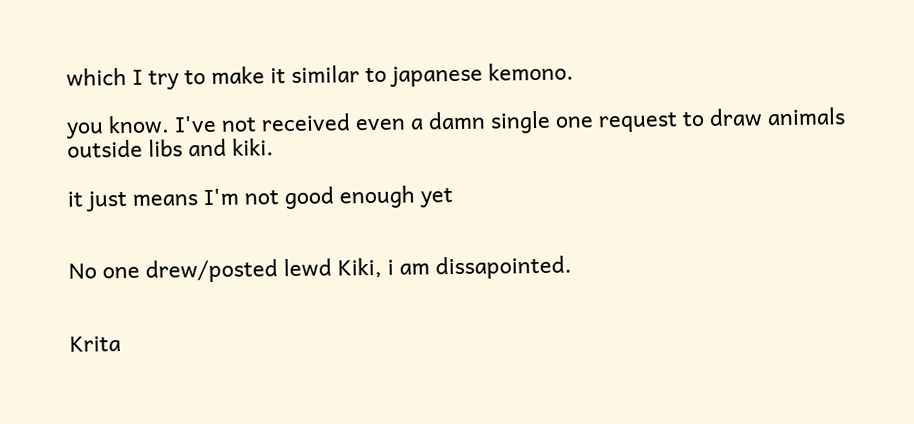which I try to make it similar to japanese kemono.

you know. I've not received even a damn single one request to draw animals outside libs and kiki.

it just means I'm not good enough yet


No one drew/posted lewd Kiki, i am dissapointed.


Krita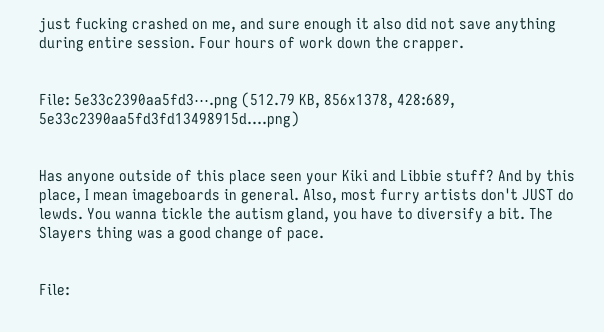just fucking crashed on me, and sure enough it also did not save anything during entire session. Four hours of work down the crapper.


File: 5e33c2390aa5fd3⋯.png (512.79 KB, 856x1378, 428:689, 5e33c2390aa5fd3fd13498915d….png)


Has anyone outside of this place seen your Kiki and Libbie stuff? And by this place, I mean imageboards in general. Also, most furry artists don't JUST do lewds. You wanna tickle the autism gland, you have to diversify a bit. The Slayers thing was a good change of pace.


File: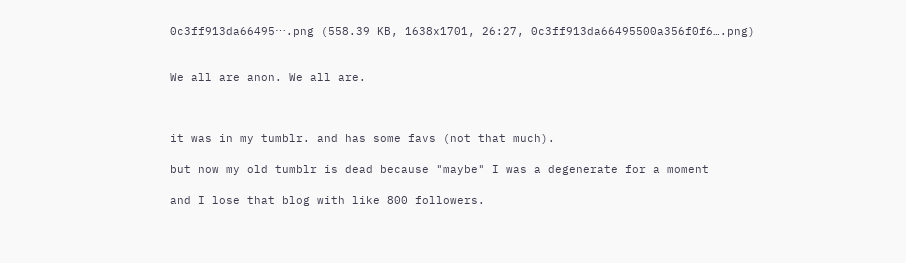0c3ff913da66495⋯.png (558.39 KB, 1638x1701, 26:27, 0c3ff913da66495500a356f0f6….png)


We all are anon. We all are.



it was in my tumblr. and has some favs (not that much).

but now my old tumblr is dead because "maybe" I was a degenerate for a moment

and I lose that blog with like 800 followers.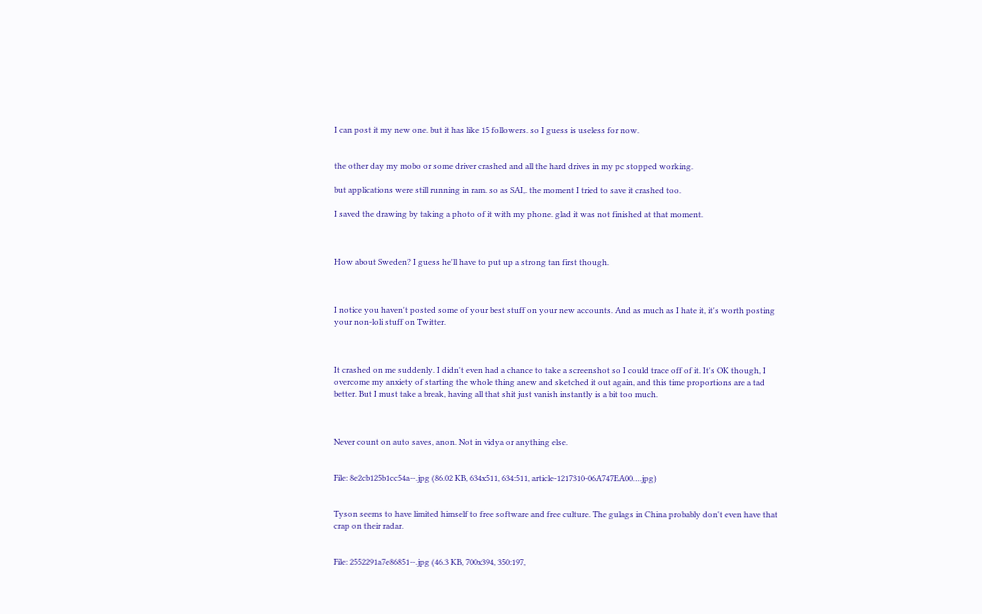I can post it my new one. but it has like 15 followers. so I guess is useless for now.


the other day my mobo or some driver crashed and all the hard drives in my pc stopped working.

but applications were still running in ram. so as SAI,. the moment I tried to save it crashed too.

I saved the drawing by taking a photo of it with my phone. glad it was not finished at that moment.



How about Sweden? I guess he'll have to put up a strong tan first though.



I notice you haven't posted some of your best stuff on your new accounts. And as much as I hate it, it's worth posting your non-loli stuff on Twitter.



It crashed on me suddenly. I didn't even had a chance to take a screenshot so I could trace off of it. It's OK though, I overcome my anxiety of starting the whole thing anew and sketched it out again, and this time proportions are a tad better. But I must take a break, having all that shit just vanish instantly is a bit too much.



Never count on auto saves, anon. Not in vidya or anything else.


File: 8e2cb125b1cc54a⋯.jpg (86.02 KB, 634x511, 634:511, article-1217310-06A747EA00….jpg)


Tyson seems to have limited himself to free software and free culture. The gulags in China probably don't even have that crap on their radar.


File: 2552291a7e86851⋯.jpg (46.3 KB, 700x394, 350:197,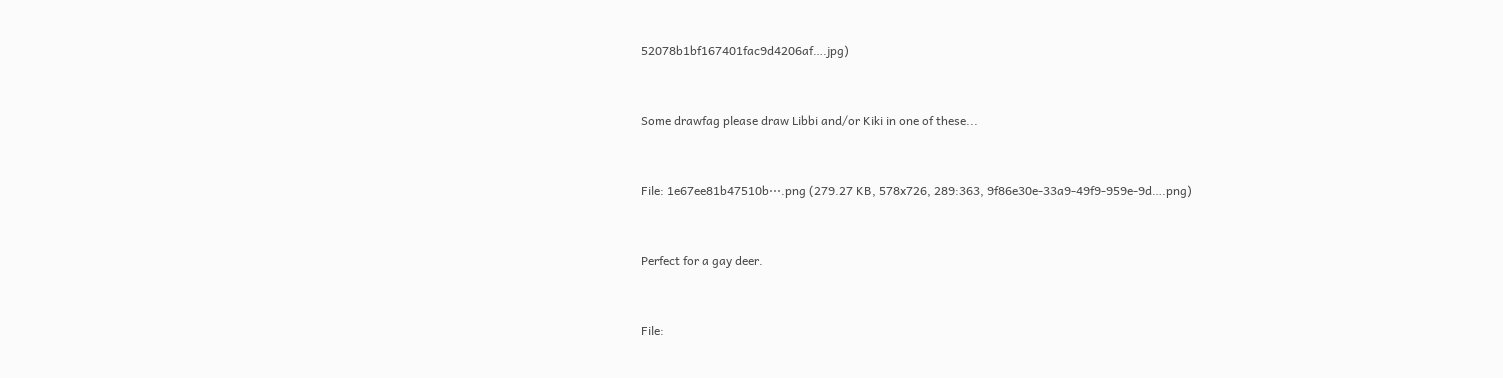52078b1bf167401fac9d4206af….jpg)


Some drawfag please draw Libbi and/or Kiki in one of these...


File: 1e67ee81b47510b⋯.png (279.27 KB, 578x726, 289:363, 9f86e30e-33a9-49f9-959e-9d….png)


Perfect for a gay deer.


File: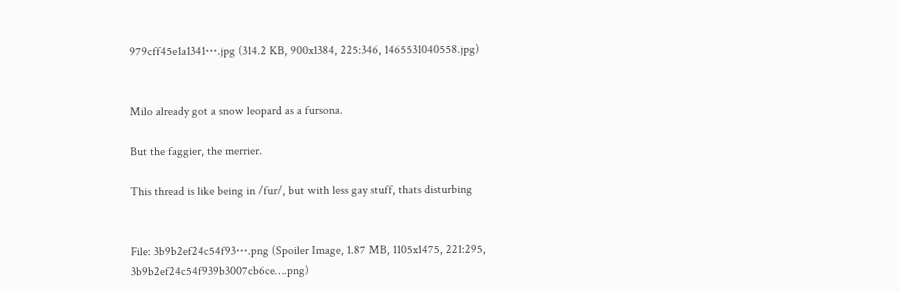979cff45e1a1341⋯.jpg (314.2 KB, 900x1384, 225:346, 1465531040558.jpg)


Milo already got a snow leopard as a fursona.

But the faggier, the merrier.

This thread is like being in /fur/, but with less gay stuff, thats disturbing


File: 3b9b2ef24c54f93⋯.png (Spoiler Image, 1.87 MB, 1105x1475, 221:295, 3b9b2ef24c54f939b3007cb6ce….png)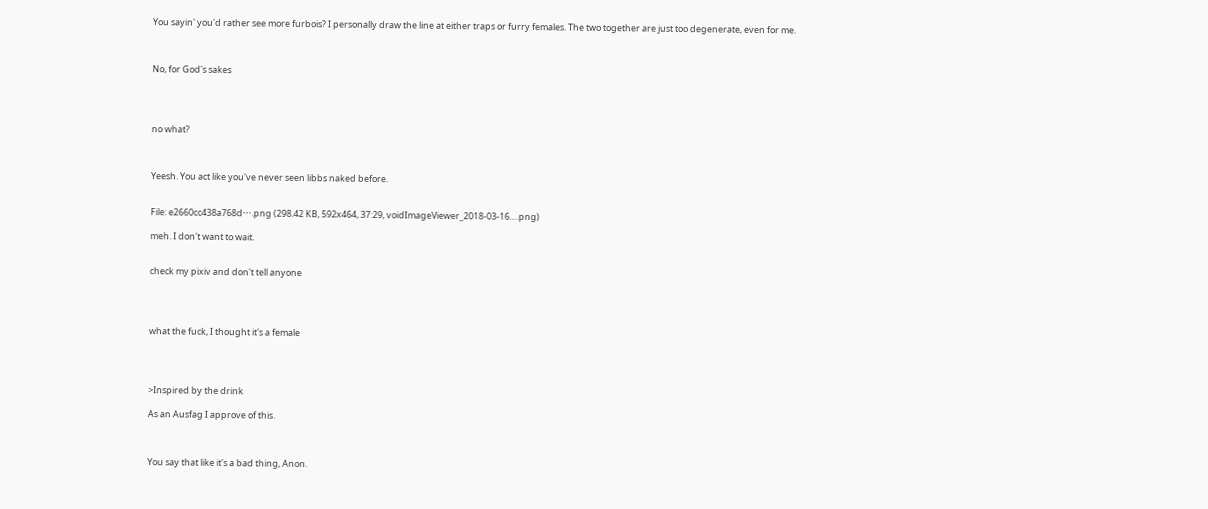You sayin' you'd rather see more furbois? I personally draw the line at either traps or furry females. The two together are just too degenerate, even for me.



No, for God's sakes




no what?



Yeesh. You act like you've never seen libbs naked before.


File: e2660cc438a768d⋯.png (298.42 KB, 592x464, 37:29, voidImageViewer_2018-03-16….png)

meh. I don't want to wait.


check my pixiv and don't tell anyone




what the fuck, I thought it's a female




>Inspired by the drink

As an Ausfag I approve of this.



You say that like it's a bad thing, Anon.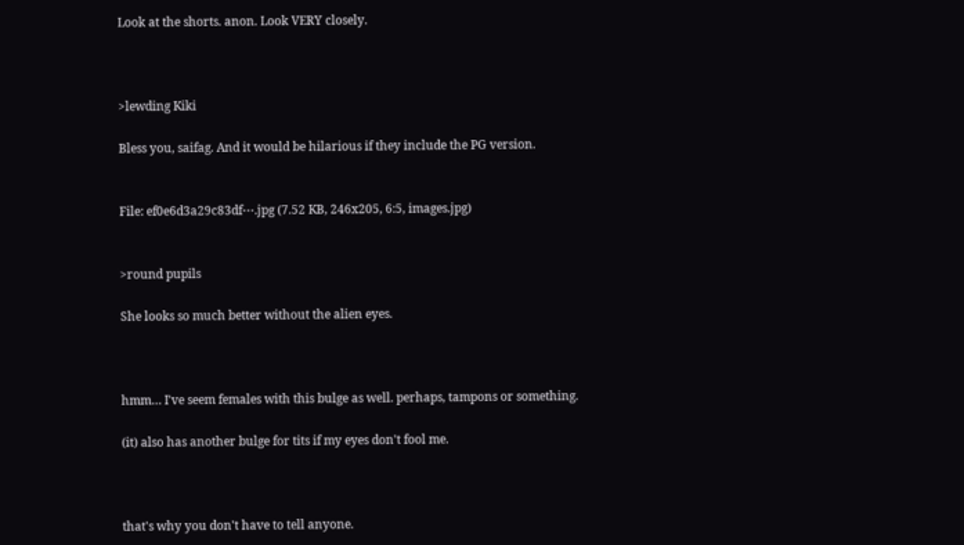Look at the shorts. anon. Look VERY closely.



>lewding Kiki

Bless you, saifag. And it would be hilarious if they include the PG version.


File: ef0e6d3a29c83df⋯.jpg (7.52 KB, 246x205, 6:5, images.jpg)


>round pupils

She looks so much better without the alien eyes.



hmm… I've seem females with this bulge as well. perhaps, tampons or something.

(it) also has another bulge for tits if my eyes don't fool me.



that's why you don't have to tell anyone.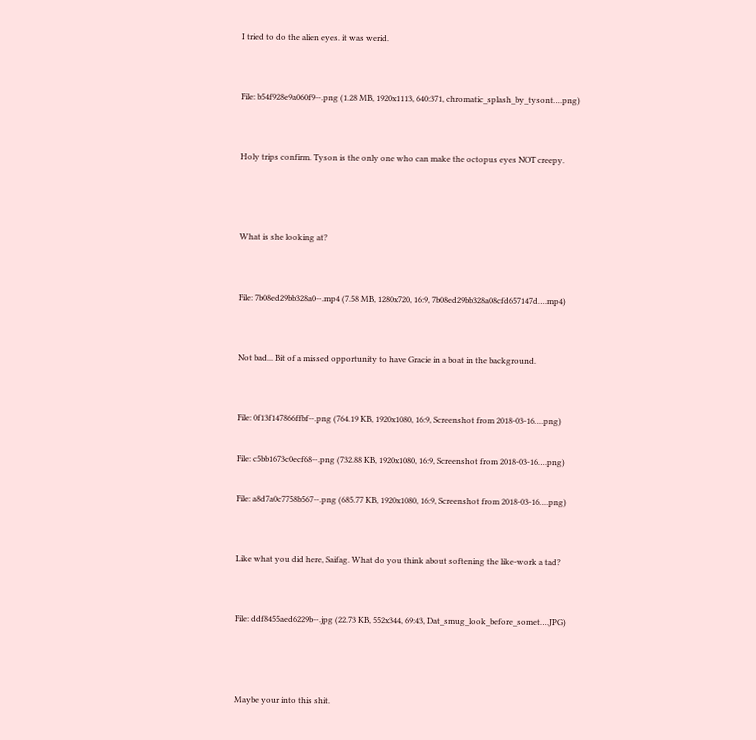I tried to do the alien eyes. it was werid.


File: b54f928e9a060f9⋯.png (1.28 MB, 1920x1113, 640:371, chromatic_splash_by_tysont….png)


Holy trips confirm. Tyson is the only one who can make the octopus eyes NOT creepy.



What is she looking at?


File: 7b08ed29bb328a0⋯.mp4 (7.58 MB, 1280x720, 16:9, 7b08ed29bb328a08cfd657147d….mp4)


Not bad... Bit of a missed opportunity to have Gracie in a boat in the background.


File: 0f13f147866ffbf⋯.png (764.19 KB, 1920x1080, 16:9, Screenshot from 2018-03-16….png)

File: c5bb1673c0ecf68⋯.png (732.88 KB, 1920x1080, 16:9, Screenshot from 2018-03-16….png)

File: a8d7a0c7758b567⋯.png (685.77 KB, 1920x1080, 16:9, Screenshot from 2018-03-16….png)


Like what you did here, Saifag. What do you think about softening the like-work a tad?


File: ddf8455aed6229b⋯.jpg (22.73 KB, 552x344, 69:43, Dat_smug_look_before_somet….JPG)



Maybe your into this shit.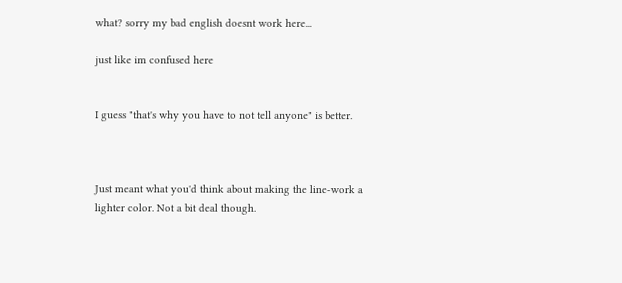what? sorry my bad english doesnt work here...

just like im confused here


I guess "that's why you have to not tell anyone" is better.



Just meant what you'd think about making the line-work a lighter color. Not a bit deal though.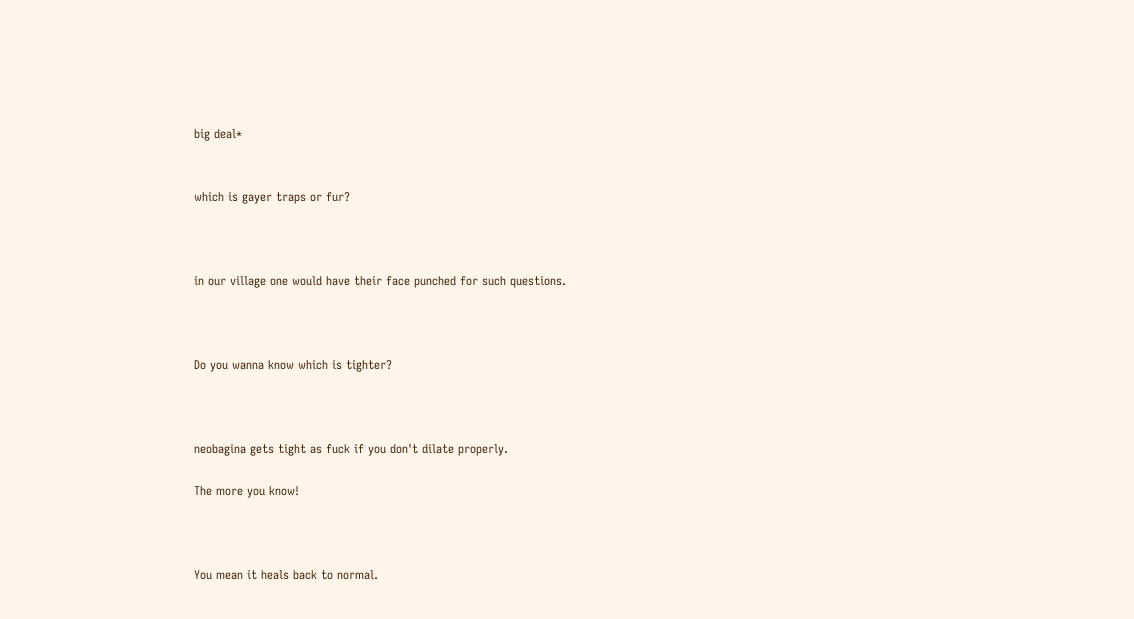big deal*


which is gayer traps or fur?



in our village one would have their face punched for such questions.



Do you wanna know which is tighter?



neobagina gets tight as fuck if you don't dilate properly.

The more you know!



You mean it heals back to normal.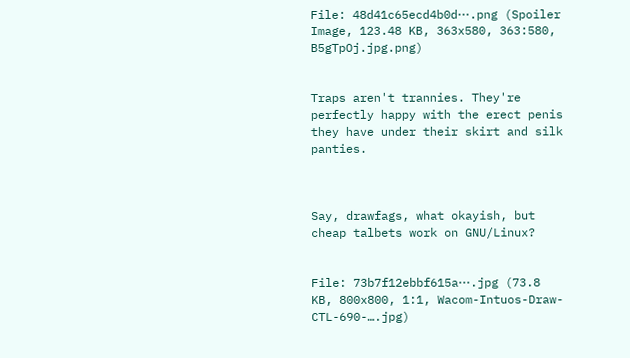File: 48d41c65ecd4b0d⋯.png (Spoiler Image, 123.48 KB, 363x580, 363:580, B5gTpOj.jpg.png)


Traps aren't trannies. They're perfectly happy with the erect penis they have under their skirt and silk panties.



Say, drawfags, what okayish, but cheap talbets work on GNU/Linux?


File: 73b7f12ebbf615a⋯.jpg (73.8 KB, 800x800, 1:1, Wacom-Intuos-Draw-CTL-690-….jpg)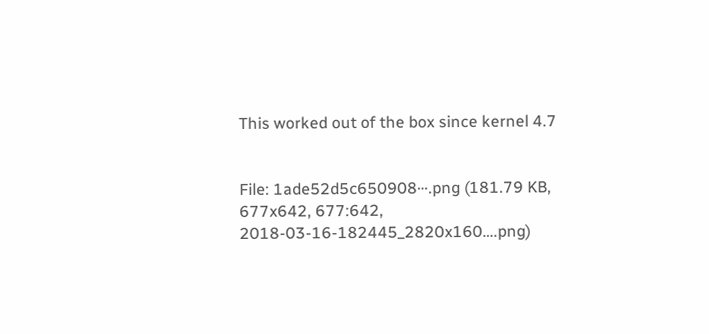This worked out of the box since kernel 4.7


File: 1ade52d5c650908⋯.png (181.79 KB, 677x642, 677:642, 2018-03-16-182445_2820x160….png)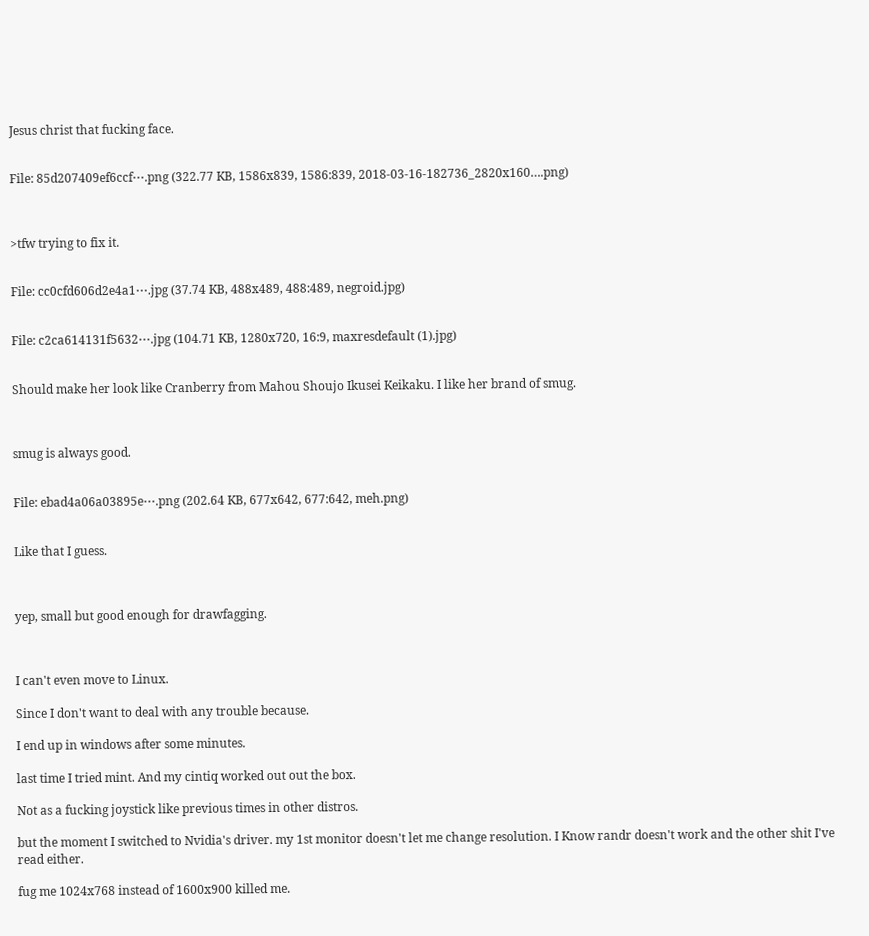Jesus christ that fucking face.


File: 85d207409ef6ccf⋯.png (322.77 KB, 1586x839, 1586:839, 2018-03-16-182736_2820x160….png)



>tfw trying to fix it.


File: cc0cfd606d2e4a1⋯.jpg (37.74 KB, 488x489, 488:489, negroid.jpg)


File: c2ca614131f5632⋯.jpg (104.71 KB, 1280x720, 16:9, maxresdefault (1).jpg)


Should make her look like Cranberry from Mahou Shoujo Ikusei Keikaku. I like her brand of smug.



smug is always good.


File: ebad4a06a03895e⋯.png (202.64 KB, 677x642, 677:642, meh.png)


Like that I guess.



yep, small but good enough for drawfagging.



I can't even move to Linux.

Since I don't want to deal with any trouble because.

I end up in windows after some minutes.

last time I tried mint. And my cintiq worked out out the box.

Not as a fucking joystick like previous times in other distros.

but the moment I switched to Nvidia's driver. my 1st monitor doesn't let me change resolution. I Know randr doesn't work and the other shit I've read either.

fug me 1024x768 instead of 1600x900 killed me.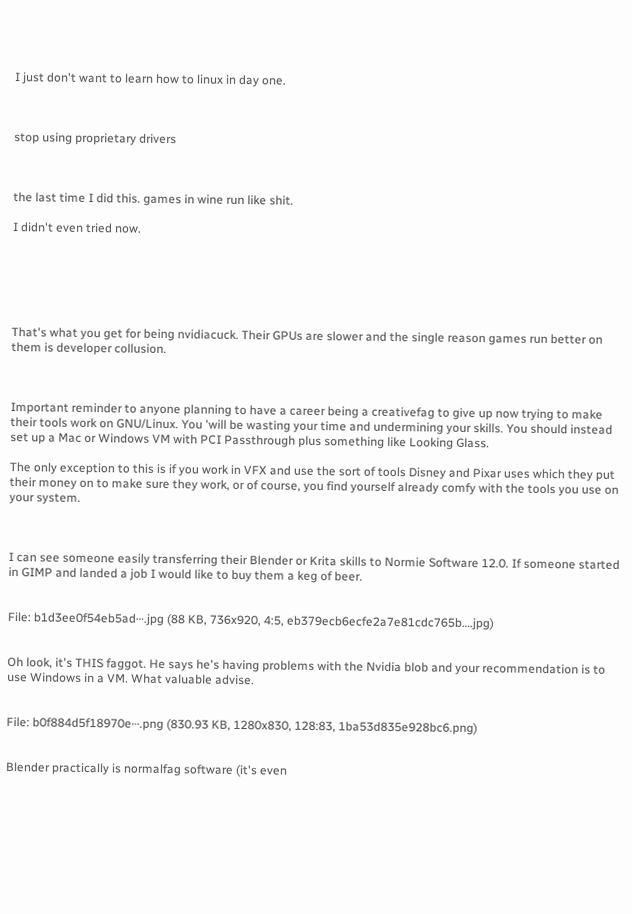I just don't want to learn how to linux in day one.



stop using proprietary drivers



the last time I did this. games in wine run like shit.

I didn't even tried now.






That's what you get for being nvidiacuck. Their GPUs are slower and the single reason games run better on them is developer collusion.



Important reminder to anyone planning to have a career being a creativefag to give up now trying to make their tools work on GNU/Linux. You 'will be wasting your time and undermining your skills. You should instead set up a Mac or Windows VM with PCI Passthrough plus something like Looking Glass.

The only exception to this is if you work in VFX and use the sort of tools Disney and Pixar uses which they put their money on to make sure they work, or of course, you find yourself already comfy with the tools you use on your system.



I can see someone easily transferring their Blender or Krita skills to Normie Software 12.0. If someone started in GIMP and landed a job I would like to buy them a keg of beer.


File: b1d3ee0f54eb5ad⋯.jpg (88 KB, 736x920, 4:5, eb379ecb6ecfe2a7e81cdc765b….jpg)


Oh look, it's THIS faggot. He says he's having problems with the Nvidia blob and your recommendation is to use Windows in a VM. What valuable advise.


File: b0f884d5f18970e⋯.png (830.93 KB, 1280x830, 128:83, 1ba53d835e928bc6.png)


Blender practically is normalfag software (it's even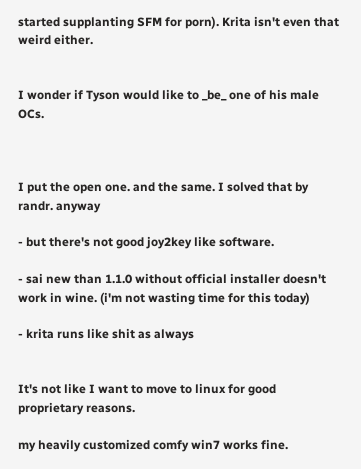started supplanting SFM for porn). Krita isn't even that weird either.


I wonder if Tyson would like to _be_ one of his male OCs.



I put the open one. and the same. I solved that by randr. anyway

- but there's not good joy2key like software.

- sai new than 1.1.0 without official installer doesn't work in wine. (i'm not wasting time for this today)

- krita runs like shit as always


It's not like I want to move to linux for good proprietary reasons.

my heavily customized comfy win7 works fine.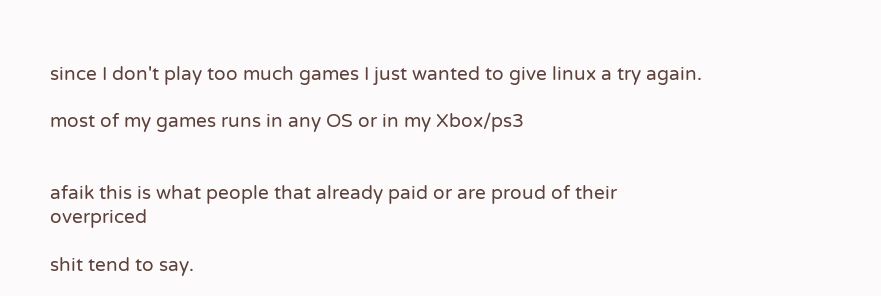since I don't play too much games I just wanted to give linux a try again.

most of my games runs in any OS or in my Xbox/ps3


afaik this is what people that already paid or are proud of their overpriced

shit tend to say.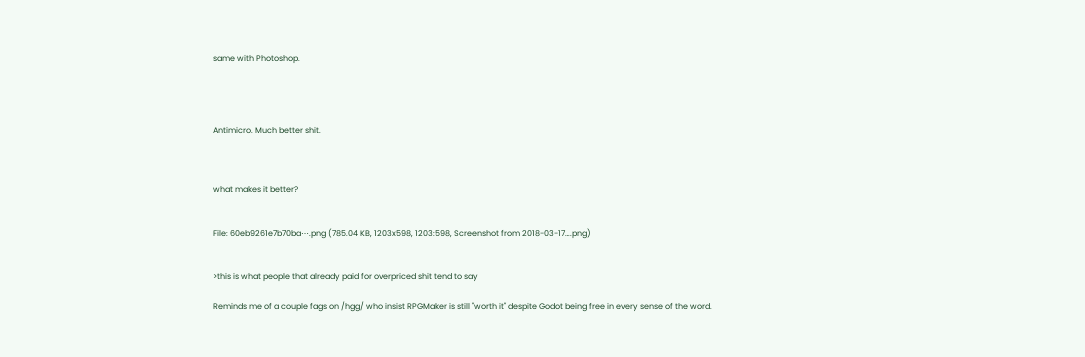same with Photoshop.




Antimicro. Much better shit.



what makes it better?


File: 60eb9261e7b70ba⋯.png (785.04 KB, 1203x598, 1203:598, Screenshot from 2018-03-17….png)


>this is what people that already paid for overpriced shit tend to say

Reminds me of a couple fags on /hgg/ who insist RPGMaker is still "worth it" despite Godot being free in every sense of the word.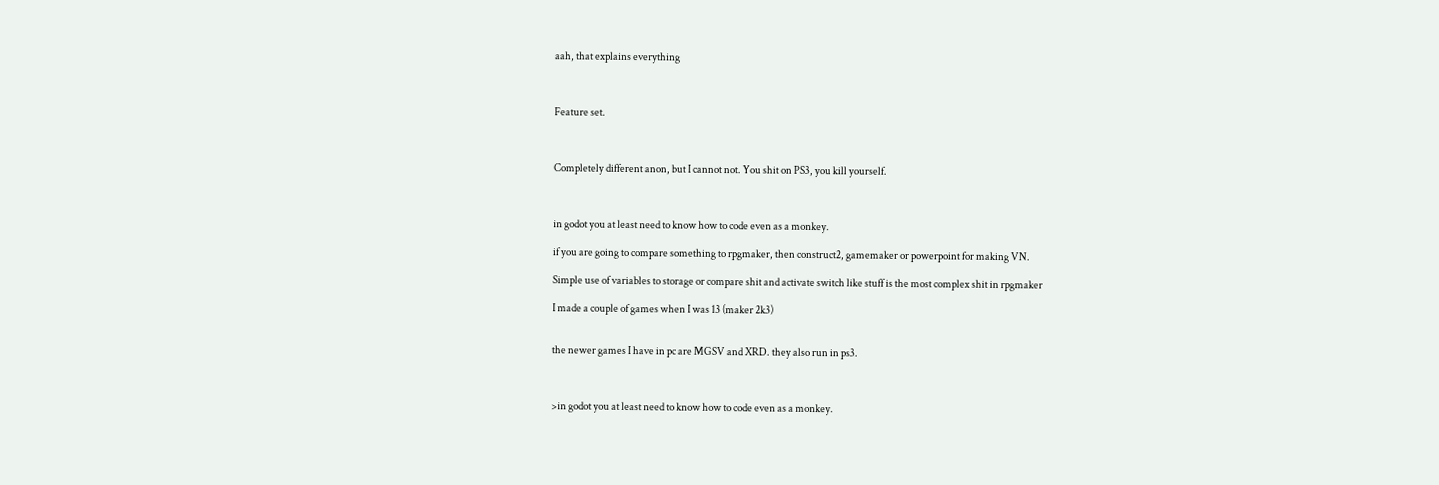aah, that explains everything



Feature set.



Completely different anon, but I cannot not. You shit on PS3, you kill yourself.



in godot you at least need to know how to code even as a monkey.

if you are going to compare something to rpgmaker, then construct2, gamemaker or powerpoint for making VN.

Simple use of variables to storage or compare shit and activate switch like stuff is the most complex shit in rpgmaker

I made a couple of games when I was 13 (maker 2k3)


the newer games I have in pc are MGSV and XRD. they also run in ps3.



>in godot you at least need to know how to code even as a monkey.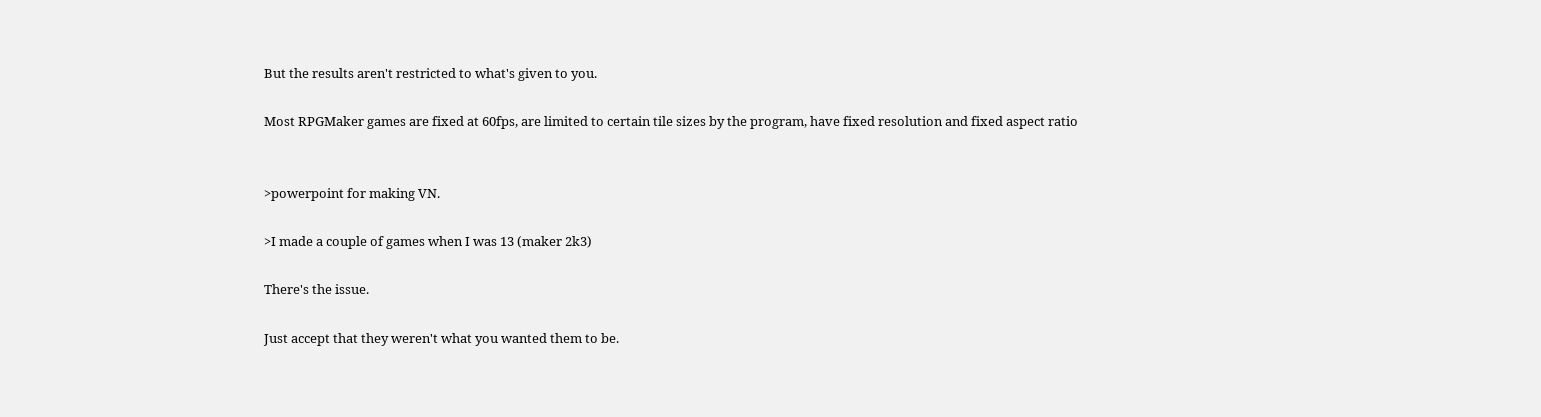But the results aren't restricted to what's given to you.

Most RPGMaker games are fixed at 60fps, are limited to certain tile sizes by the program, have fixed resolution and fixed aspect ratio


>powerpoint for making VN.

>I made a couple of games when I was 13 (maker 2k3)

There's the issue.

Just accept that they weren't what you wanted them to be.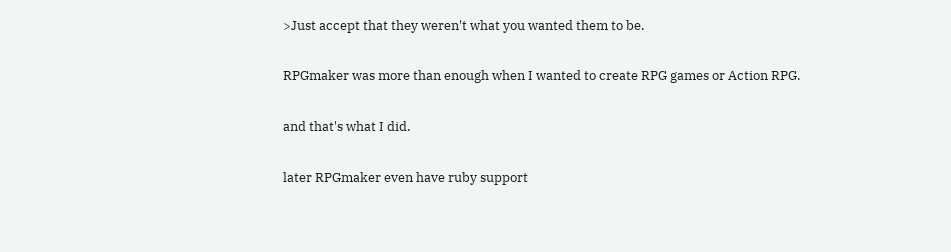>Just accept that they weren't what you wanted them to be.

RPGmaker was more than enough when I wanted to create RPG games or Action RPG.

and that's what I did.

later RPGmaker even have ruby support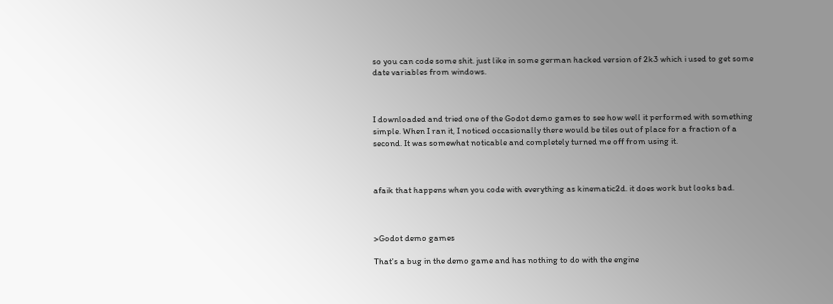so you can code some shit. just like in some german hacked version of 2k3 which i used to get some date variables from windows.



I downloaded and tried one of the Godot demo games to see how well it performed with something simple. When I ran it, I noticed occasionally there would be tiles out of place for a fraction of a second. It was somewhat noticable and completely turned me off from using it.



afaik that happens when you code with everything as kinematic2d. it does work but looks bad.



>Godot demo games

That's a bug in the demo game and has nothing to do with the engine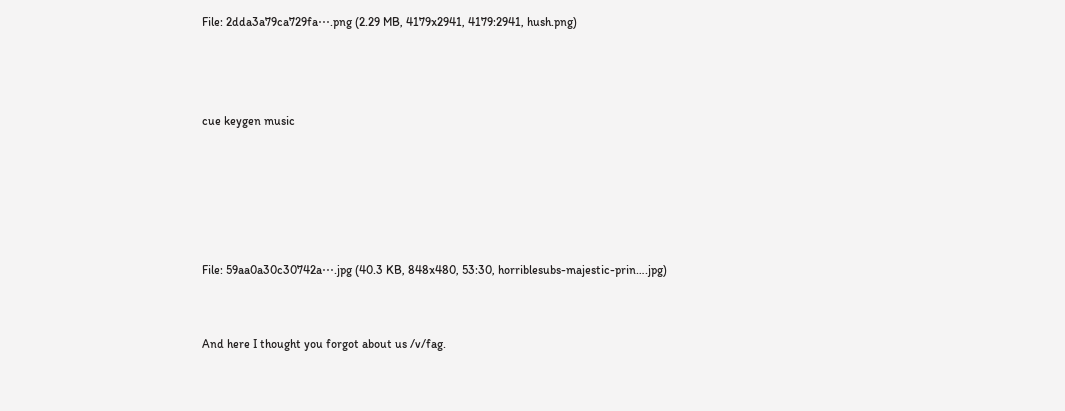File: 2dda3a79ca729fa⋯.png (2.29 MB, 4179x2941, 4179:2941, hush.png)



cue keygen music





File: 59aa0a30c30742a⋯.jpg (40.3 KB, 848x480, 53:30, horriblesubs-majestic-prin….jpg)


And here I thought you forgot about us /v/fag.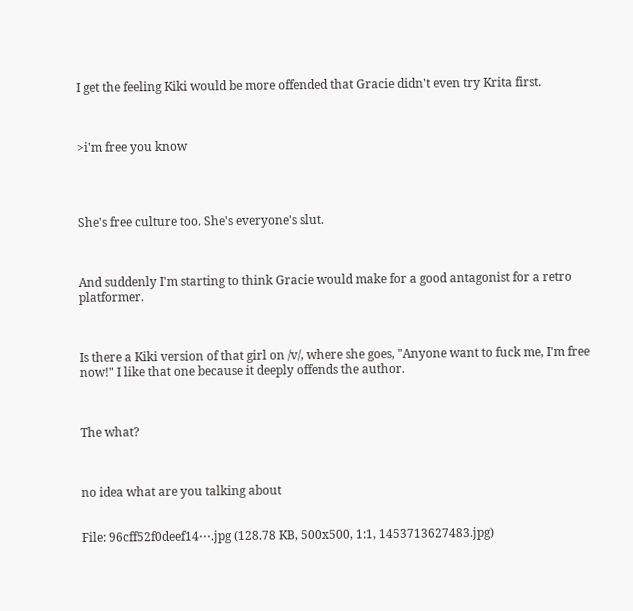I get the feeling Kiki would be more offended that Gracie didn't even try Krita first.



>i'm free you know




She's free culture too. She's everyone's slut.



And suddenly I'm starting to think Gracie would make for a good antagonist for a retro platformer.



Is there a Kiki version of that girl on /v/, where she goes, "Anyone want to fuck me, I'm free now!" I like that one because it deeply offends the author.



The what?



no idea what are you talking about


File: 96cff52f0deef14⋯.jpg (128.78 KB, 500x500, 1:1, 1453713627483.jpg)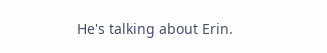He's talking about Erin.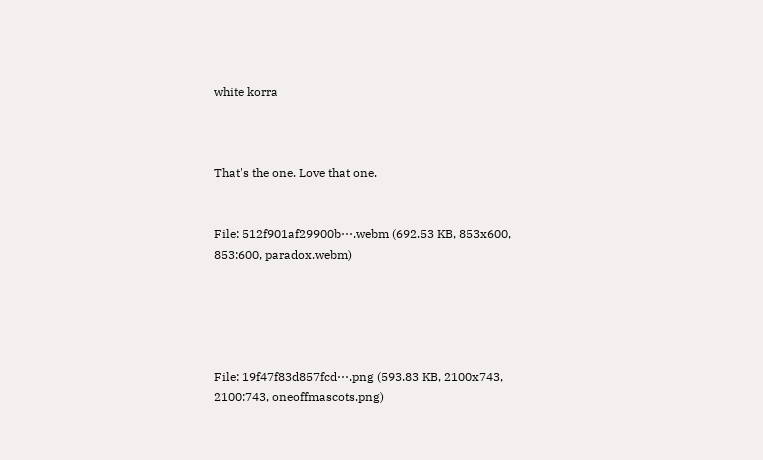white korra



That's the one. Love that one.


File: 512f901af29900b⋯.webm (692.53 KB, 853x600, 853:600, paradox.webm)





File: 19f47f83d857fcd⋯.png (593.83 KB, 2100x743, 2100:743, oneoffmascots.png)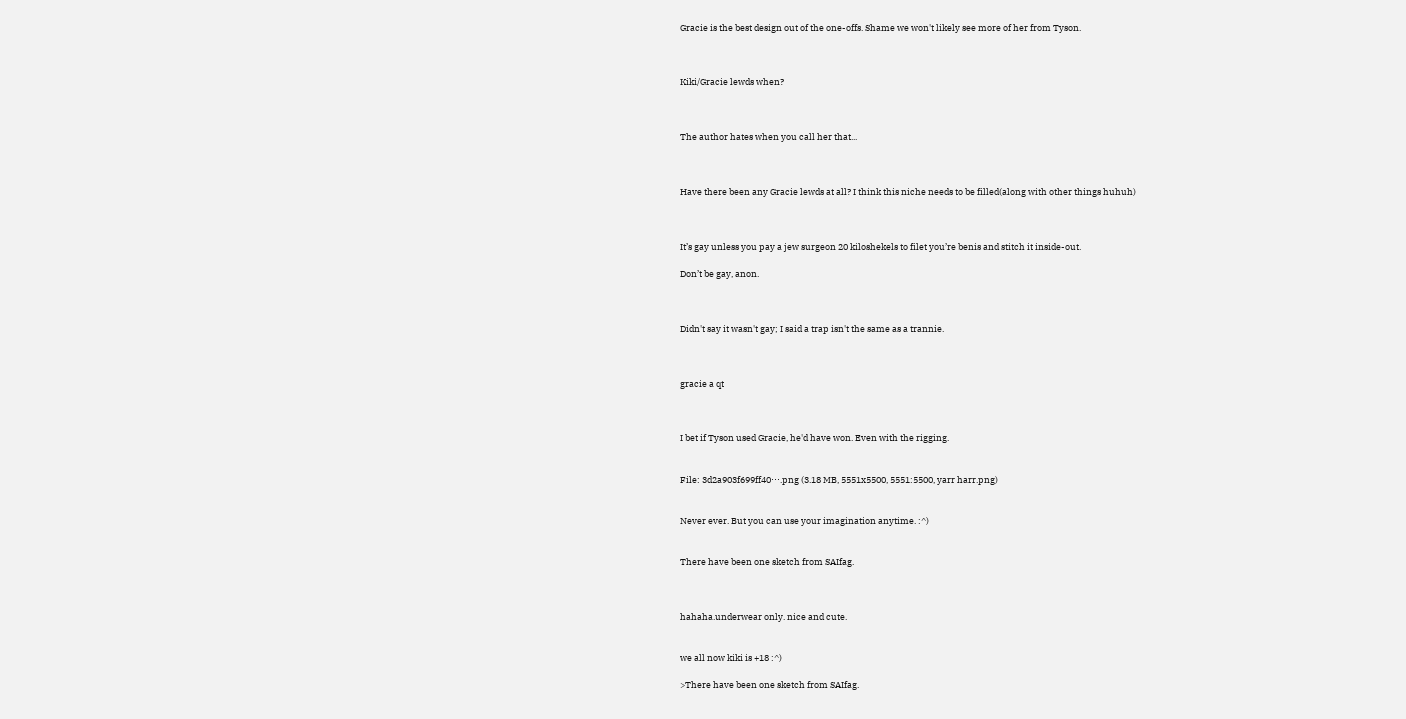Gracie is the best design out of the one-offs. Shame we won't likely see more of her from Tyson.



Kiki/Gracie lewds when?



The author hates when you call her that...



Have there been any Gracie lewds at all? I think this niche needs to be filled(along with other things huhuh)



It’s gay unless you pay a jew surgeon 20 kiloshekels to filet you’re benis and stitch it inside-out.

Don’t be gay, anon.



Didn't say it wasn't gay; I said a trap isn't the same as a trannie.



gracie a qt



I bet if Tyson used Gracie, he'd have won. Even with the rigging.


File: 3d2a903f699ff40⋯.png (3.18 MB, 5551x5500, 5551:5500, yarr harr.png)


Never ever. But you can use your imagination anytime. :^)


There have been one sketch from SAIfag.



hahaha.underwear only. nice and cute.


we all now kiki is +18 :^)

>There have been one sketch from SAIfag.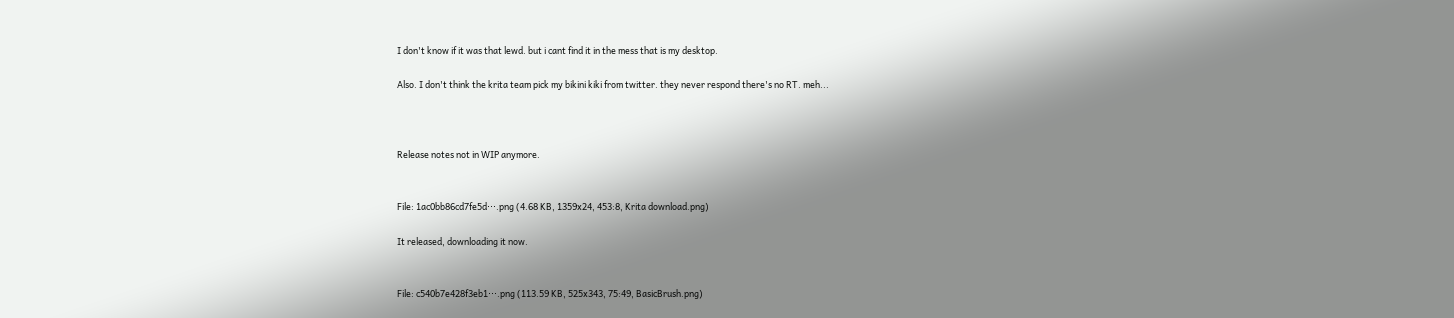I don't know if it was that lewd. but i cant find it in the mess that is my desktop.

Also. I don't think the krita team pick my bikini kiki from twitter. they never respond there's no RT. meh...



Release notes not in WIP anymore.


File: 1ac0bb86cd7fe5d⋯.png (4.68 KB, 1359x24, 453:8, Krita download.png)

It released, downloading it now.


File: c540b7e428f3eb1⋯.png (113.59 KB, 525x343, 75:49, BasicBrush.png)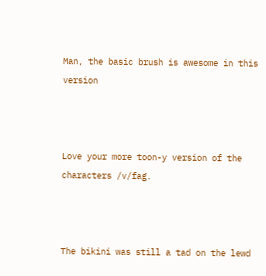Man, the basic brush is awesome in this version



Love your more toon-y version of the characters /v/fag.



The bikini was still a tad on the lewd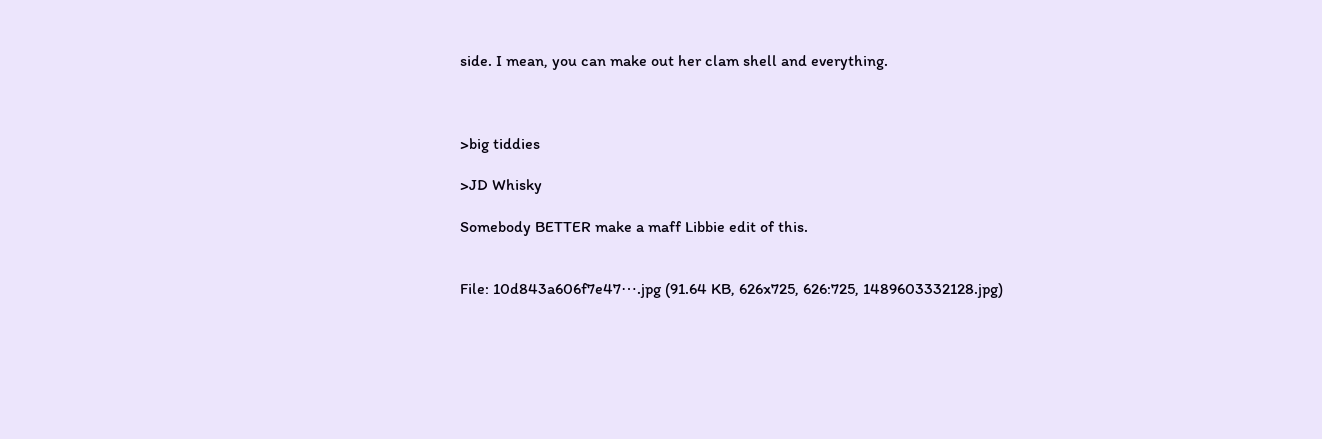side. I mean, you can make out her clam shell and everything.



>big tiddies

>JD Whisky

Somebody BETTER make a maff Libbie edit of this.


File: 10d843a606f7e47⋯.jpg (91.64 KB, 626x725, 626:725, 1489603332128.jpg)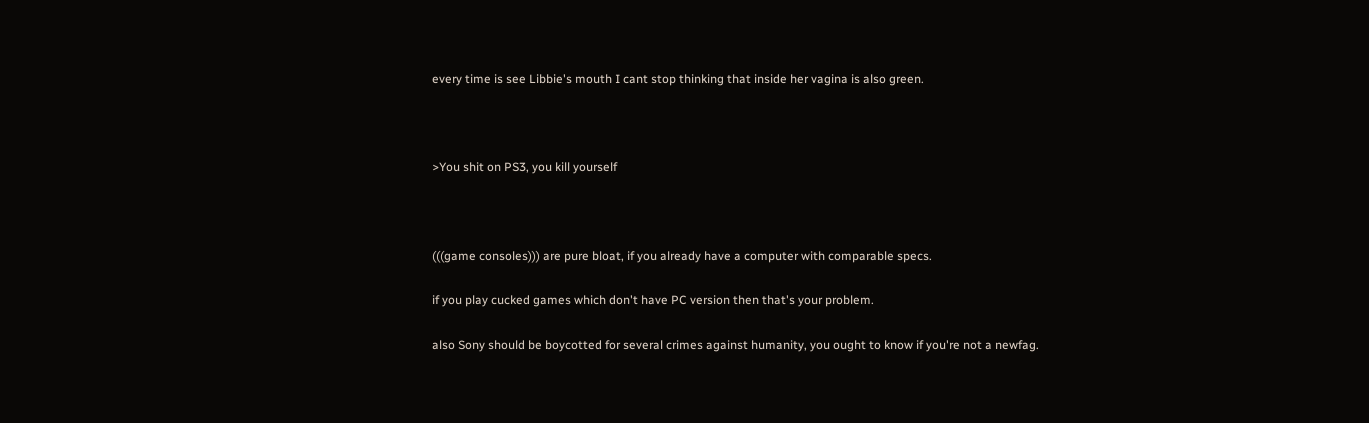every time is see Libbie's mouth I cant stop thinking that inside her vagina is also green.



>You shit on PS3, you kill yourself



(((game consoles))) are pure bloat, if you already have a computer with comparable specs.

if you play cucked games which don't have PC version then that's your problem.

also Sony should be boycotted for several crimes against humanity, you ought to know if you're not a newfag.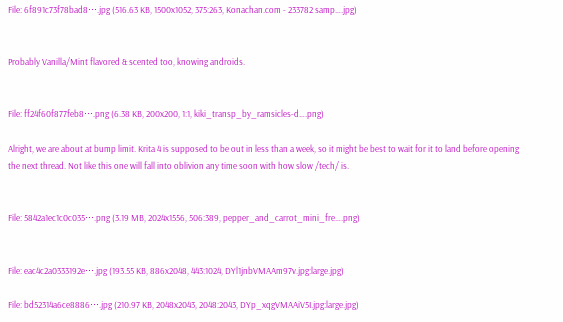File: 6f891c73f78bad8⋯.jpg (516.63 KB, 1500x1052, 375:263, Konachan.com - 233782 samp….jpg)


Probably Vanilla/Mint flavored & scented too, knowing androids.


File: ff24f60f877feb8⋯.png (6.38 KB, 200x200, 1:1, kiki_transp_by_ramsicles-d….png)

Alright, we are about at bump limit. Krita 4 is supposed to be out in less than a week, so it might be best to wait for it to land before opening the next thread. Not like this one will fall into oblivion any time soon with how slow /tech/ is.


File: 5842a1ec1c0c035⋯.png (3.19 MB, 2024x1556, 506:389, pepper_and_carrot_mini_fre….png)


File: eac4c2a0333192e⋯.jpg (193.55 KB, 886x2048, 443:1024, DYl1jnbVMAAm97v.jpg:large.jpg)

File: bd52314a6ce8886⋯.jpg (210.97 KB, 2048x2043, 2048:2043, DYp_xqgVMAAiV5I.jpg:large.jpg)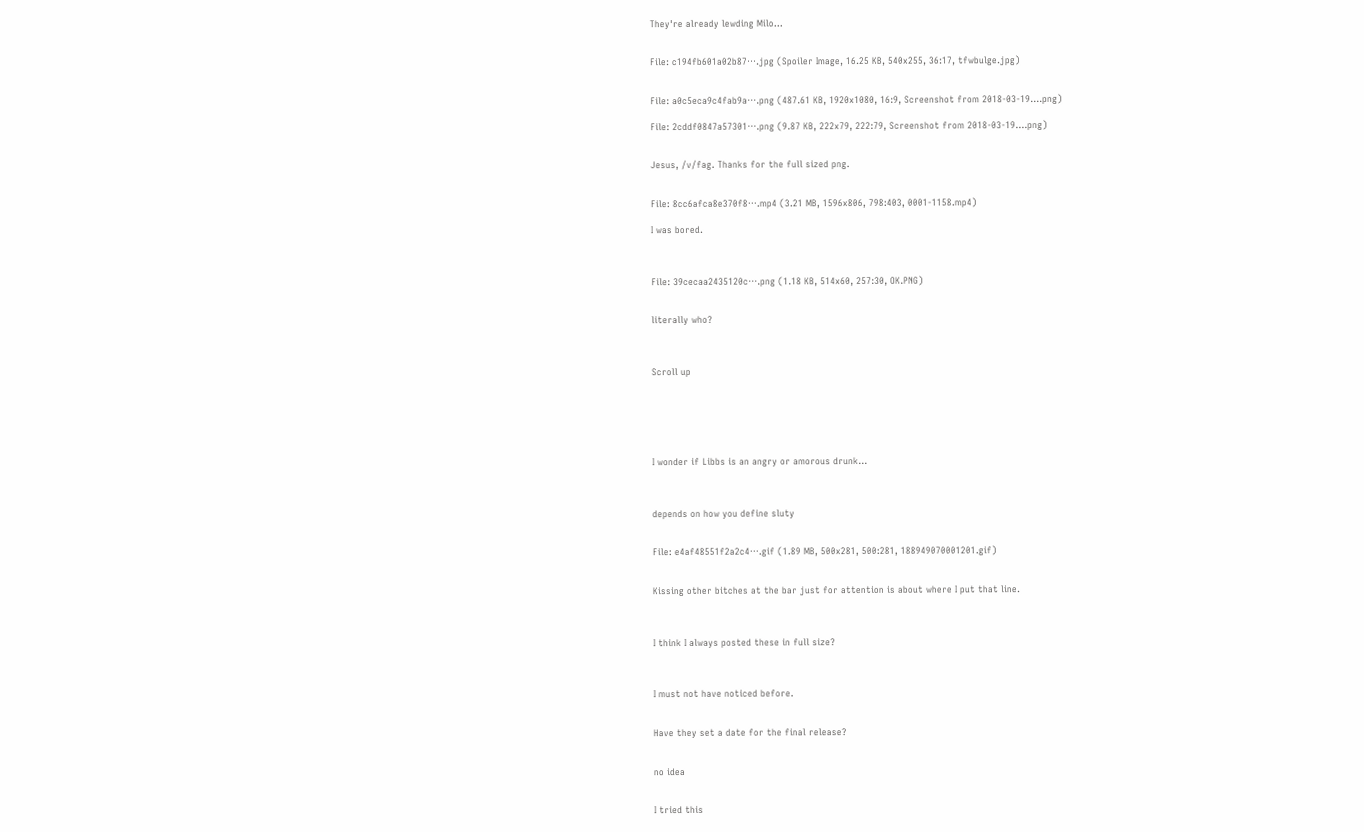They're already lewding Milo...


File: c194fb601a02b87⋯.jpg (Spoiler Image, 16.25 KB, 540x255, 36:17, tfwbulge.jpg)


File: a0c5eca9c4fab9a⋯.png (487.61 KB, 1920x1080, 16:9, Screenshot from 2018-03-19….png)

File: 2cddf0847a57301⋯.png (9.87 KB, 222x79, 222:79, Screenshot from 2018-03-19….png)


Jesus, /v/fag. Thanks for the full sized png.


File: 8cc6afca8e370f8⋯.mp4 (3.21 MB, 1596x806, 798:403, 0001-1158.mp4)

I was bored.



File: 39cecaa2435120c⋯.png (1.18 KB, 514x60, 257:30, OK.PNG)


literally who?



Scroll up






I wonder if Libbs is an angry or amorous drunk...



depends on how you define sluty


File: e4af48551f2a2c4⋯.gif (1.89 MB, 500x281, 500:281, 188949070001201.gif)


Kissing other bitches at the bar just for attention is about where I put that line.



I think I always posted these in full size?



I must not have noticed before.


Have they set a date for the final release?


no idea


I tried this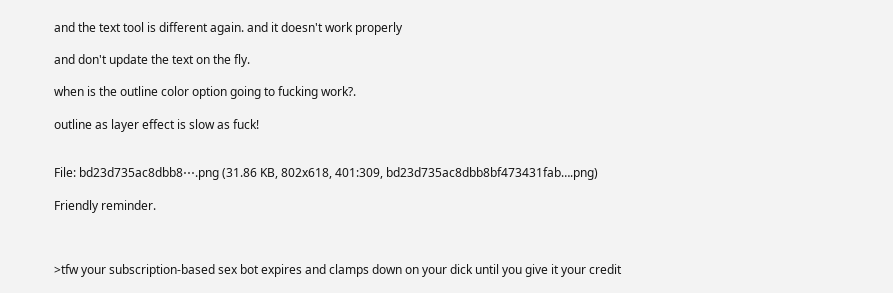and the text tool is different again. and it doesn't work properly

and don't update the text on the fly.

when is the outline color option going to fucking work?.

outline as layer effect is slow as fuck!


File: bd23d735ac8dbb8⋯.png (31.86 KB, 802x618, 401:309, bd23d735ac8dbb8bf473431fab….png)

Friendly reminder.



>tfw your subscription-based sex bot expires and clamps down on your dick until you give it your credit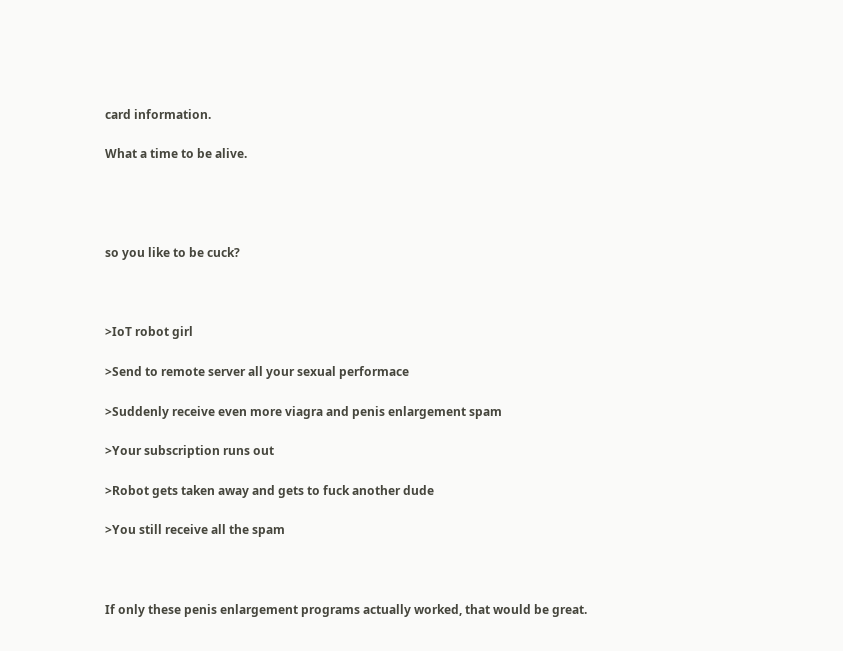card information.

What a time to be alive.




so you like to be cuck?



>IoT robot girl

>Send to remote server all your sexual performace

>Suddenly receive even more viagra and penis enlargement spam

>Your subscription runs out

>Robot gets taken away and gets to fuck another dude

>You still receive all the spam



If only these penis enlargement programs actually worked, that would be great.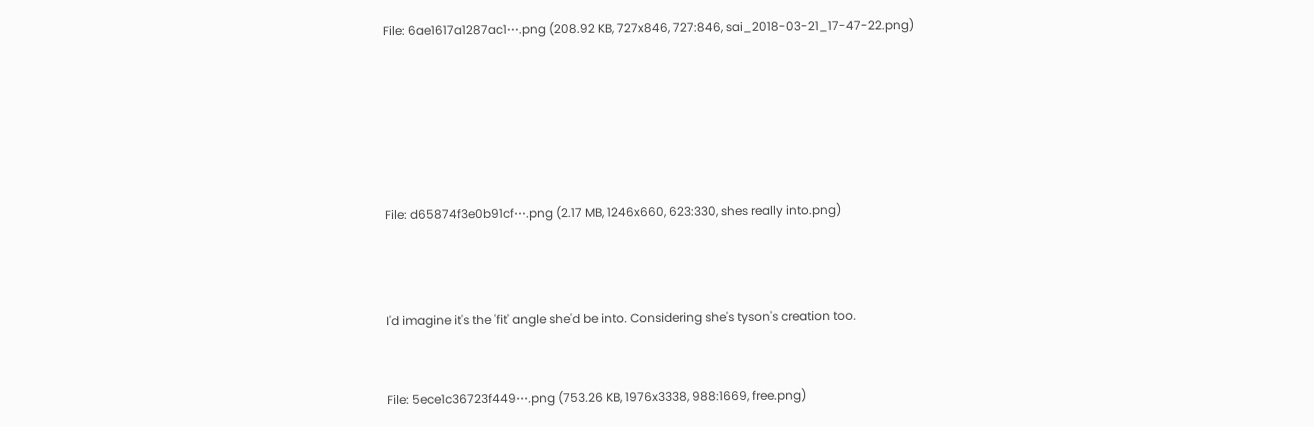File: 6ae1617a1287ac1⋯.png (208.92 KB, 727x846, 727:846, sai_2018-03-21_17-47-22.png)






File: d65874f3e0b91cf⋯.png (2.17 MB, 1246x660, 623:330, shes really into.png)



I'd imagine it's the 'fit' angle she'd be into. Considering she's tyson's creation too.


File: 5ece1c36723f449⋯.png (753.26 KB, 1976x3338, 988:1669, free.png)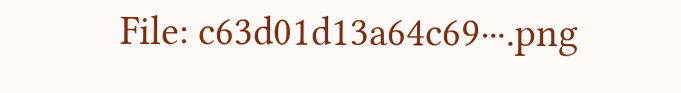File: c63d01d13a64c69⋯.png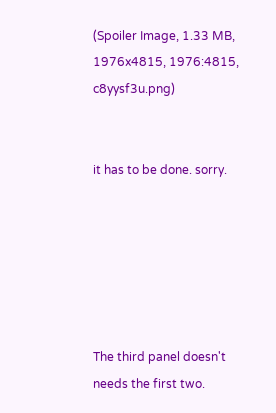(Spoiler Image, 1.33 MB, 1976x4815, 1976:4815, c8yysf3u.png)


it has to be done. sorry.






The third panel doesn't needs the first two.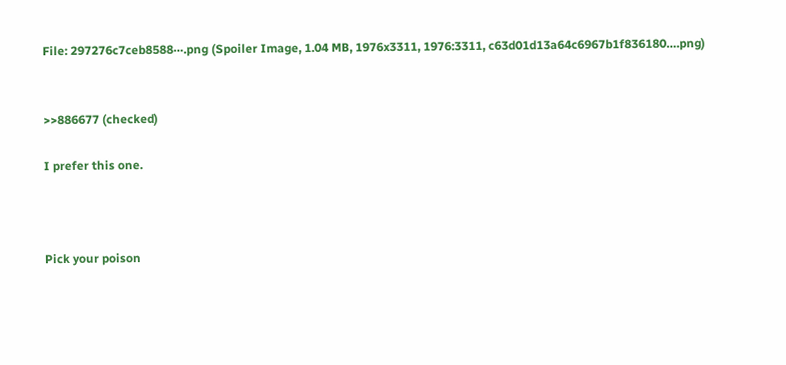File: 297276c7ceb8588⋯.png (Spoiler Image, 1.04 MB, 1976x3311, 1976:3311, c63d01d13a64c6967b1f836180….png)


>>886677 (checked)

I prefer this one.



Pick your poison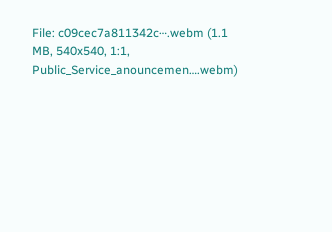File: c09cec7a811342c⋯.webm (1.1 MB, 540x540, 1:1, Public_Service_anouncemen….webm)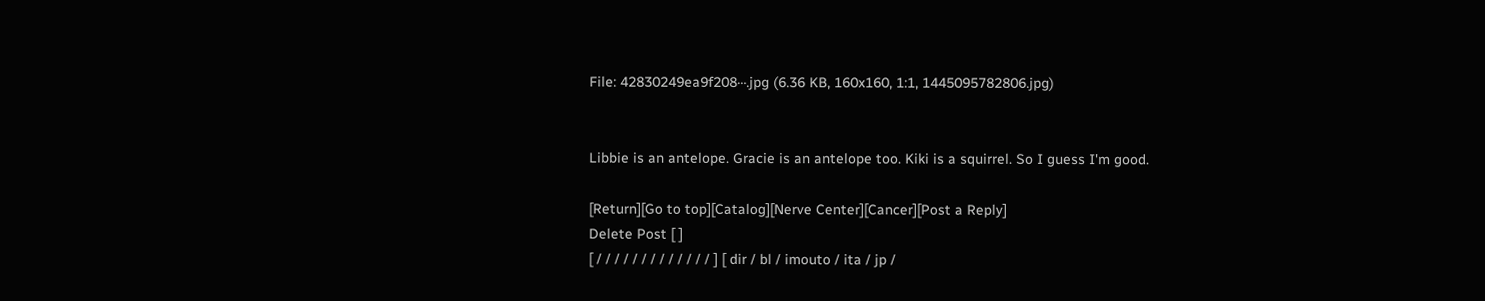File: 42830249ea9f208⋯.jpg (6.36 KB, 160x160, 1:1, 1445095782806.jpg)


Libbie is an antelope. Gracie is an antelope too. Kiki is a squirrel. So I guess I'm good.

[Return][Go to top][Catalog][Nerve Center][Cancer][Post a Reply]
Delete Post [ ]
[ / / / / / / / / / / / / / ] [ dir / bl / imouto / ita / jp /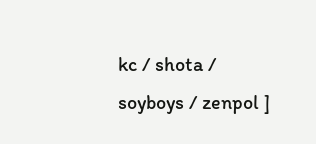kc / shota / soyboys / zenpol ]